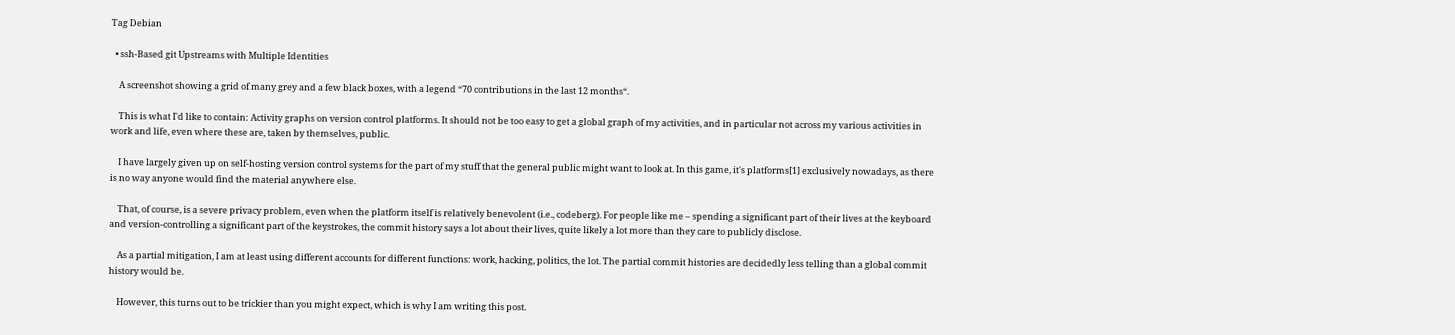Tag Debian

  • ssh-Based git Upstreams with Multiple Identities

    A screenshot showing a grid of many grey and a few black boxes, with a legend “70 contributions in the last 12 months“.

    This is what I'd like to contain: Activity graphs on version control platforms. It should not be too easy to get a global graph of my activities, and in particular not across my various activities in work and life, even where these are, taken by themselves, public.

    I have largely given up on self-hosting version control systems for the part of my stuff that the general public might want to look at. In this game, it's platforms[1] exclusively nowadays, as there is no way anyone would find the material anywhere else.

    That, of course, is a severe privacy problem, even when the platform itself is relatively benevolent (i.e., codeberg). For people like me – spending a significant part of their lives at the keyboard and version-controlling a significant part of the keystrokes, the commit history says a lot about their lives, quite likely a lot more than they care to publicly disclose.

    As a partial mitigation, I am at least using different accounts for different functions: work, hacking, politics, the lot. The partial commit histories are decidedly less telling than a global commit history would be.

    However, this turns out to be trickier than you might expect, which is why I am writing this post.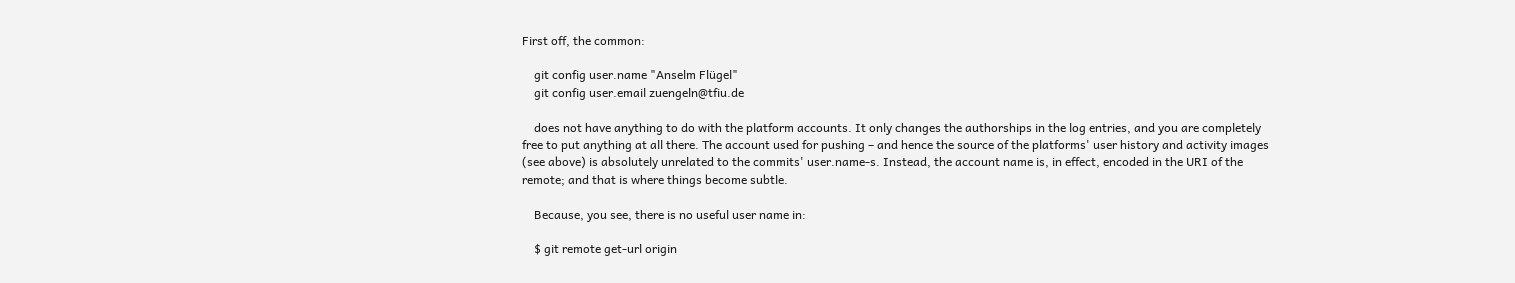First off, the common:

    git config user.name "Anselm Flügel"
    git config user.email zuengeln@tfiu.de

    does not have anything to do with the platform accounts. It only changes the authorships in the log entries, and you are completely free to put anything at all there. The account used for pushing – and hence the source of the platforms' user history and activity images (see above) is absolutely unrelated to the commits' user.name-s. Instead, the account name is, in effect, encoded in the URI of the remote; and that is where things become subtle.

    Because, you see, there is no useful user name in:

    $ git remote get-url origin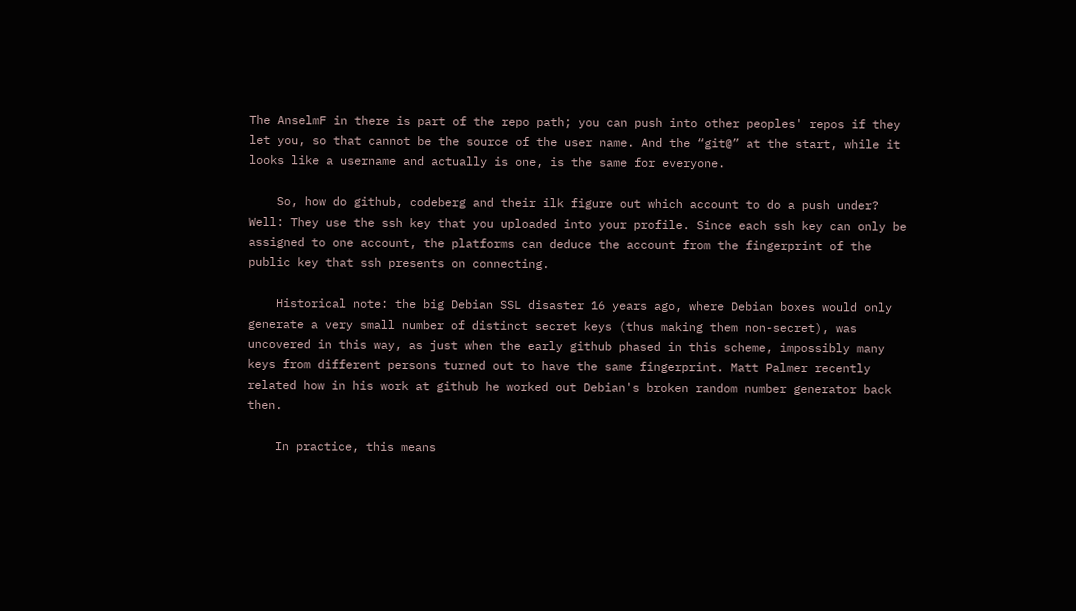The AnselmF in there is part of the repo path; you can push into other peoples' repos if they let you, so that cannot be the source of the user name. And the “git@” at the start, while it looks like a username and actually is one, is the same for everyone.

    So, how do github, codeberg and their ilk figure out which account to do a push under? Well: They use the ssh key that you uploaded into your profile. Since each ssh key can only be assigned to one account, the platforms can deduce the account from the fingerprint of the public key that ssh presents on connecting.

    Historical note: the big Debian SSL disaster 16 years ago, where Debian boxes would only generate a very small number of distinct secret keys (thus making them non-secret), was uncovered in this way, as just when the early github phased in this scheme, impossibly many keys from different persons turned out to have the same fingerprint. Matt Palmer recently related how in his work at github he worked out Debian's broken random number generator back then.

    In practice, this means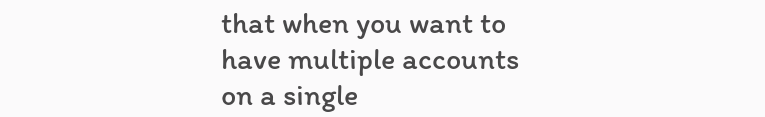that when you want to have multiple accounts on a single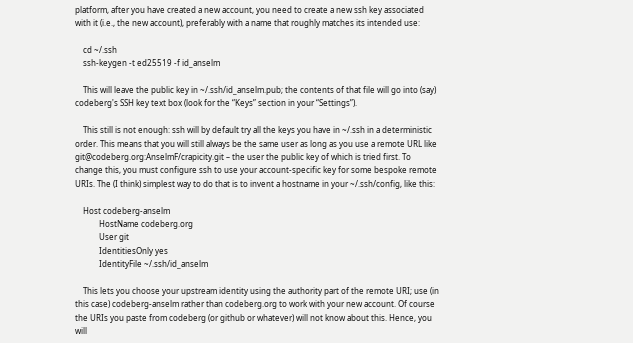platform, after you have created a new account, you need to create a new ssh key associated with it (i.e., the new account), preferably with a name that roughly matches its intended use:

    cd ~/.ssh
    ssh-keygen -t ed25519 -f id_anselm

    This will leave the public key in ~/.ssh/id_anselm.pub; the contents of that file will go into (say) codeberg's SSH key text box (look for the “Keys” section in your “Settings”).

    This still is not enough: ssh will by default try all the keys you have in ~/.ssh in a deterministic order. This means that you will still always be the same user as long as you use a remote URL like git@codeberg.org:AnselmF/crapicity.git – the user the public key of which is tried first. To change this, you must configure ssh to use your account-specific key for some bespoke remote URIs. The (I think) simplest way to do that is to invent a hostname in your ~/.ssh/config, like this:

    Host codeberg-anselm
            HostName codeberg.org
            User git
            IdentitiesOnly yes
            IdentityFile ~/.ssh/id_anselm

    This lets you choose your upstream identity using the authority part of the remote URI; use (in this case) codeberg-anselm rather than codeberg.org to work with your new account. Of course the URIs you paste from codeberg (or github or whatever) will not know about this. Hence, you will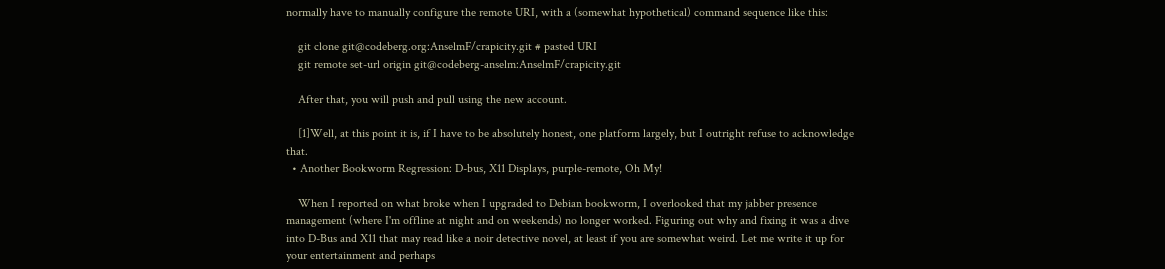normally have to manually configure the remote URI, with a (somewhat hypothetical) command sequence like this:

    git clone git@codeberg.org:AnselmF/crapicity.git # pasted URI
    git remote set-url origin git@codeberg-anselm:AnselmF/crapicity.git

    After that, you will push and pull using the new account.

    [1]Well, at this point it is, if I have to be absolutely honest, one platform largely, but I outright refuse to acknowledge that.
  • Another Bookworm Regression: D-bus, X11 Displays, purple-remote, Oh My!

    When I reported on what broke when I upgraded to Debian bookworm, I overlooked that my jabber presence management (where I'm offline at night and on weekends) no longer worked. Figuring out why and fixing it was a dive into D-Bus and X11 that may read like a noir detective novel, at least if you are somewhat weird. Let me write it up for your entertainment and perhaps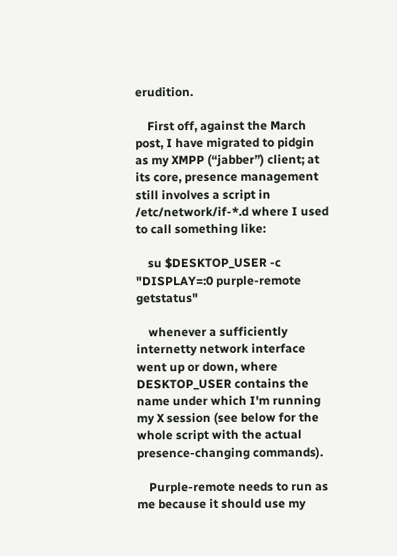erudition.

    First off, against the March post, I have migrated to pidgin as my XMPP (“jabber”) client; at its core, presence management still involves a script in /etc/network/if-*.d where I used to call something like:

    su $DESKTOP_USER -c "DISPLAY=:0 purple-remote getstatus"

    whenever a sufficiently internetty network interface went up or down, where DESKTOP_USER contains the name under which I'm running my X session (see below for the whole script with the actual presence-changing commands).

    Purple-remote needs to run as me because it should use my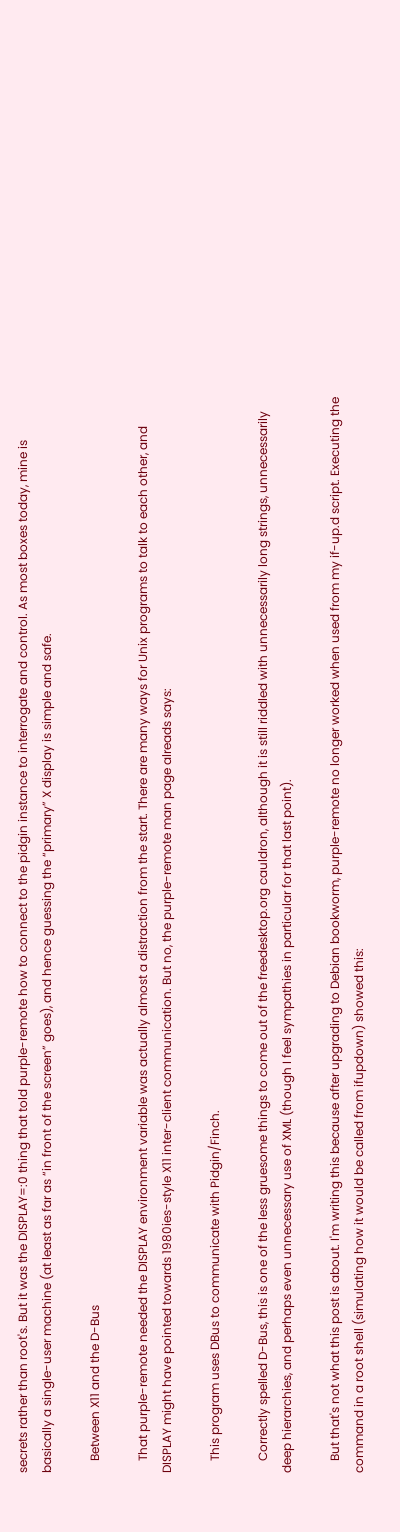secrets rather than root's. But it was the DISPLAY=:0 thing that told purple-remote how to connect to the pidgin instance to interrogate and control. As most boxes today, mine is basically a single-user machine (at least as far as “in front of the screen” goes), and hence guessing the “primary” X display is simple and safe.

    Between X11 and the D-Bus

    That purple-remote needed the DISPLAY environment variable was actually almost a distraction from the start. There are many ways for Unix programs to talk to each other, and DISPLAY might have pointed towards 1980ies-style X11 inter-client communication. But no, the purple-remote man page alreads says:

    This program uses DBus to communicate with Pidgin/Finch.

    Correctly spelled D-Bus, this is one of the less gruesome things to come out of the freedesktop.org cauldron, although it is still riddled with unnecessarily long strings, unnecessarily deep hierarchies, and perhaps even unnecessary use of XML (though I feel sympathies in particular for that last point).

    But that's not what this post is about. I'm writing this because after upgrading to Debian bookworm, purple-remote no longer worked when used from my if-up.d script. Executing the command in a root shell (simulating how it would be called from ifupdown) showed this: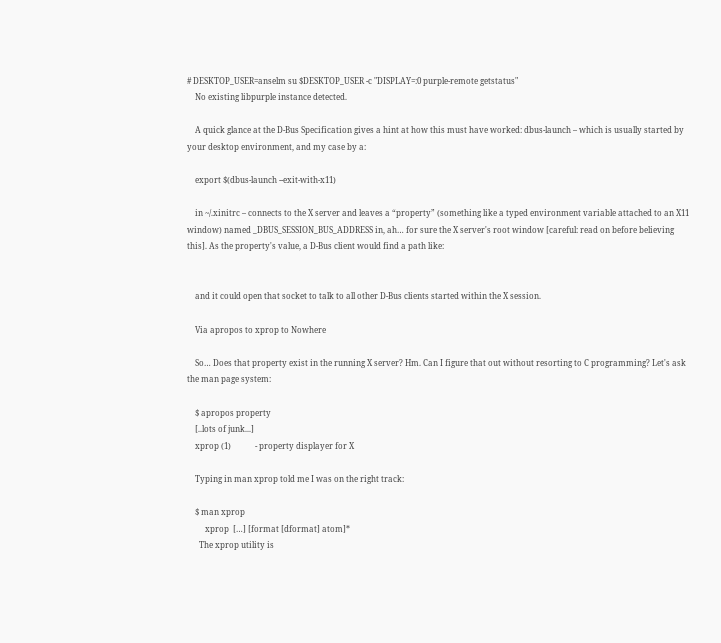# DESKTOP_USER=anselm su $DESKTOP_USER -c "DISPLAY=:0 purple-remote getstatus"
    No existing libpurple instance detected.

    A quick glance at the D-Bus Specification gives a hint at how this must have worked: dbus-launch – which is usually started by your desktop environment, and my case by a:

    export $(dbus-launch --exit-with-x11)

    in ~/.xinitrc – connects to the X server and leaves a “property” (something like a typed environment variable attached to an X11 window) named _DBUS_SESSION_BUS_ADDRESS in, ah… for sure the X server's root window [careful: read on before believing this]. As the property's value, a D-Bus client would find a path like:


    and it could open that socket to talk to all other D-Bus clients started within the X session.

    Via apropos to xprop to Nowhere

    So… Does that property exist in the running X server? Hm. Can I figure that out without resorting to C programming? Let's ask the man page system:

    $ apropos property
    [..lots of junk...]
    xprop (1)            - property displayer for X

    Typing in man xprop told me I was on the right track:

    $ man xprop
         xprop  […] [format [dformat] atom]*
      The xprop utility is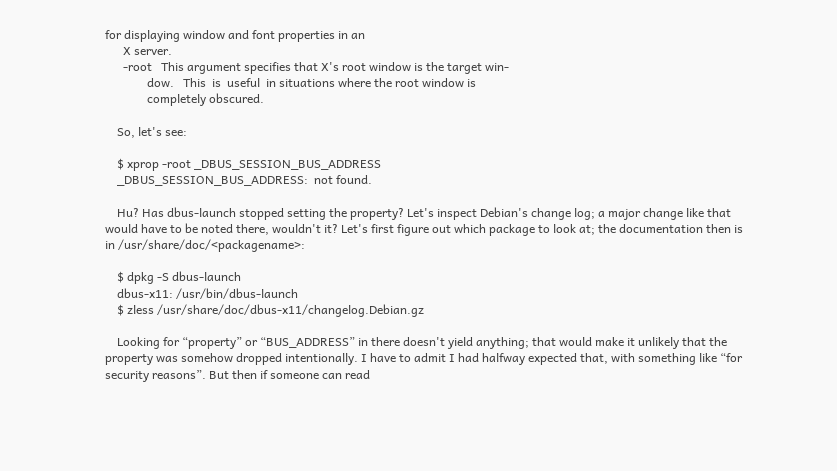for displaying window and font properties in an
      X server.
      -root   This argument specifies that X's root window is the target win‐
              dow.   This  is  useful  in situations where the root window is
              completely obscured.

    So, let's see:

    $ xprop -root _DBUS_SESSION_BUS_ADDRESS
    _DBUS_SESSION_BUS_ADDRESS:  not found.

    Hu? Has dbus-launch stopped setting the property? Let's inspect Debian's change log; a major change like that would have to be noted there, wouldn't it? Let's first figure out which package to look at; the documentation then is in /usr/share/doc/<packagename>:

    $ dpkg -S dbus-launch
    dbus-x11: /usr/bin/dbus-launch
    $ zless /usr/share/doc/dbus-x11/changelog.Debian.gz

    Looking for “property” or “BUS_ADDRESS” in there doesn't yield anything; that would make it unlikely that the property was somehow dropped intentionally. I have to admit I had halfway expected that, with something like “for security reasons”. But then if someone can read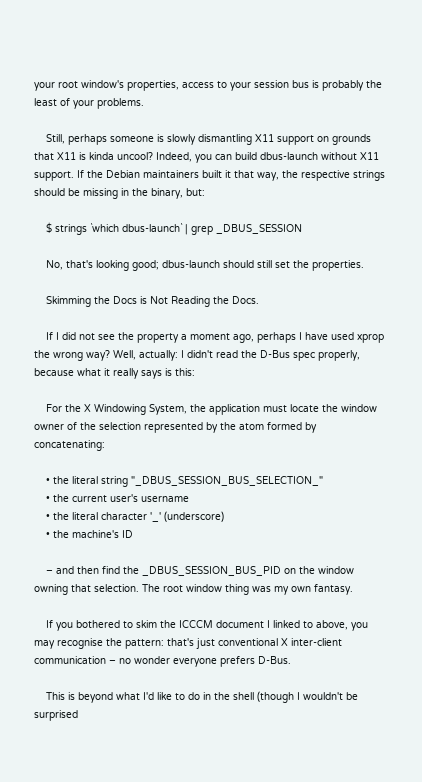your root window's properties, access to your session bus is probably the least of your problems.

    Still, perhaps someone is slowly dismantling X11 support on grounds that X11 is kinda uncool? Indeed, you can build dbus-launch without X11 support. If the Debian maintainers built it that way, the respective strings should be missing in the binary, but:

    $ strings `which dbus-launch` | grep _DBUS_SESSION

    No, that's looking good; dbus-launch should still set the properties.

    Skimming the Docs is Not Reading the Docs.

    If I did not see the property a moment ago, perhaps I have used xprop the wrong way? Well, actually: I didn't read the D-Bus spec properly, because what it really says is this:

    For the X Windowing System, the application must locate the window owner of the selection represented by the atom formed by concatenating:

    • the literal string "_DBUS_SESSION_BUS_SELECTION_"
    • the current user's username
    • the literal character '_' (underscore)
    • the machine's ID

    – and then find the _DBUS_SESSION_BUS_PID on the window owning that selection. The root window thing was my own fantasy.

    If you bothered to skim the ICCCM document I linked to above, you may recognise the pattern: that's just conventional X inter-client communication – no wonder everyone prefers D-Bus.

    This is beyond what I'd like to do in the shell (though I wouldn't be surprised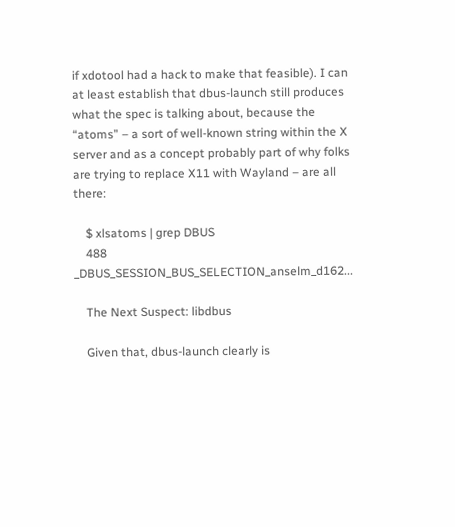if xdotool had a hack to make that feasible). I can at least establish that dbus-launch still produces what the spec is talking about, because the “atoms” – a sort of well-known string within the X server and as a concept probably part of why folks are trying to replace X11 with Wayland – are all there:

    $ xlsatoms | grep DBUS
    488   _DBUS_SESSION_BUS_SELECTION_anselm_d162...

    The Next Suspect: libdbus

    Given that, dbus-launch clearly is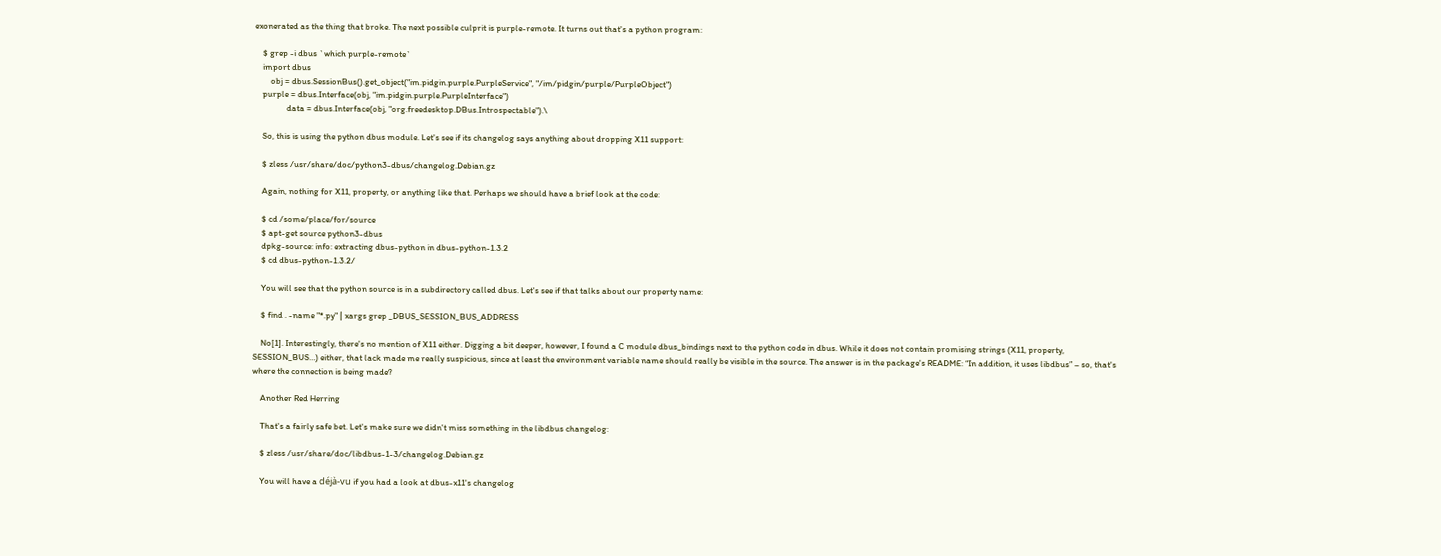exonerated as the thing that broke. The next possible culprit is purple-remote. It turns out that's a python program:

    $ grep -i dbus `which purple-remote`
    import dbus
        obj = dbus.SessionBus().get_object("im.pidgin.purple.PurpleService", "/im/pidgin/purple/PurpleObject")
    purple = dbus.Interface(obj, "im.pidgin.purple.PurpleInterface")
                data = dbus.Interface(obj, "org.freedesktop.DBus.Introspectable").\

    So, this is using the python dbus module. Let's see if its changelog says anything about dropping X11 support:

    $ zless /usr/share/doc/python3-dbus/changelog.Debian.gz

    Again, nothing for X11, property, or anything like that. Perhaps we should have a brief look at the code:

    $ cd /some/place/for/source
    $ apt-get source python3-dbus
    dpkg-source: info: extracting dbus-python in dbus-python-1.3.2
    $ cd dbus-python-1.3.2/

    You will see that the python source is in a subdirectory called dbus. Let's see if that talks about our property name:

    $ find . -name "*.py" | xargs grep _DBUS_SESSION_BUS_ADDRESS

    No[1]. Interestingly, there's no mention of X11 either. Digging a bit deeper, however, I found a C module dbus_bindings next to the python code in dbus. While it does not contain promising strings (X11, property, SESSION_BUS…) either, that lack made me really suspicious, since at least the environment variable name should really be visible in the source. The answer is in the package's README: “In addition, it uses libdbus” – so, that's where the connection is being made?

    Another Red Herring

    That's a fairly safe bet. Let's make sure we didn't miss something in the libdbus changelog:

    $ zless /usr/share/doc/libdbus-1-3/changelog.Debian.gz

    You will have a déjà-vu if you had a look at dbus-x11's changelog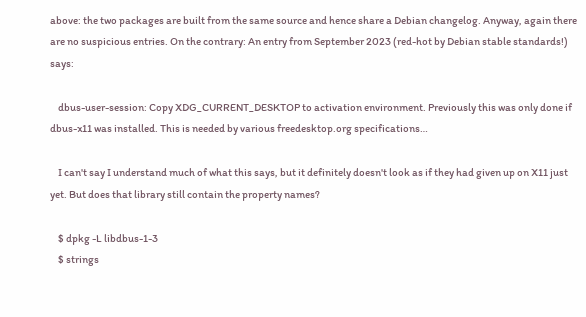above: the two packages are built from the same source and hence share a Debian changelog. Anyway, again there are no suspicious entries. On the contrary: An entry from September 2023 (red-hot by Debian stable standards!) says:

    dbus-user-session: Copy XDG_CURRENT_DESKTOP to activation environment. Previously this was only done if dbus-x11 was installed. This is needed by various freedesktop.org specifications…

    I can't say I understand much of what this says, but it definitely doesn't look as if they had given up on X11 just yet. But does that library still contain the property names?

    $ dpkg -L libdbus-1-3
    $ strings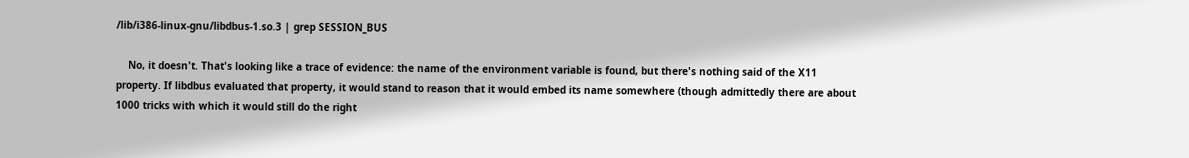/lib/i386-linux-gnu/libdbus-1.so.3 | grep SESSION_BUS

    No, it doesn't. That's looking like a trace of evidence: the name of the environment variable is found, but there's nothing said of the X11 property. If libdbus evaluated that property, it would stand to reason that it would embed its name somewhere (though admittedly there are about 1000 tricks with which it would still do the right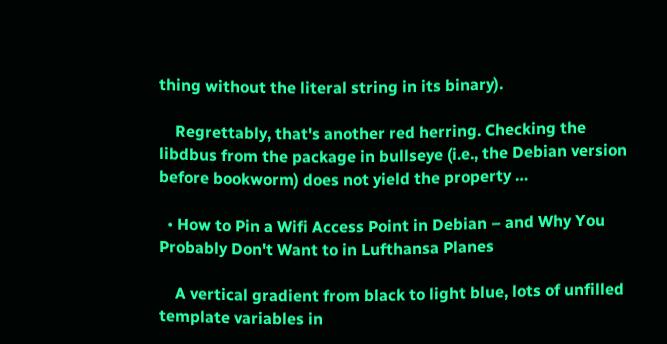thing without the literal string in its binary).

    Regrettably, that's another red herring. Checking the libdbus from the package in bullseye (i.e., the Debian version before bookworm) does not yield the property …

  • How to Pin a Wifi Access Point in Debian – and Why You Probably Don't Want to in Lufthansa Planes

    A vertical gradient from black to light blue, lots of unfilled template variables in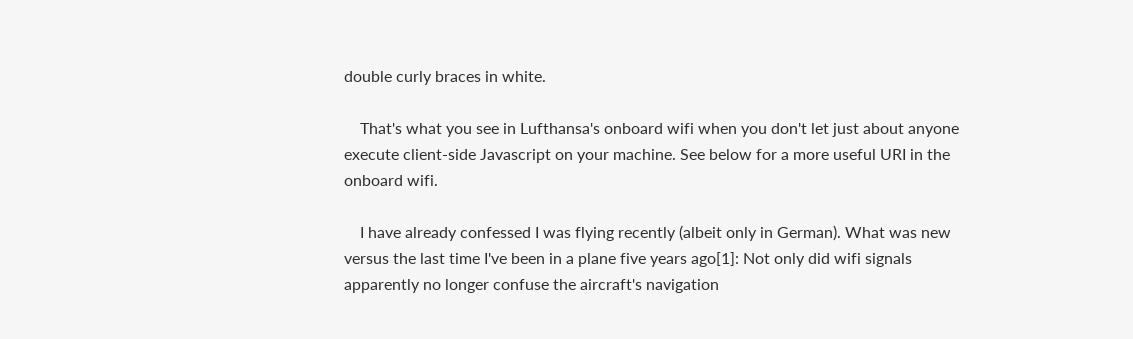double curly braces in white.

    That's what you see in Lufthansa's onboard wifi when you don't let just about anyone execute client-side Javascript on your machine. See below for a more useful URI in the onboard wifi.

    I have already confessed I was flying recently (albeit only in German). What was new versus the last time I've been in a plane five years ago[1]: Not only did wifi signals apparently no longer confuse the aircraft's navigation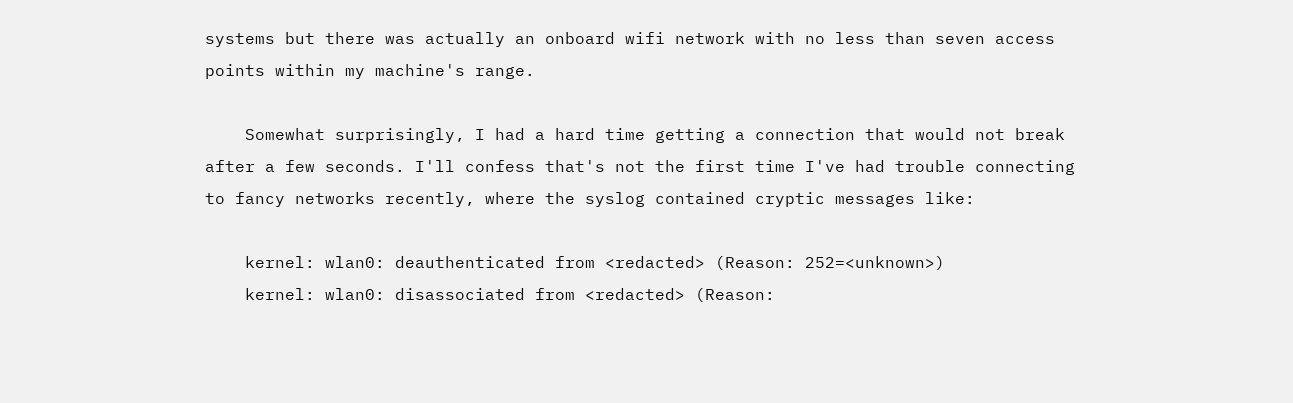systems but there was actually an onboard wifi network with no less than seven access points within my machine's range.

    Somewhat surprisingly, I had a hard time getting a connection that would not break after a few seconds. I'll confess that's not the first time I've had trouble connecting to fancy networks recently, where the syslog contained cryptic messages like:

    kernel: wlan0: deauthenticated from <redacted> (Reason: 252=<unknown>)
    kernel: wlan0: disassociated from <redacted> (Reason: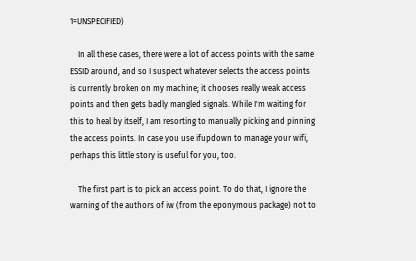1=UNSPECIFIED)

    In all these cases, there were a lot of access points with the same ESSID around, and so I suspect whatever selects the access points is currently broken on my machine; it chooses really weak access points and then gets badly mangled signals. While I'm waiting for this to heal by itself, I am resorting to manually picking and pinning the access points. In case you use ifupdown to manage your wifi, perhaps this little story is useful for you, too.

    The first part is to pick an access point. To do that, I ignore the warning of the authors of iw (from the eponymous package) not to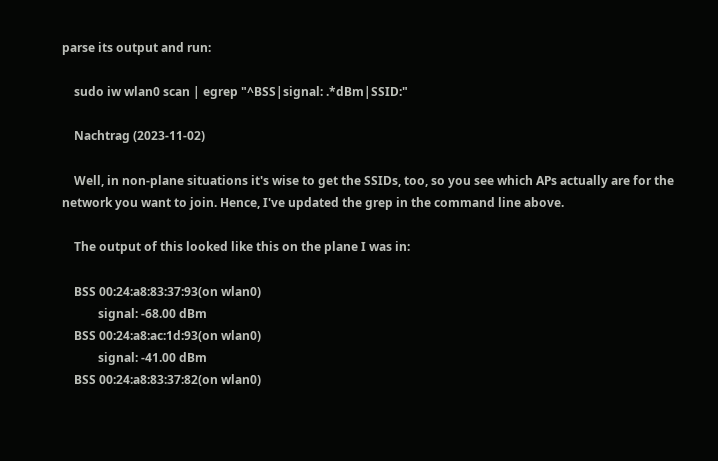parse its output and run:

    sudo iw wlan0 scan | egrep "^BSS|signal: .*dBm|SSID:"

    Nachtrag (2023-11-02)

    Well, in non-plane situations it's wise to get the SSIDs, too, so you see which APs actually are for the network you want to join. Hence, I've updated the grep in the command line above.

    The output of this looked like this on the plane I was in:

    BSS 00:24:a8:83:37:93(on wlan0)
            signal: -68.00 dBm
    BSS 00:24:a8:ac:1d:93(on wlan0)
            signal: -41.00 dBm
    BSS 00:24:a8:83:37:82(on wlan0)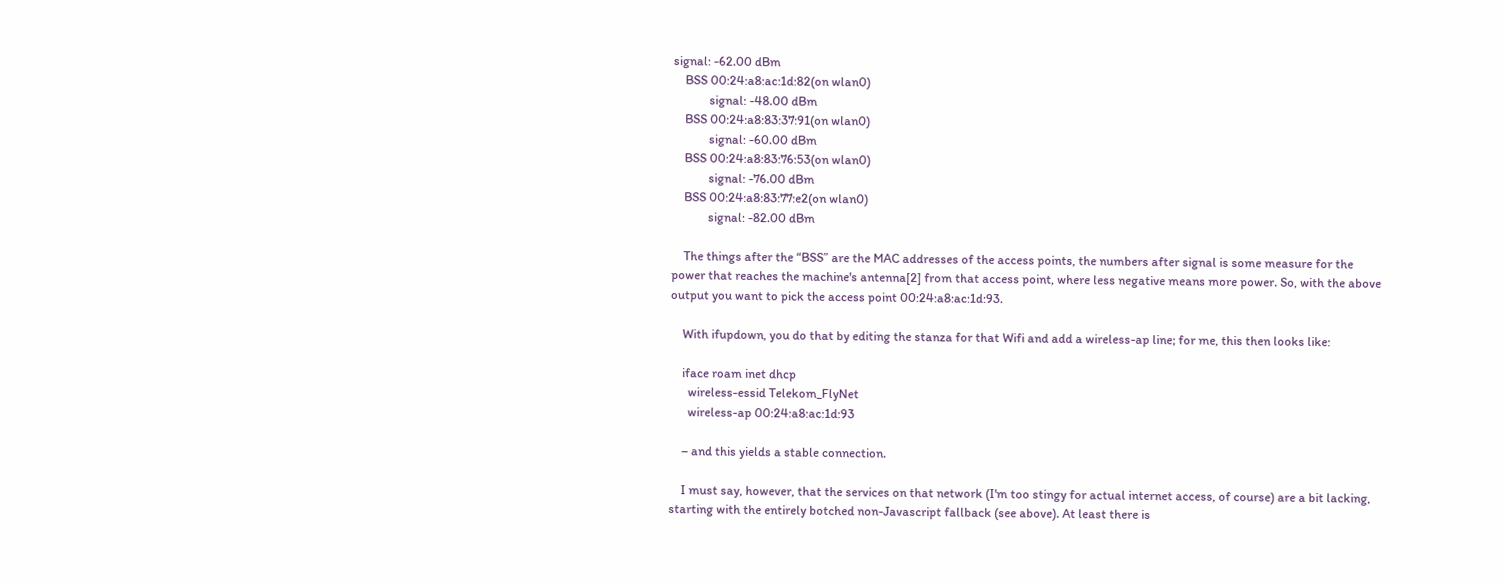signal: -62.00 dBm
    BSS 00:24:a8:ac:1d:82(on wlan0)
            signal: -48.00 dBm
    BSS 00:24:a8:83:37:91(on wlan0)
            signal: -60.00 dBm
    BSS 00:24:a8:83:76:53(on wlan0)
            signal: -76.00 dBm
    BSS 00:24:a8:83:77:e2(on wlan0)
            signal: -82.00 dBm

    The things after the “BSS” are the MAC addresses of the access points, the numbers after signal is some measure for the power that reaches the machine's antenna[2] from that access point, where less negative means more power. So, with the above output you want to pick the access point 00:24:a8:ac:1d:93.

    With ifupdown, you do that by editing the stanza for that Wifi and add a wireless-ap line; for me, this then looks like:

    iface roam inet dhcp
      wireless-essid Telekom_FlyNet
      wireless-ap 00:24:a8:ac:1d:93

    – and this yields a stable connection.

    I must say, however, that the services on that network (I'm too stingy for actual internet access, of course) are a bit lacking, starting with the entirely botched non-Javascript fallback (see above). At least there is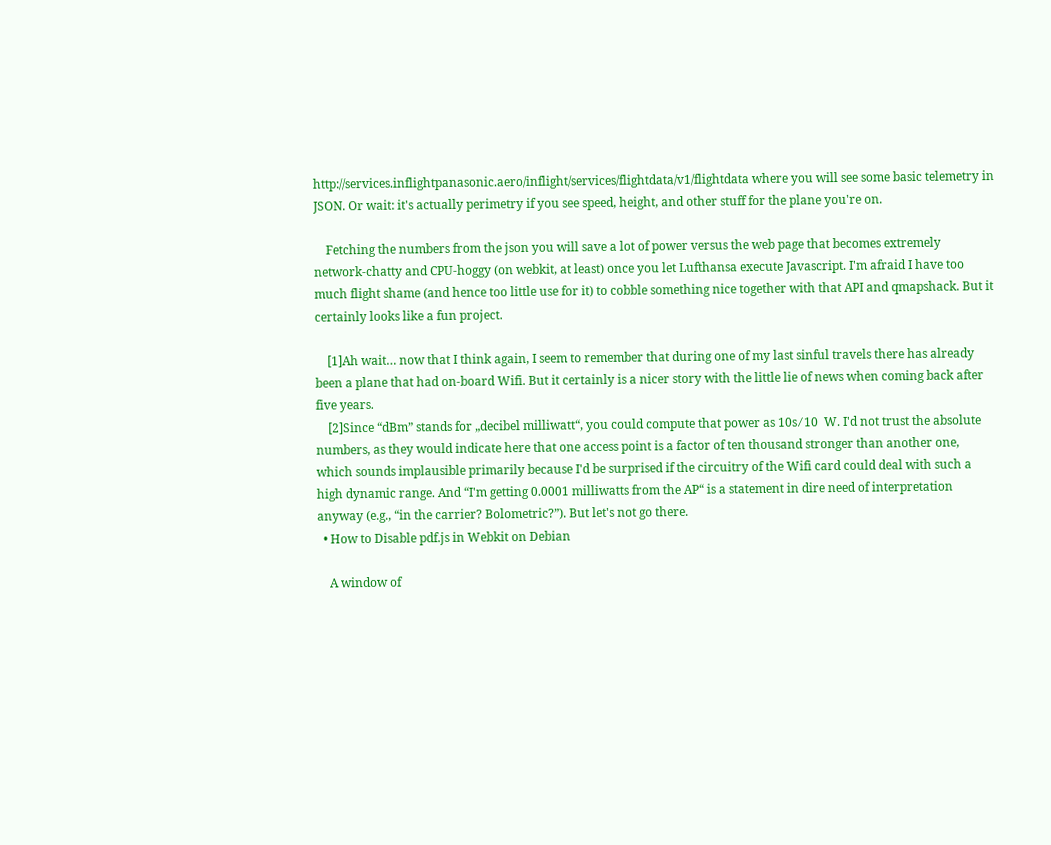http://services.inflightpanasonic.aero/inflight/services/flightdata/v1/flightdata where you will see some basic telemetry in JSON. Or wait: it's actually perimetry if you see speed, height, and other stuff for the plane you're on.

    Fetching the numbers from the json you will save a lot of power versus the web page that becomes extremely network-chatty and CPU-hoggy (on webkit, at least) once you let Lufthansa execute Javascript. I'm afraid I have too much flight shame (and hence too little use for it) to cobble something nice together with that API and qmapshack. But it certainly looks like a fun project.

    [1]Ah wait… now that I think again, I seem to remember that during one of my last sinful travels there has already been a plane that had on-board Wifi. But it certainly is a nicer story with the little lie of news when coming back after five years.
    [2]Since “dBm” stands for „decibel milliwatt“, you could compute that power as 10s ⁄ 10  W. I'd not trust the absolute numbers, as they would indicate here that one access point is a factor of ten thousand stronger than another one, which sounds implausible primarily because I'd be surprised if the circuitry of the Wifi card could deal with such a high dynamic range. And “I'm getting 0.0001 milliwatts from the AP“ is a statement in dire need of interpretation anyway (e.g., “in the carrier? Bolometric?”). But let's not go there.
  • How to Disable pdf.js in Webkit on Debian

    A window of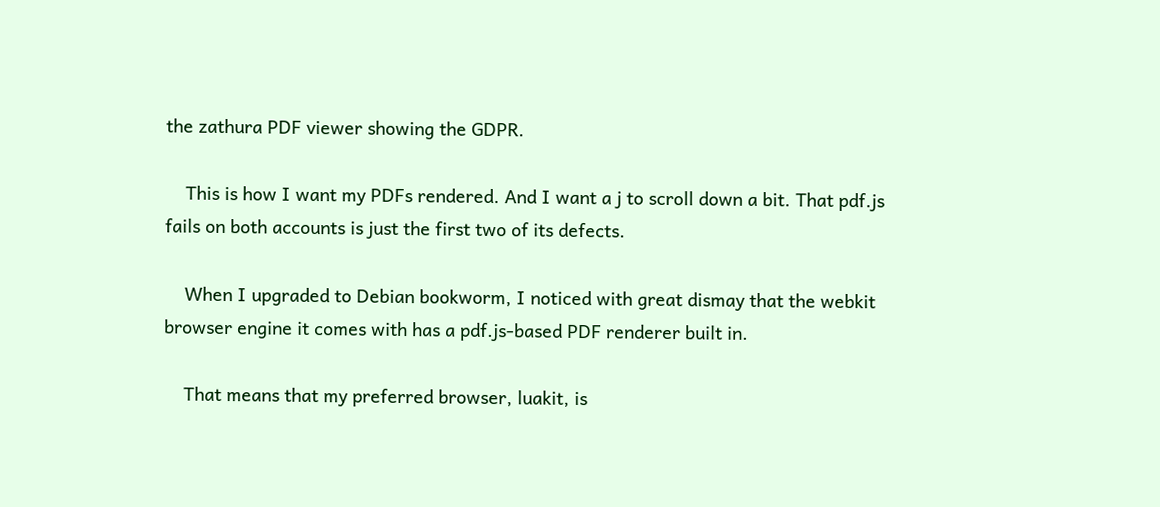the zathura PDF viewer showing the GDPR.

    This is how I want my PDFs rendered. And I want a j to scroll down a bit. That pdf.js fails on both accounts is just the first two of its defects.

    When I upgraded to Debian bookworm, I noticed with great dismay that the webkit browser engine it comes with has a pdf.js-based PDF renderer built in.

    That means that my preferred browser, luakit, is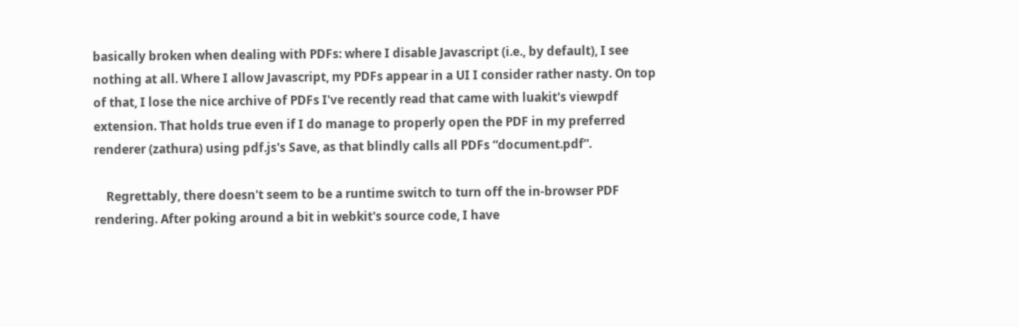basically broken when dealing with PDFs: where I disable Javascript (i.e., by default), I see nothing at all. Where I allow Javascript, my PDFs appear in a UI I consider rather nasty. On top of that, I lose the nice archive of PDFs I've recently read that came with luakit's viewpdf extension. That holds true even if I do manage to properly open the PDF in my preferred renderer (zathura) using pdf.js's Save, as that blindly calls all PDFs “document.pdf”.

    Regrettably, there doesn't seem to be a runtime switch to turn off the in-browser PDF rendering. After poking around a bit in webkit's source code, I have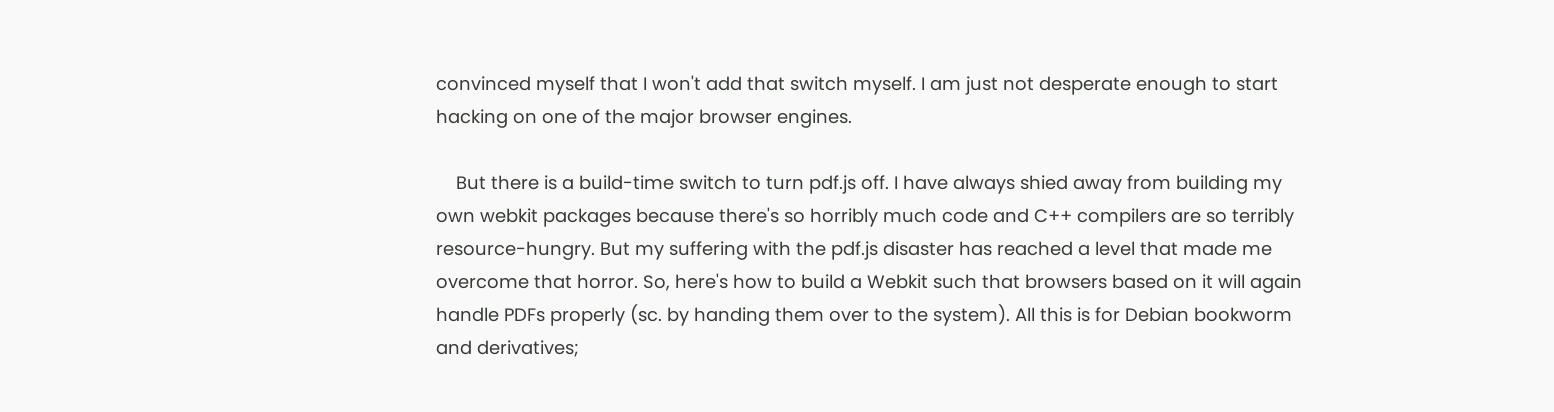convinced myself that I won't add that switch myself. I am just not desperate enough to start hacking on one of the major browser engines.

    But there is a build-time switch to turn pdf.js off. I have always shied away from building my own webkit packages because there's so horribly much code and C++ compilers are so terribly resource-hungry. But my suffering with the pdf.js disaster has reached a level that made me overcome that horror. So, here's how to build a Webkit such that browsers based on it will again handle PDFs properly (sc. by handing them over to the system). All this is for Debian bookworm and derivatives;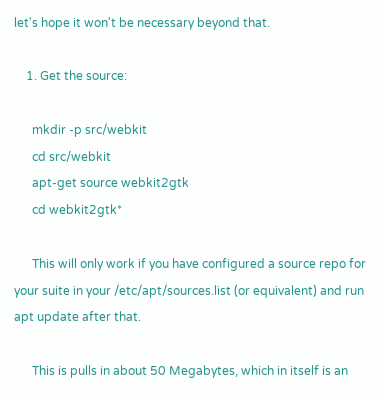let's hope it won't be necessary beyond that.

    1. Get the source:

      mkdir -p src/webkit
      cd src/webkit
      apt-get source webkit2gtk
      cd webkit2gtk*

      This will only work if you have configured a source repo for your suite in your /etc/apt/sources.list (or equivalent) and run apt update after that.

      This is pulls in about 50 Megabytes, which in itself is an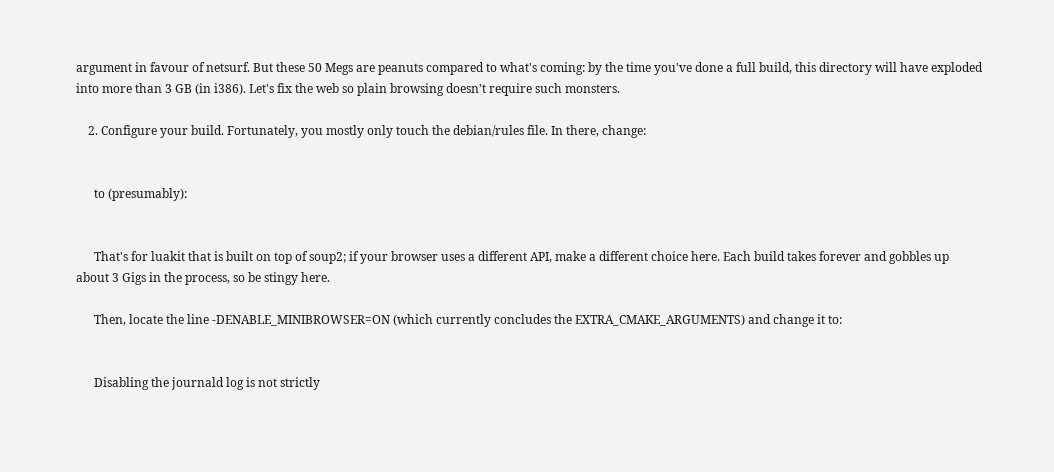argument in favour of netsurf. But these 50 Megs are peanuts compared to what's coming: by the time you've done a full build, this directory will have exploded into more than 3 GB (in i386). Let's fix the web so plain browsing doesn't require such monsters.

    2. Configure your build. Fortunately, you mostly only touch the debian/rules file. In there, change:


      to (presumably):


      That's for luakit that is built on top of soup2; if your browser uses a different API, make a different choice here. Each build takes forever and gobbles up about 3 Gigs in the process, so be stingy here.

      Then, locate the line -DENABLE_MINIBROWSER=ON (which currently concludes the EXTRA_CMAKE_ARGUMENTS) and change it to:


      Disabling the journald log is not strictly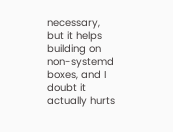necessary, but it helps building on non-systemd boxes, and I doubt it actually hurts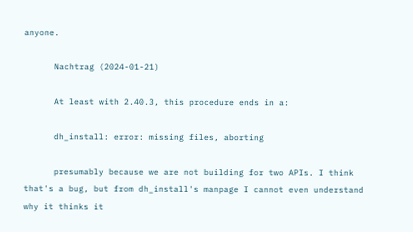anyone.

      Nachtrag (2024-01-21)

      At least with 2.40.3, this procedure ends in a:

      dh_install: error: missing files, aborting

      presumably because we are not building for two APIs. I think that's a bug, but from dh_install's manpage I cannot even understand why it thinks it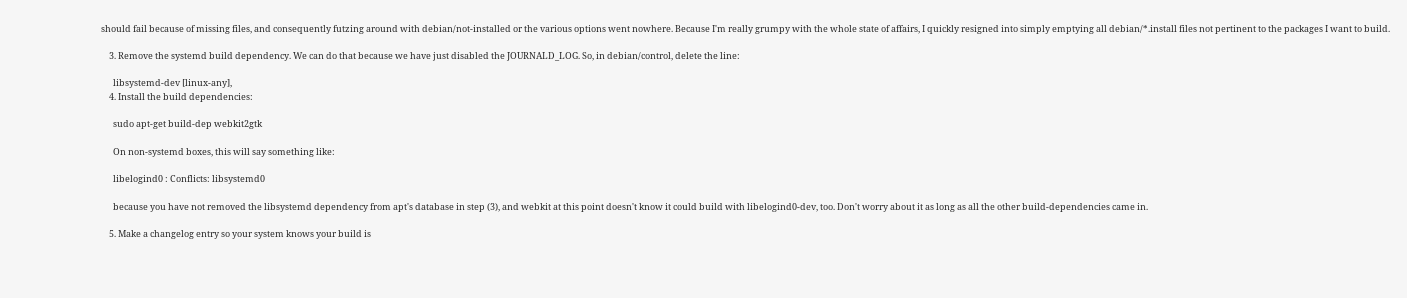should fail because of missing files, and consequently futzing around with debian/not-installed or the various options went nowhere. Because I'm really grumpy with the whole state of affairs, I quickly resigned into simply emptying all debian/*.install files not pertinent to the packages I want to build.

    3. Remove the systemd build dependency. We can do that because we have just disabled the JOURNALD_LOG. So, in debian/control, delete the line:

      libsystemd-dev [linux-any],
    4. Install the build dependencies:

      sudo apt-get build-dep webkit2gtk

      On non-systemd boxes, this will say something like:

      libelogind0 : Conflicts: libsystemd0

      because you have not removed the libsystemd dependency from apt's database in step (3), and webkit at this point doesn't know it could build with libelogind0-dev, too. Don't worry about it as long as all the other build-dependencies came in.

    5. Make a changelog entry so your system knows your build is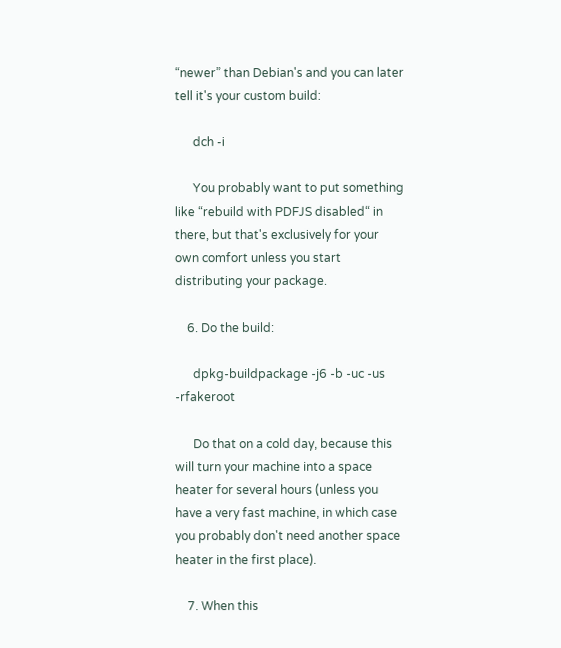“newer” than Debian's and you can later tell it's your custom build:

      dch -i

      You probably want to put something like “rebuild with PDFJS disabled“ in there, but that's exclusively for your own comfort unless you start distributing your package.

    6. Do the build:

      dpkg-buildpackage -j6 -b -uc -us -rfakeroot

      Do that on a cold day, because this will turn your machine into a space heater for several hours (unless you have a very fast machine, in which case you probably don't need another space heater in the first place).

    7. When this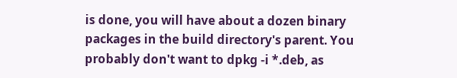is done, you will have about a dozen binary packages in the build directory's parent. You probably don't want to dpkg -i *.deb, as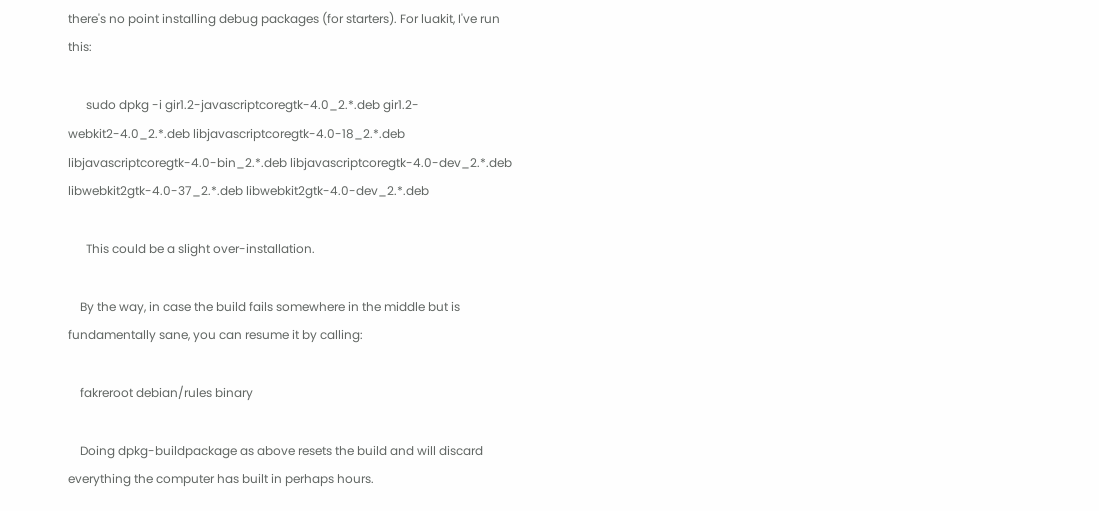there's no point installing debug packages (for starters). For luakit, I've run this:

      sudo dpkg -i gir1.2-javascriptcoregtk-4.0_2.*.deb gir1.2-webkit2-4.0_2.*.deb libjavascriptcoregtk-4.0-18_2.*.deb libjavascriptcoregtk-4.0-bin_2.*.deb libjavascriptcoregtk-4.0-dev_2.*.deb libwebkit2gtk-4.0-37_2.*.deb libwebkit2gtk-4.0-dev_2.*.deb

      This could be a slight over-installation.

    By the way, in case the build fails somewhere in the middle but is fundamentally sane, you can resume it by calling:

    fakreroot debian/rules binary

    Doing dpkg-buildpackage as above resets the build and will discard everything the computer has built in perhaps hours.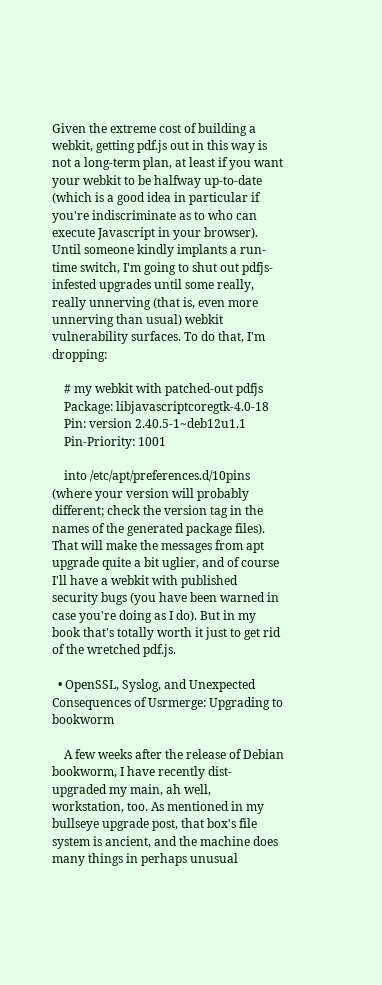Given the extreme cost of building a webkit, getting pdf.js out in this way is not a long-term plan, at least if you want your webkit to be halfway up-to-date (which is a good idea in particular if you're indiscriminate as to who can execute Javascript in your browser). Until someone kindly implants a run-time switch, I'm going to shut out pdfjs-infested upgrades until some really, really unnerving (that is, even more unnerving than usual) webkit vulnerability surfaces. To do that, I'm dropping:

    # my webkit with patched-out pdfjs
    Package: libjavascriptcoregtk-4.0-18
    Pin: version 2.40.5-1~deb12u1.1
    Pin-Priority: 1001

    into /etc/apt/preferences.d/10pins (where your version will probably different; check the version tag in the names of the generated package files). That will make the messages from apt upgrade quite a bit uglier, and of course I'll have a webkit with published security bugs (you have been warned in case you're doing as I do). But in my book that's totally worth it just to get rid of the wretched pdf.js.

  • OpenSSL, Syslog, and Unexpected Consequences of Usrmerge: Upgrading to bookworm

    A few weeks after the release of Debian bookworm, I have recently dist-upgraded my main, ah well, workstation, too. As mentioned in my bullseye upgrade post, that box's file system is ancient, and the machine does many things in perhaps unusual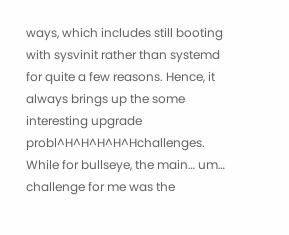ways, which includes still booting with sysvinit rather than systemd for quite a few reasons. Hence, it always brings up the some interesting upgrade probl^H^H^H^H^Hchallenges. While for bullseye, the main… um… challenge for me was the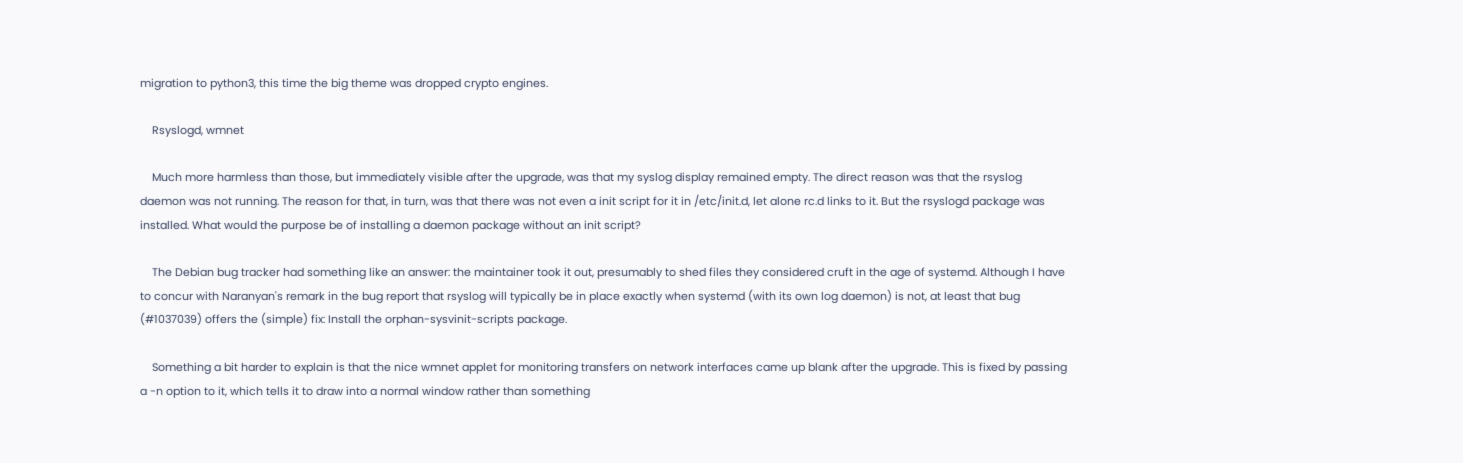migration to python3, this time the big theme was dropped crypto engines.

    Rsyslogd, wmnet

    Much more harmless than those, but immediately visible after the upgrade, was that my syslog display remained empty. The direct reason was that the rsyslog daemon was not running. The reason for that, in turn, was that there was not even a init script for it in /etc/init.d, let alone rc.d links to it. But the rsyslogd package was installed. What would the purpose be of installing a daemon package without an init script?

    The Debian bug tracker had something like an answer: the maintainer took it out, presumably to shed files they considered cruft in the age of systemd. Although I have to concur with Naranyan's remark in the bug report that rsyslog will typically be in place exactly when systemd (with its own log daemon) is not, at least that bug (#1037039) offers the (simple) fix: Install the orphan-sysvinit-scripts package.

    Something a bit harder to explain is that the nice wmnet applet for monitoring transfers on network interfaces came up blank after the upgrade. This is fixed by passing a -n option to it, which tells it to draw into a normal window rather than something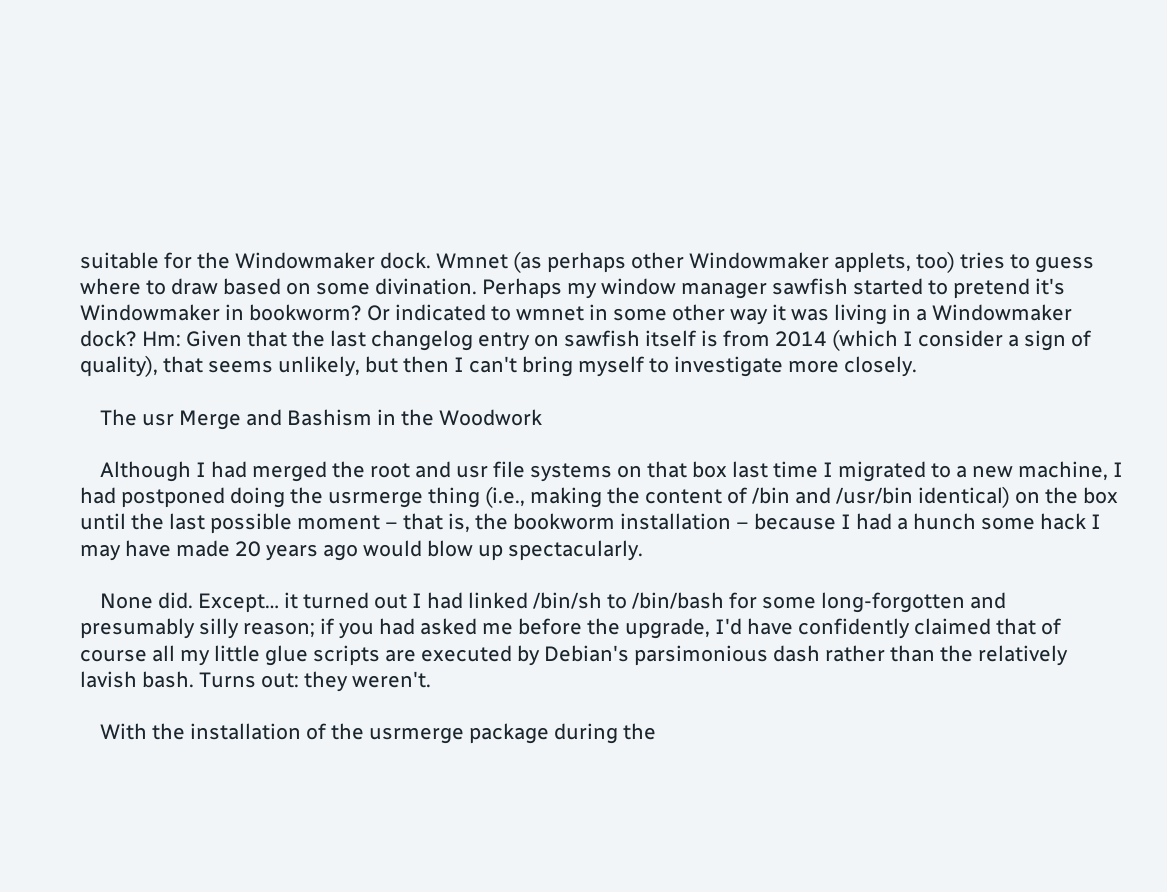suitable for the Windowmaker dock. Wmnet (as perhaps other Windowmaker applets, too) tries to guess where to draw based on some divination. Perhaps my window manager sawfish started to pretend it's Windowmaker in bookworm? Or indicated to wmnet in some other way it was living in a Windowmaker dock? Hm: Given that the last changelog entry on sawfish itself is from 2014 (which I consider a sign of quality), that seems unlikely, but then I can't bring myself to investigate more closely.

    The usr Merge and Bashism in the Woodwork

    Although I had merged the root and usr file systems on that box last time I migrated to a new machine, I had postponed doing the usrmerge thing (i.e., making the content of /bin and /usr/bin identical) on the box until the last possible moment – that is, the bookworm installation – because I had a hunch some hack I may have made 20 years ago would blow up spectacularly.

    None did. Except… it turned out I had linked /bin/sh to /bin/bash for some long-forgotten and presumably silly reason; if you had asked me before the upgrade, I'd have confidently claimed that of course all my little glue scripts are executed by Debian's parsimonious dash rather than the relatively lavish bash. Turns out: they weren't.

    With the installation of the usrmerge package during the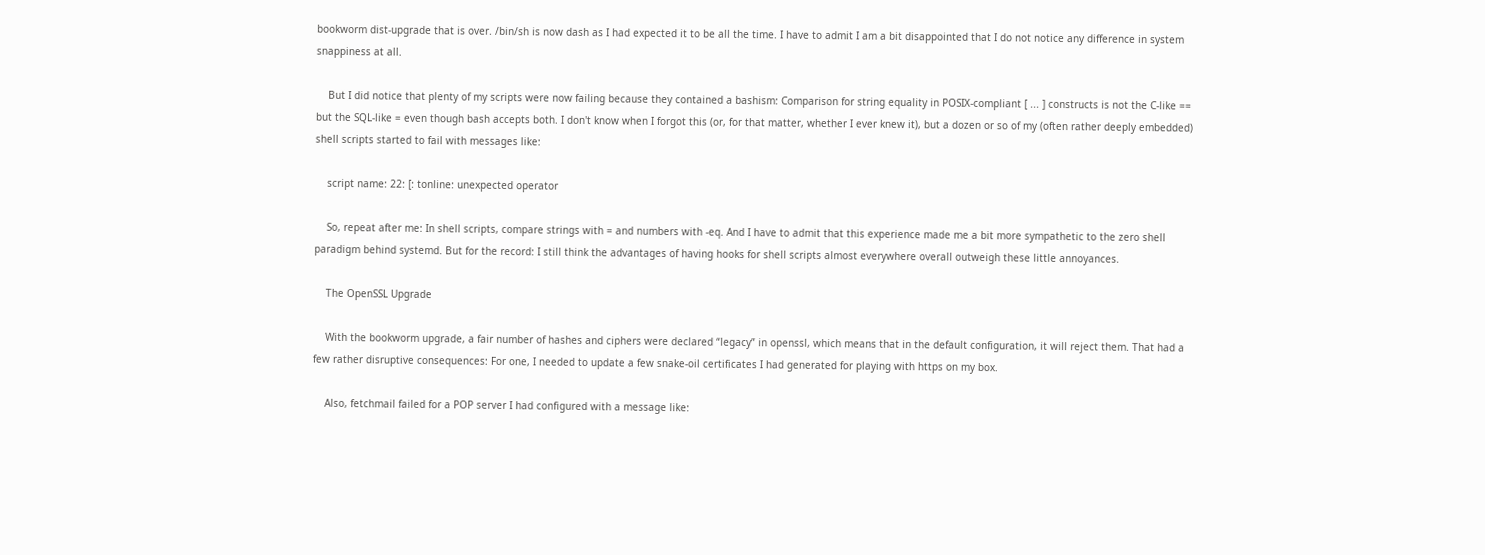bookworm dist-upgrade that is over. /bin/sh is now dash as I had expected it to be all the time. I have to admit I am a bit disappointed that I do not notice any difference in system snappiness at all.

    But I did notice that plenty of my scripts were now failing because they contained a bashism: Comparison for string equality in POSIX-compliant [ ... ] constructs is not the C-like == but the SQL-like = even though bash accepts both. I don't know when I forgot this (or, for that matter, whether I ever knew it), but a dozen or so of my (often rather deeply embedded) shell scripts started to fail with messages like:

    script name: 22: [: tonline: unexpected operator

    So, repeat after me: In shell scripts, compare strings with = and numbers with -eq. And I have to admit that this experience made me a bit more sympathetic to the zero shell paradigm behind systemd. But for the record: I still think the advantages of having hooks for shell scripts almost everywhere overall outweigh these little annoyances.

    The OpenSSL Upgrade

    With the bookworm upgrade, a fair number of hashes and ciphers were declared “legacy” in openssl, which means that in the default configuration, it will reject them. That had a few rather disruptive consequences: For one, I needed to update a few snake-oil certificates I had generated for playing with https on my box.

    Also, fetchmail failed for a POP server I had configured with a message like: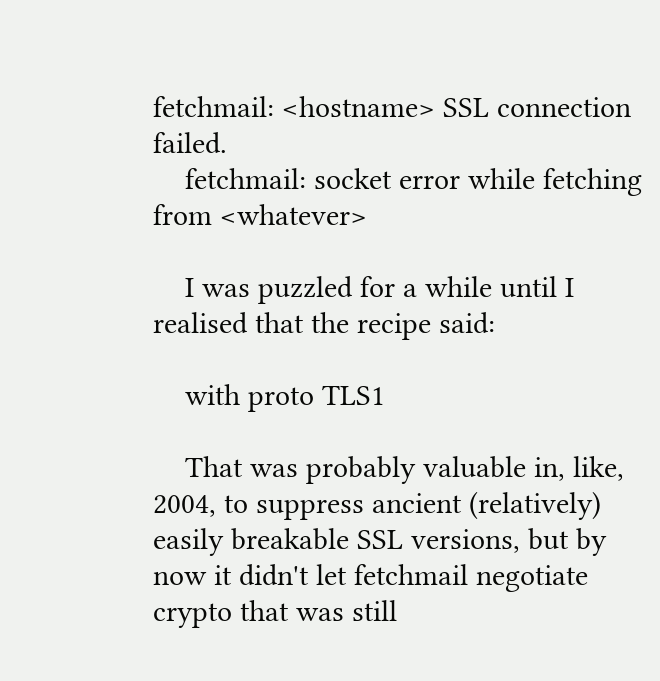fetchmail: <hostname> SSL connection failed.
    fetchmail: socket error while fetching from <whatever>

    I was puzzled for a while until I realised that the recipe said:

    with proto TLS1

    That was probably valuable in, like, 2004, to suppress ancient (relatively) easily breakable SSL versions, but by now it didn't let fetchmail negotiate crypto that was still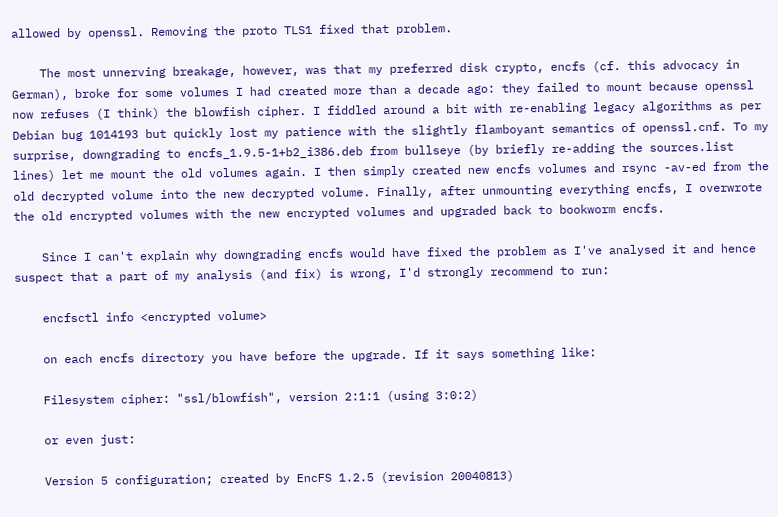allowed by openssl. Removing the proto TLS1 fixed that problem.

    The most unnerving breakage, however, was that my preferred disk crypto, encfs (cf. this advocacy in German), broke for some volumes I had created more than a decade ago: they failed to mount because openssl now refuses (I think) the blowfish cipher. I fiddled around a bit with re-enabling legacy algorithms as per Debian bug 1014193 but quickly lost my patience with the slightly flamboyant semantics of openssl.cnf. To my surprise, downgrading to encfs_1.9.5-1+b2_i386.deb from bullseye (by briefly re-adding the sources.list lines) let me mount the old volumes again. I then simply created new encfs volumes and rsync -av-ed from the old decrypted volume into the new decrypted volume. Finally, after unmounting everything encfs, I overwrote the old encrypted volumes with the new encrypted volumes and upgraded back to bookworm encfs.

    Since I can't explain why downgrading encfs would have fixed the problem as I've analysed it and hence suspect that a part of my analysis (and fix) is wrong, I'd strongly recommend to run:

    encfsctl info <encrypted volume>

    on each encfs directory you have before the upgrade. If it says something like:

    Filesystem cipher: "ssl/blowfish", version 2:1:1 (using 3:0:2)

    or even just:

    Version 5 configuration; created by EncFS 1.2.5 (revision 20040813)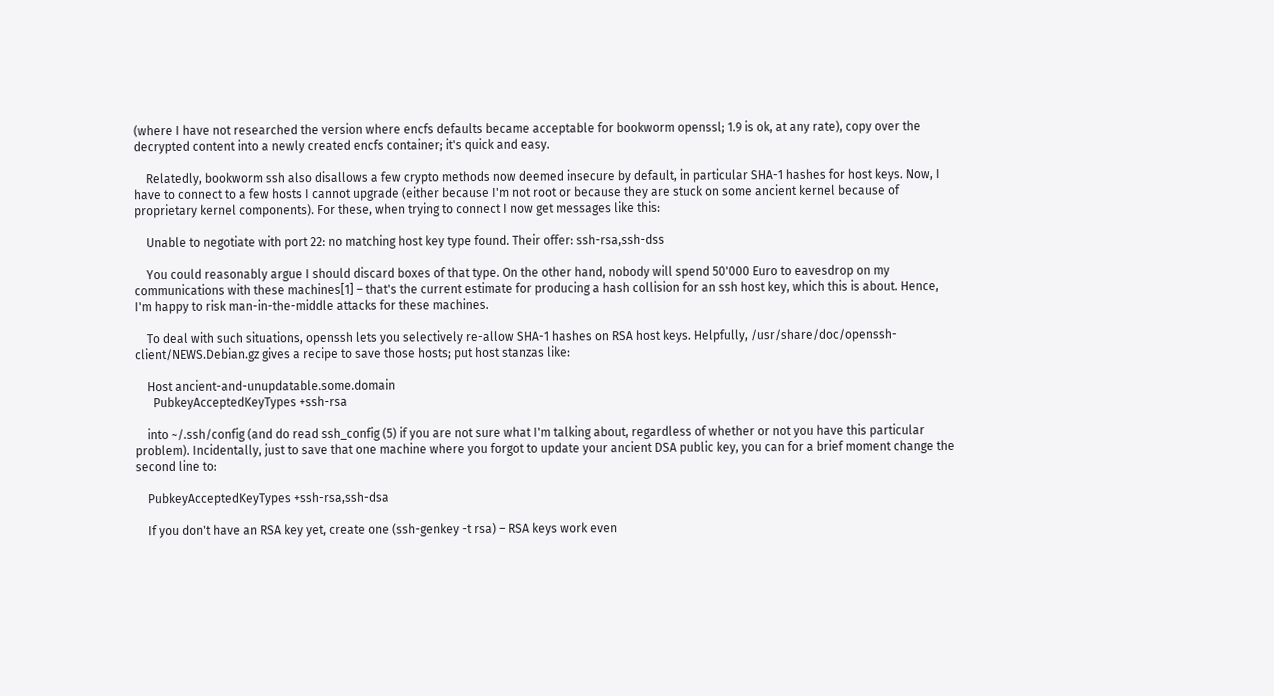(where I have not researched the version where encfs defaults became acceptable for bookworm openssl; 1.9 is ok, at any rate), copy over the decrypted content into a newly created encfs container; it's quick and easy.

    Relatedly, bookworm ssh also disallows a few crypto methods now deemed insecure by default, in particular SHA-1 hashes for host keys. Now, I have to connect to a few hosts I cannot upgrade (either because I'm not root or because they are stuck on some ancient kernel because of proprietary kernel components). For these, when trying to connect I now get messages like this:

    Unable to negotiate with port 22: no matching host key type found. Their offer: ssh-rsa,ssh-dss

    You could reasonably argue I should discard boxes of that type. On the other hand, nobody will spend 50'000 Euro to eavesdrop on my communications with these machines[1] – that's the current estimate for producing a hash collision for an ssh host key, which this is about. Hence, I'm happy to risk man-in-the-middle attacks for these machines.

    To deal with such situations, openssh lets you selectively re-allow SHA-1 hashes on RSA host keys. Helpfully, /usr/share/doc/openssh-client/NEWS.Debian.gz gives a recipe to save those hosts; put host stanzas like:

    Host ancient-and-unupdatable.some.domain
      PubkeyAcceptedKeyTypes +ssh-rsa

    into ~/.ssh/config (and do read ssh_config (5) if you are not sure what I'm talking about, regardless of whether or not you have this particular problem). Incidentally, just to save that one machine where you forgot to update your ancient DSA public key, you can for a brief moment change the second line to:

    PubkeyAcceptedKeyTypes +ssh-rsa,ssh-dsa

    If you don't have an RSA key yet, create one (ssh-genkey -t rsa) – RSA keys work even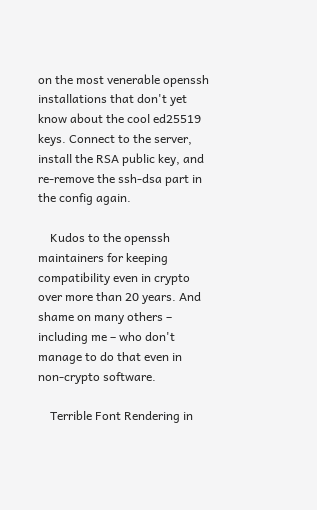on the most venerable openssh installations that don't yet know about the cool ed25519 keys. Connect to the server, install the RSA public key, and re-remove the ssh-dsa part in the config again.

    Kudos to the openssh maintainers for keeping compatibility even in crypto over more than 20 years. And shame on many others – including me – who don't manage to do that even in non-crypto software.

    Terrible Font Rendering in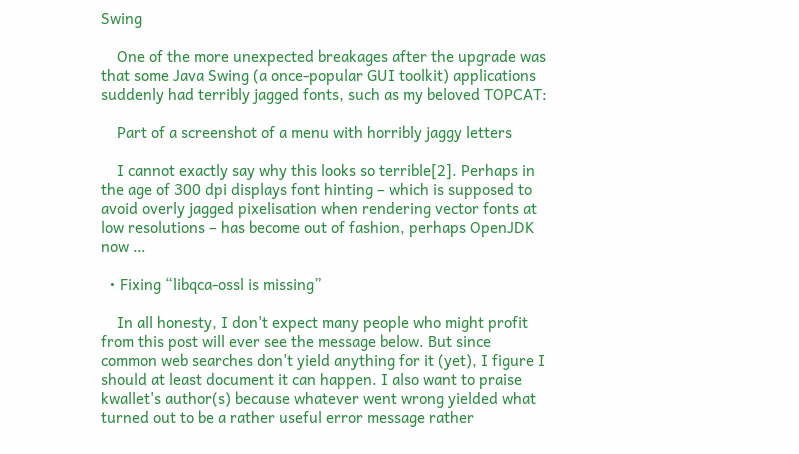Swing

    One of the more unexpected breakages after the upgrade was that some Java Swing (a once-popular GUI toolkit) applications suddenly had terribly jagged fonts, such as my beloved TOPCAT:

    Part of a screenshot of a menu with horribly jaggy letters

    I cannot exactly say why this looks so terrible[2]. Perhaps in the age of 300 dpi displays font hinting – which is supposed to avoid overly jagged pixelisation when rendering vector fonts at low resolutions – has become out of fashion, perhaps OpenJDK now …

  • Fixing “libqca-ossl is missing”

    In all honesty, I don't expect many people who might profit from this post will ever see the message below. But since common web searches don't yield anything for it (yet), I figure I should at least document it can happen. I also want to praise kwallet's author(s) because whatever went wrong yielded what turned out to be a rather useful error message rather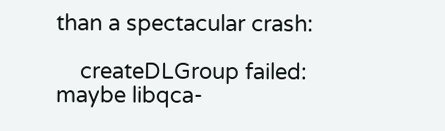than a spectacular crash:

    createDLGroup failed: maybe libqca-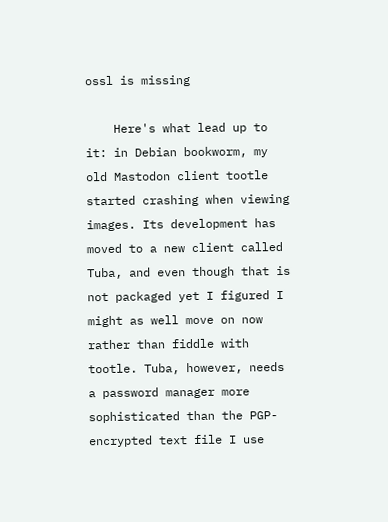ossl is missing

    Here's what lead up to it: in Debian bookworm, my old Mastodon client tootle started crashing when viewing images. Its development has moved to a new client called Tuba, and even though that is not packaged yet I figured I might as well move on now rather than fiddle with tootle. Tuba, however, needs a password manager more sophisticated than the PGP-encrypted text file I use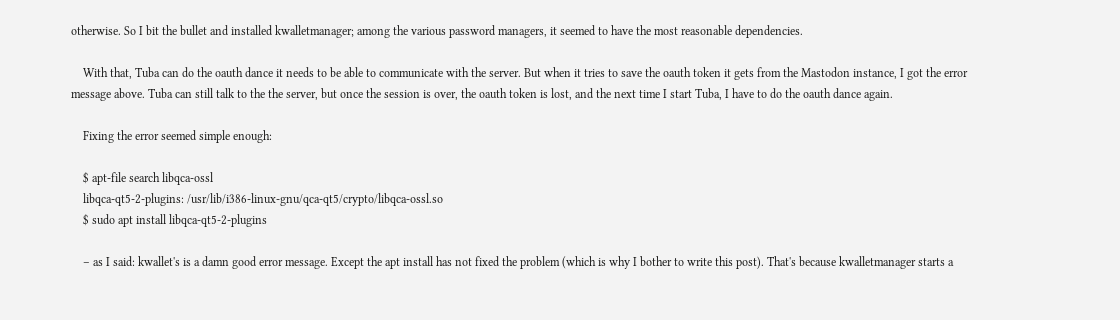otherwise. So I bit the bullet and installed kwalletmanager; among the various password managers, it seemed to have the most reasonable dependencies.

    With that, Tuba can do the oauth dance it needs to be able to communicate with the server. But when it tries to save the oauth token it gets from the Mastodon instance, I got the error message above. Tuba can still talk to the the server, but once the session is over, the oauth token is lost, and the next time I start Tuba, I have to do the oauth dance again.

    Fixing the error seemed simple enough:

    $ apt-file search libqca-ossl
    libqca-qt5-2-plugins: /usr/lib/i386-linux-gnu/qca-qt5/crypto/libqca-ossl.so
    $ sudo apt install libqca-qt5-2-plugins

    – as I said: kwallet's is a damn good error message. Except the apt install has not fixed the problem (which is why I bother to write this post). That's because kwalletmanager starts a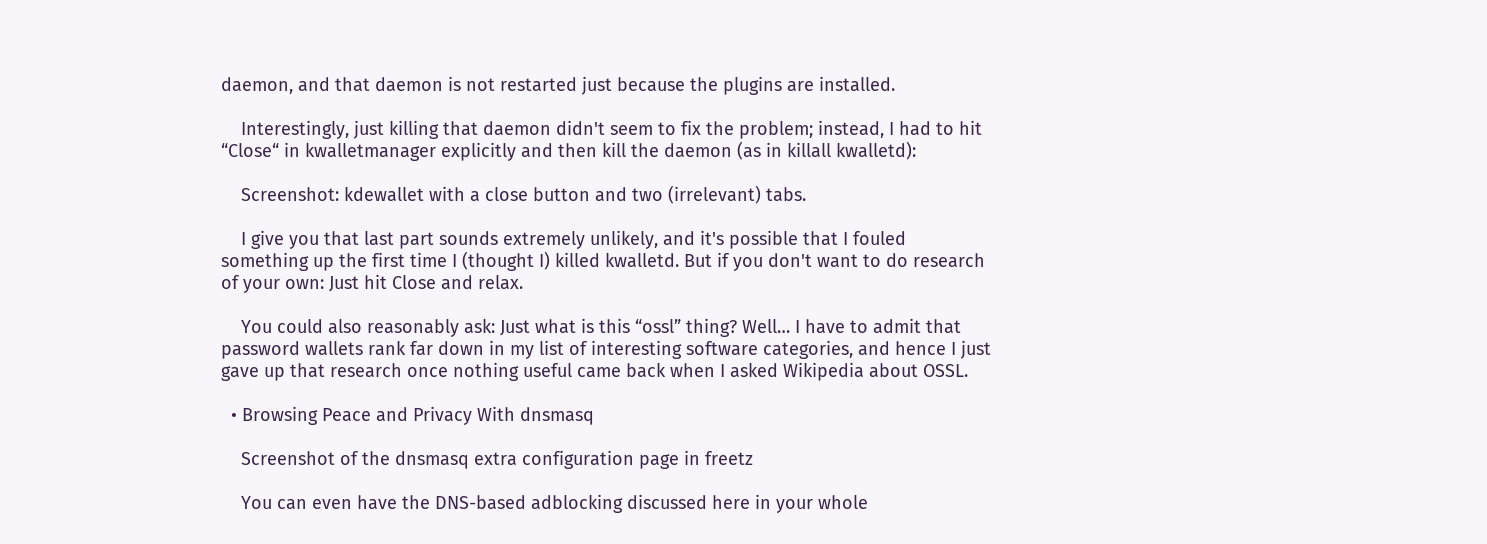daemon, and that daemon is not restarted just because the plugins are installed.

    Interestingly, just killing that daemon didn't seem to fix the problem; instead, I had to hit “Close“ in kwalletmanager explicitly and then kill the daemon (as in killall kwalletd):

    Screenshot: kdewallet with a close button and two (irrelevant) tabs.

    I give you that last part sounds extremely unlikely, and it's possible that I fouled something up the first time I (thought I) killed kwalletd. But if you don't want to do research of your own: Just hit Close and relax.

    You could also reasonably ask: Just what is this “ossl” thing? Well… I have to admit that password wallets rank far down in my list of interesting software categories, and hence I just gave up that research once nothing useful came back when I asked Wikipedia about OSSL.

  • Browsing Peace and Privacy With dnsmasq

    Screenshot of the dnsmasq extra configuration page in freetz

    You can even have the DNS-based adblocking discussed here in your whole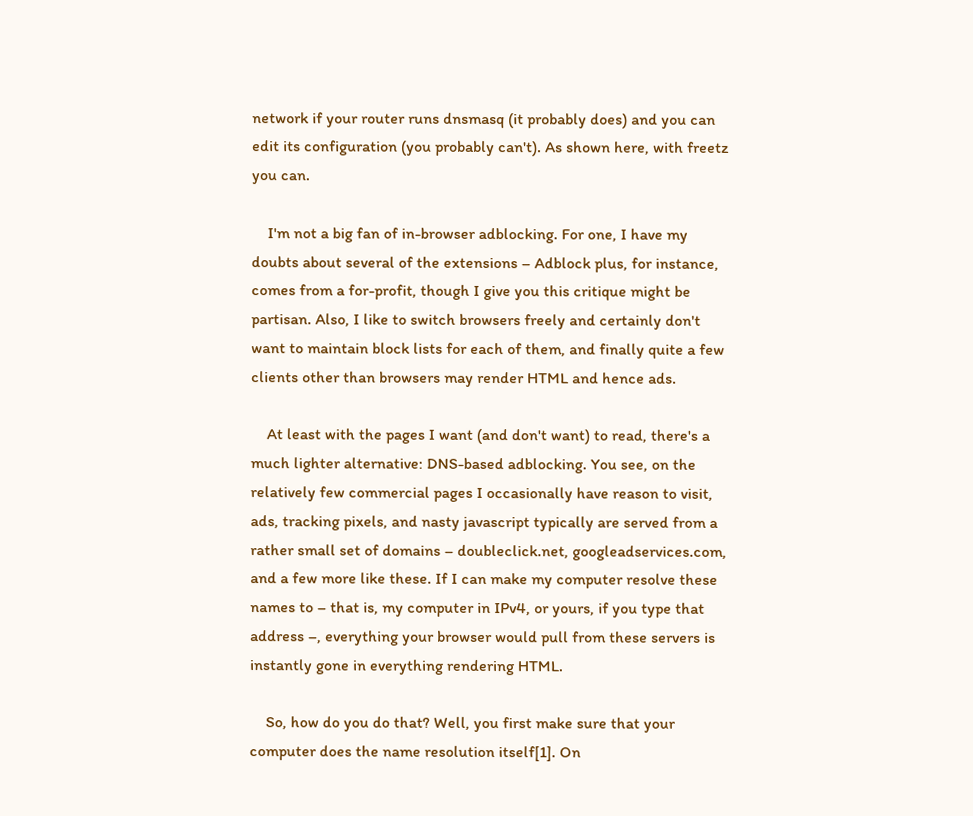network if your router runs dnsmasq (it probably does) and you can edit its configuration (you probably can't). As shown here, with freetz you can.

    I'm not a big fan of in-browser adblocking. For one, I have my doubts about several of the extensions – Adblock plus, for instance, comes from a for-profit, though I give you this critique might be partisan. Also, I like to switch browsers freely and certainly don't want to maintain block lists for each of them, and finally quite a few clients other than browsers may render HTML and hence ads.

    At least with the pages I want (and don't want) to read, there's a much lighter alternative: DNS-based adblocking. You see, on the relatively few commercial pages I occasionally have reason to visit, ads, tracking pixels, and nasty javascript typically are served from a rather small set of domains – doubleclick.net, googleadservices.com, and a few more like these. If I can make my computer resolve these names to – that is, my computer in IPv4, or yours, if you type that address –, everything your browser would pull from these servers is instantly gone in everything rendering HTML.

    So, how do you do that? Well, you first make sure that your computer does the name resolution itself[1]. On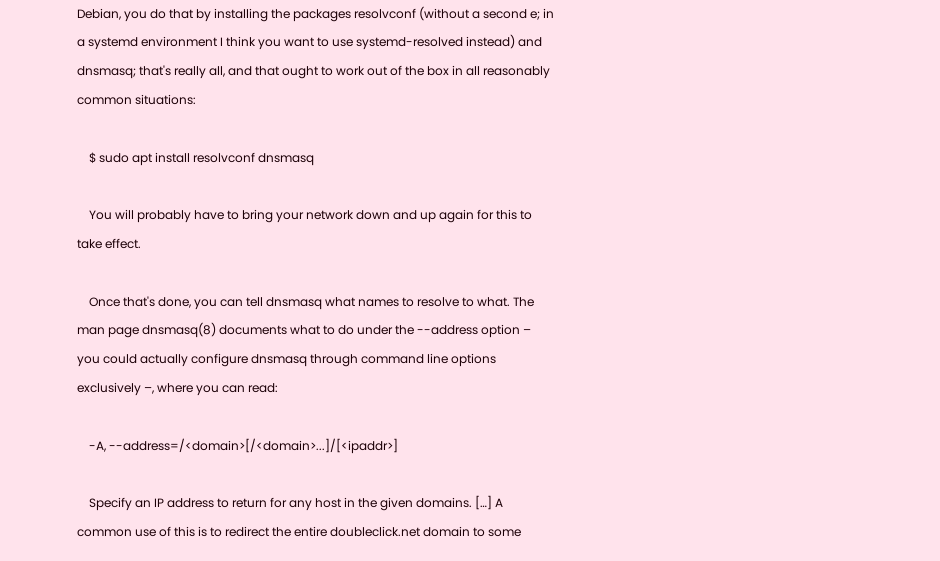Debian, you do that by installing the packages resolvconf (without a second e; in a systemd environment I think you want to use systemd-resolved instead) and dnsmasq; that's really all, and that ought to work out of the box in all reasonably common situations:

    $ sudo apt install resolvconf dnsmasq

    You will probably have to bring your network down and up again for this to take effect.

    Once that's done, you can tell dnsmasq what names to resolve to what. The man page dnsmasq(8) documents what to do under the --address option – you could actually configure dnsmasq through command line options exclusively –, where you can read:

    -A, --address=/<domain>[/<domain>...]/[<ipaddr>]

    Specify an IP address to return for any host in the given domains. […] A common use of this is to redirect the entire doubleclick.net domain to some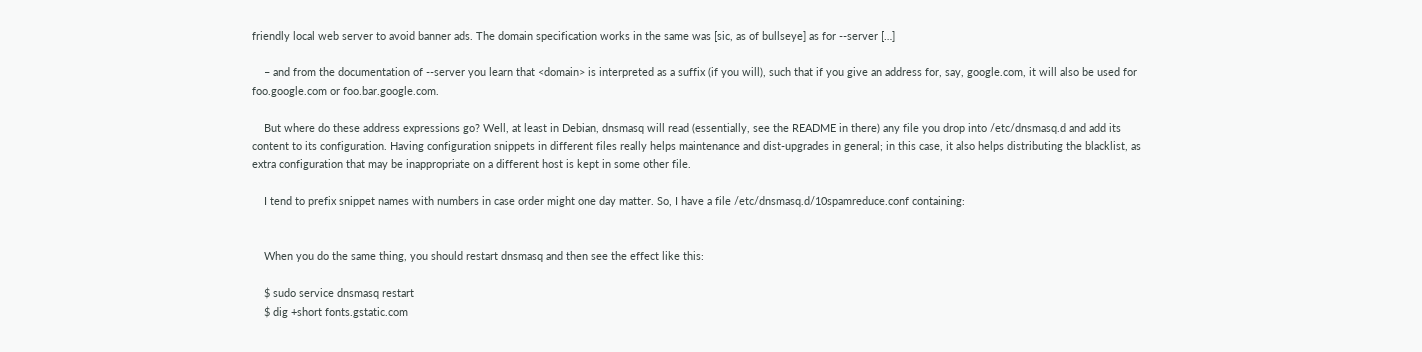friendly local web server to avoid banner ads. The domain specification works in the same was [sic, as of bullseye] as for --server […]

    – and from the documentation of --server you learn that <domain> is interpreted as a suffix (if you will), such that if you give an address for, say, google.com, it will also be used for foo.google.com or foo.bar.google.com.

    But where do these address expressions go? Well, at least in Debian, dnsmasq will read (essentially, see the README in there) any file you drop into /etc/dnsmasq.d and add its content to its configuration. Having configuration snippets in different files really helps maintenance and dist-upgrades in general; in this case, it also helps distributing the blacklist, as extra configuration that may be inappropriate on a different host is kept in some other file.

    I tend to prefix snippet names with numbers in case order might one day matter. So, I have a file /etc/dnsmasq.d/10spamreduce.conf containing:


    When you do the same thing, you should restart dnsmasq and then see the effect like this:

    $ sudo service dnsmasq restart
    $ dig +short fonts.gstatic.com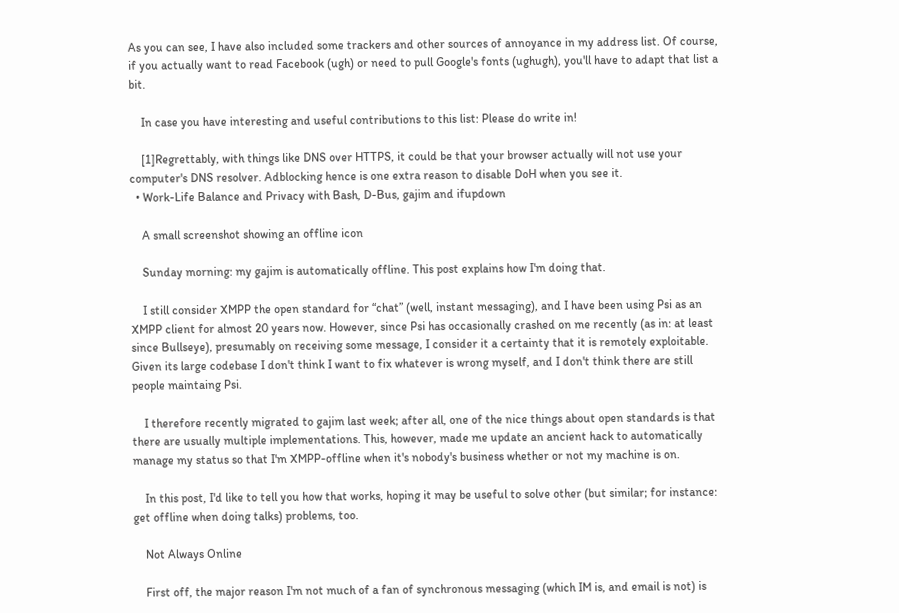As you can see, I have also included some trackers and other sources of annoyance in my address list. Of course, if you actually want to read Facebook (ugh) or need to pull Google's fonts (ughugh), you'll have to adapt that list a bit.

    In case you have interesting and useful contributions to this list: Please do write in!

    [1]Regrettably, with things like DNS over HTTPS, it could be that your browser actually will not use your computer's DNS resolver. Adblocking hence is one extra reason to disable DoH when you see it.
  • Work-Life Balance and Privacy with Bash, D-Bus, gajim and ifupdown

    A small screenshot showing an offline icon

    Sunday morning: my gajim is automatically offline. This post explains how I'm doing that.

    I still consider XMPP the open standard for “chat” (well, instant messaging), and I have been using Psi as an XMPP client for almost 20 years now. However, since Psi has occasionally crashed on me recently (as in: at least since Bullseye), presumably on receiving some message, I consider it a certainty that it is remotely exploitable. Given its large codebase I don't think I want to fix whatever is wrong myself, and I don't think there are still people maintaing Psi.

    I therefore recently migrated to gajim last week; after all, one of the nice things about open standards is that there are usually multiple implementations. This, however, made me update an ancient hack to automatically manage my status so that I'm XMPP-offline when it's nobody's business whether or not my machine is on.

    In this post, I'd like to tell you how that works, hoping it may be useful to solve other (but similar; for instance: get offline when doing talks) problems, too.

    Not Always Online

    First off, the major reason I'm not much of a fan of synchronous messaging (which IM is, and email is not) is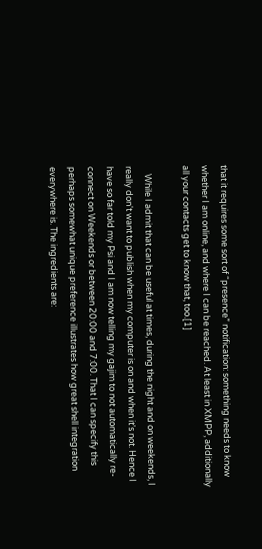that it requires some sort of “presence” notification: something needs to know whether I am online, and where I can be reached. At least in XMPP, additionally all your contacts get to know that, too.[1]

    While I admit that can be useful at times, during the night and on weekends, I really don't want to publish when my computer is on and when it's not. Hence I have so far told my Psi and I am now telling my gajim to not automatically re-connect on Weekends or between 20:00 and 7:00. That I can specify this perhaps somewhat unique preference illustrates how great shell integration everywhere is. The ingredients are: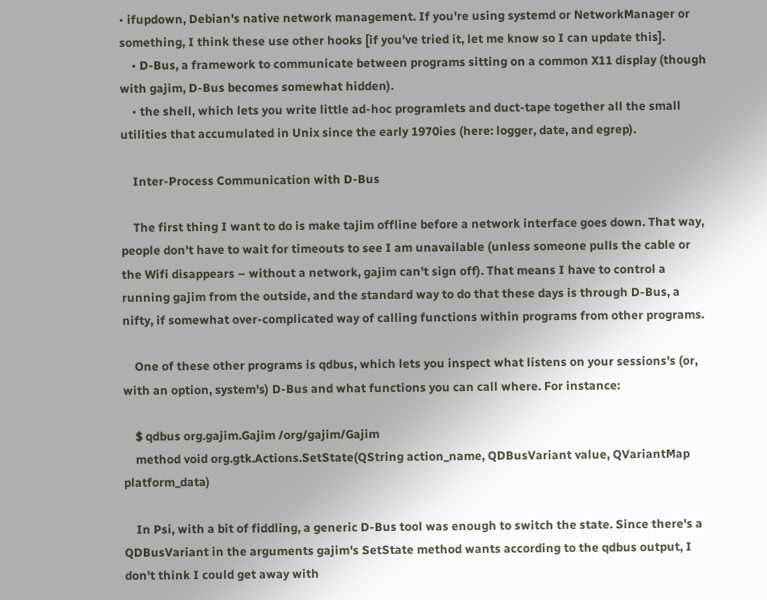• ifupdown, Debian's native network management. If you're using systemd or NetworkManager or something, I think these use other hooks [if you've tried it, let me know so I can update this].
    • D-Bus, a framework to communicate between programs sitting on a common X11 display (though with gajim, D-Bus becomes somewhat hidden).
    • the shell, which lets you write little ad-hoc programlets and duct-tape together all the small utilities that accumulated in Unix since the early 1970ies (here: logger, date, and egrep).

    Inter-Process Communication with D-Bus

    The first thing I want to do is make tajim offline before a network interface goes down. That way, people don't have to wait for timeouts to see I am unavailable (unless someone pulls the cable or the Wifi disappears – without a network, gajim can't sign off). That means I have to control a running gajim from the outside, and the standard way to do that these days is through D-Bus, a nifty, if somewhat over-complicated way of calling functions within programs from other programs.

    One of these other programs is qdbus, which lets you inspect what listens on your sessions's (or, with an option, system's) D-Bus and what functions you can call where. For instance:

    $ qdbus org.gajim.Gajim /org/gajim/Gajim
    method void org.gtk.Actions.SetState(QString action_name, QDBusVariant value, QVariantMap platform_data)

    In Psi, with a bit of fiddling, a generic D-Bus tool was enough to switch the state. Since there's a QDBusVariant in the arguments gajim's SetState method wants according to the qdbus output, I don't think I could get away with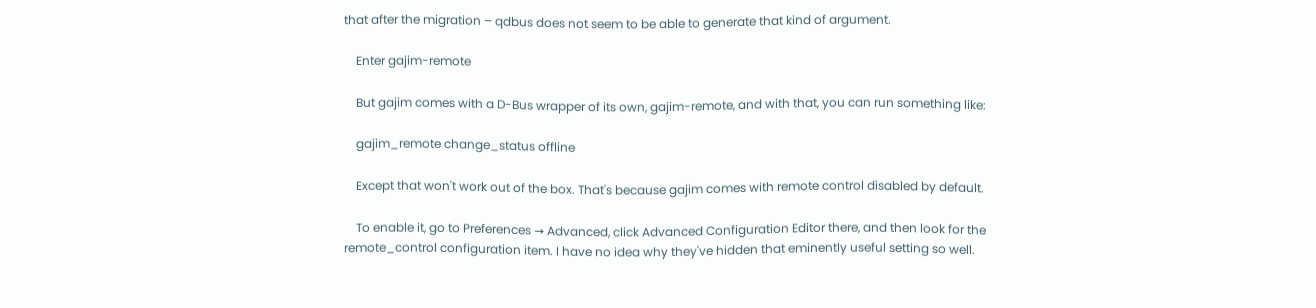that after the migration – qdbus does not seem to be able to generate that kind of argument.

    Enter gajim-remote

    But gajim comes with a D-Bus wrapper of its own, gajim-remote, and with that, you can run something like:

    gajim_remote change_status offline

    Except that won't work out of the box. That's because gajim comes with remote control disabled by default.

    To enable it, go to Preferences → Advanced, click Advanced Configuration Editor there, and then look for the remote_control configuration item. I have no idea why they've hidden that eminently useful setting so well.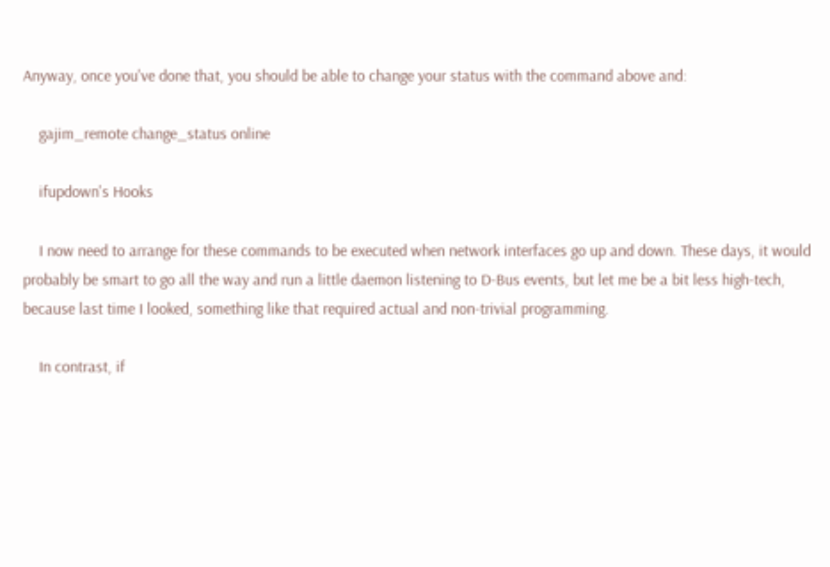Anyway, once you've done that, you should be able to change your status with the command above and:

    gajim_remote change_status online

    ifupdown's Hooks

    I now need to arrange for these commands to be executed when network interfaces go up and down. These days, it would probably be smart to go all the way and run a little daemon listening to D-Bus events, but let me be a bit less high-tech, because last time I looked, something like that required actual and non-trivial programming.

    In contrast, if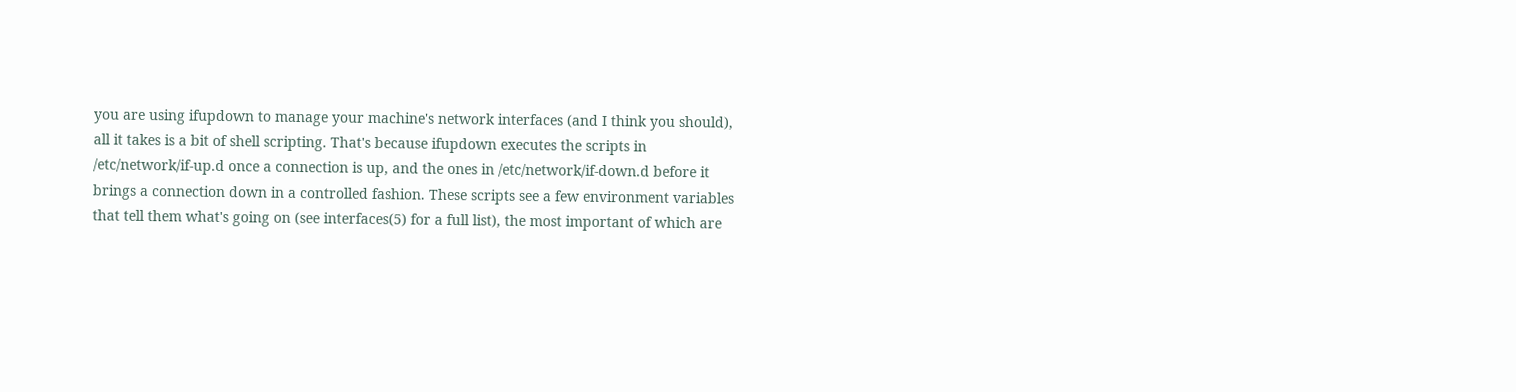you are using ifupdown to manage your machine's network interfaces (and I think you should), all it takes is a bit of shell scripting. That's because ifupdown executes the scripts in /etc/network/if-up.d once a connection is up, and the ones in /etc/network/if-down.d before it brings a connection down in a controlled fashion. These scripts see a few environment variables that tell them what's going on (see interfaces(5) for a full list), the most important of which are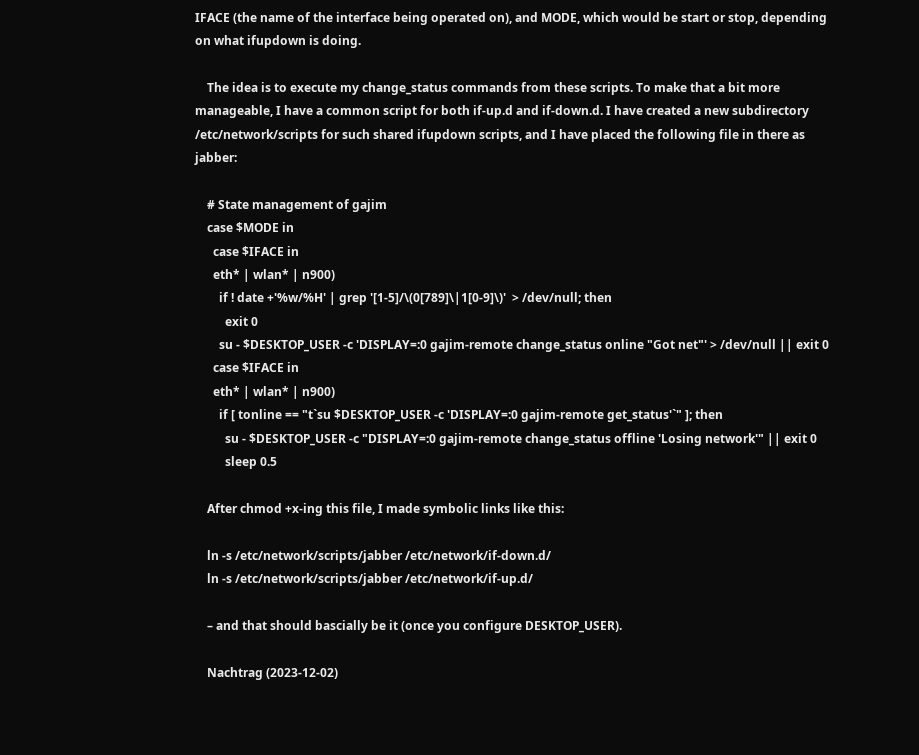IFACE (the name of the interface being operated on), and MODE, which would be start or stop, depending on what ifupdown is doing.

    The idea is to execute my change_status commands from these scripts. To make that a bit more manageable, I have a common script for both if-up.d and if-down.d. I have created a new subdirectory /etc/network/scripts for such shared ifupdown scripts, and I have placed the following file in there as jabber:

    # State management of gajim
    case $MODE in
      case $IFACE in
      eth* | wlan* | n900)
        if ! date +'%w/%H' | grep '[1-5]/\(0[789]\|1[0-9]\)'  > /dev/null; then
          exit 0
        su - $DESKTOP_USER -c 'DISPLAY=:0 gajim-remote change_status online "Got net"' > /dev/null || exit 0
      case $IFACE in
      eth* | wlan* | n900)
        if [ tonline == "t`su $DESKTOP_USER -c 'DISPLAY=:0 gajim-remote get_status'`" ]; then
          su - $DESKTOP_USER -c "DISPLAY=:0 gajim-remote change_status offline 'Losing network'" || exit 0
          sleep 0.5

    After chmod +x-ing this file, I made symbolic links like this:

    ln -s /etc/network/scripts/jabber /etc/network/if-down.d/
    ln -s /etc/network/scripts/jabber /etc/network/if-up.d/

    – and that should bascially be it (once you configure DESKTOP_USER).

    Nachtrag (2023-12-02)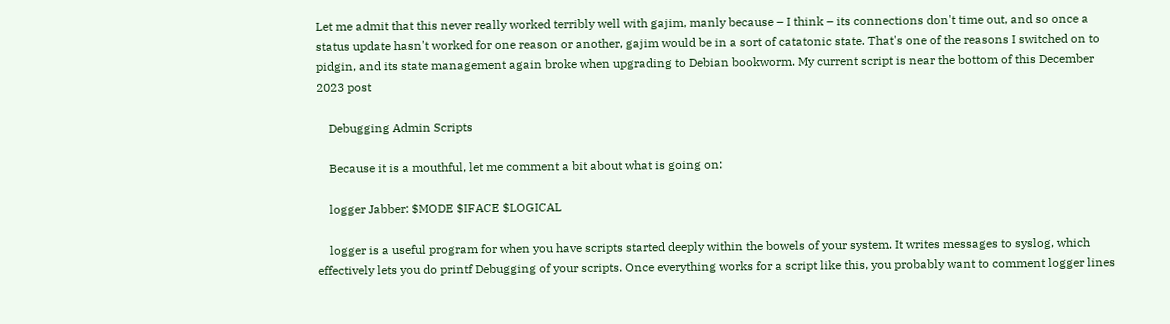Let me admit that this never really worked terribly well with gajim, manly because – I think – its connections don't time out, and so once a status update hasn't worked for one reason or another, gajim would be in a sort of catatonic state. That's one of the reasons I switched on to pidgin, and its state management again broke when upgrading to Debian bookworm. My current script is near the bottom of this December 2023 post

    Debugging Admin Scripts

    Because it is a mouthful, let me comment a bit about what is going on:

    logger Jabber: $MODE $IFACE $LOGICAL

    logger is a useful program for when you have scripts started deeply within the bowels of your system. It writes messages to syslog, which effectively lets you do printf Debugging of your scripts. Once everything works for a script like this, you probably want to comment logger lines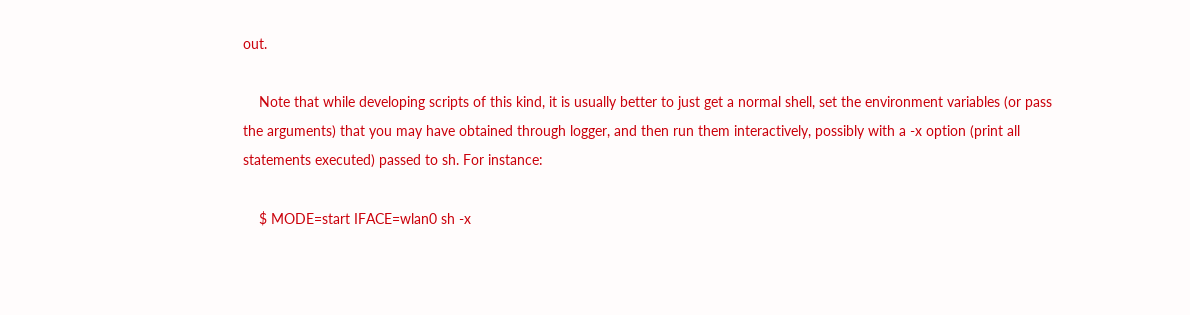out.

    Note that while developing scripts of this kind, it is usually better to just get a normal shell, set the environment variables (or pass the arguments) that you may have obtained through logger, and then run them interactively, possibly with a -x option (print all statements executed) passed to sh. For instance:

    $ MODE=start IFACE=wlan0 sh -x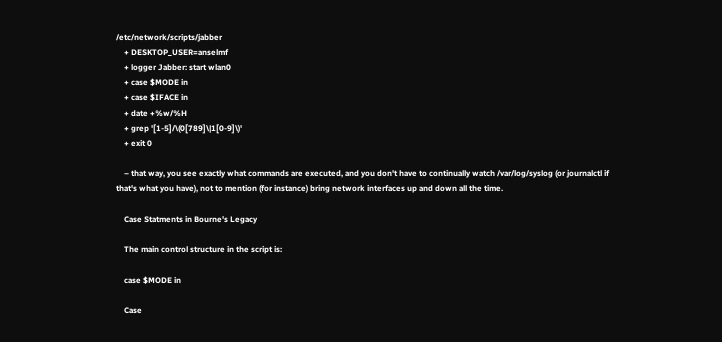/etc/network/scripts/jabber
    + DESKTOP_USER=anselmf
    + logger Jabber: start wlan0
    + case $MODE in
    + case $IFACE in
    + date +%w/%H
    + grep '[1-5]/\(0[789]\|1[0-9]\)'
    + exit 0

    – that way, you see exactly what commands are executed, and you don't have to continually watch /var/log/syslog (or journalctl if that's what you have), not to mention (for instance) bring network interfaces up and down all the time.

    Case Statments in Bourne's Legacy

    The main control structure in the script is:

    case $MODE in

    Case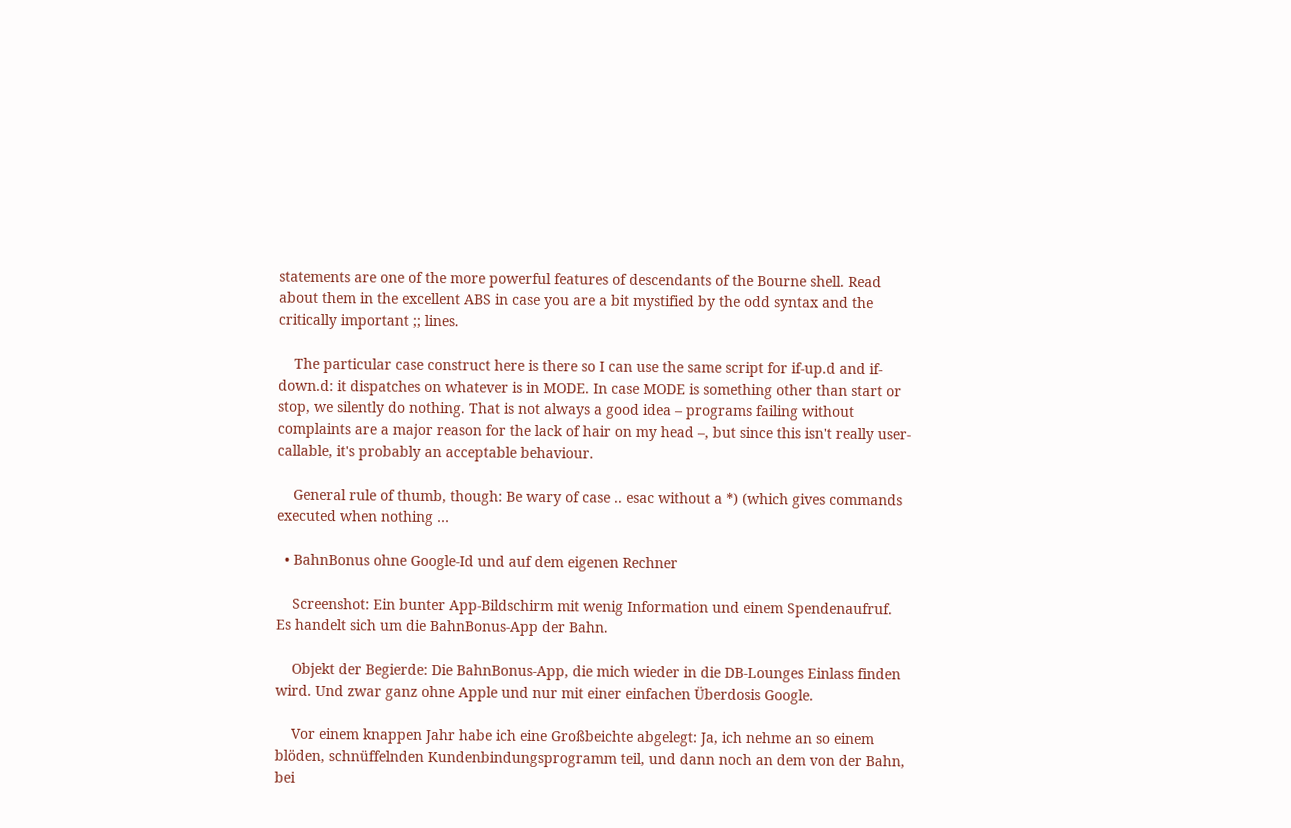statements are one of the more powerful features of descendants of the Bourne shell. Read about them in the excellent ABS in case you are a bit mystified by the odd syntax and the critically important ;; lines.

    The particular case construct here is there so I can use the same script for if-up.d and if-down.d: it dispatches on whatever is in MODE. In case MODE is something other than start or stop, we silently do nothing. That is not always a good idea – programs failing without complaints are a major reason for the lack of hair on my head –, but since this isn't really user-callable, it's probably an acceptable behaviour.

    General rule of thumb, though: Be wary of case .. esac without a *) (which gives commands executed when nothing …

  • BahnBonus ohne Google-Id und auf dem eigenen Rechner

    Screenshot: Ein bunter App-Bildschirm mit wenig Information und einem Spendenaufruf.  Es handelt sich um die BahnBonus-App der Bahn.

    Objekt der Begierde: Die BahnBonus-App, die mich wieder in die DB-Lounges Einlass finden wird. Und zwar ganz ohne Apple und nur mit einer einfachen Überdosis Google.

    Vor einem knappen Jahr habe ich eine Großbeichte abgelegt: Ja, ich nehme an so einem blöden, schnüffelnden Kundenbindungsprogramm teil, und dann noch an dem von der Bahn, bei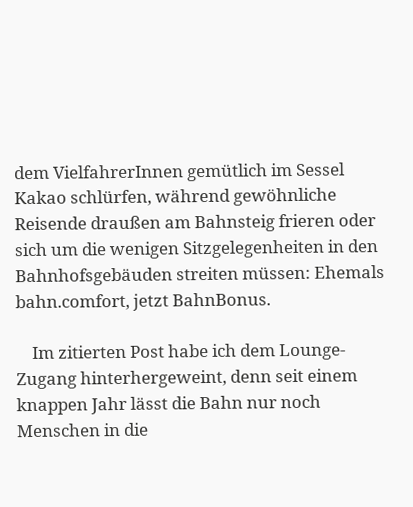dem VielfahrerInnen gemütlich im Sessel Kakao schlürfen, während gewöhnliche Reisende draußen am Bahnsteig frieren oder sich um die wenigen Sitzgelegenheiten in den Bahnhofsgebäuden streiten müssen: Ehemals bahn.comfort, jetzt BahnBonus.

    Im zitierten Post habe ich dem Lounge-Zugang hinterhergeweint, denn seit einem knappen Jahr lässt die Bahn nur noch Menschen in die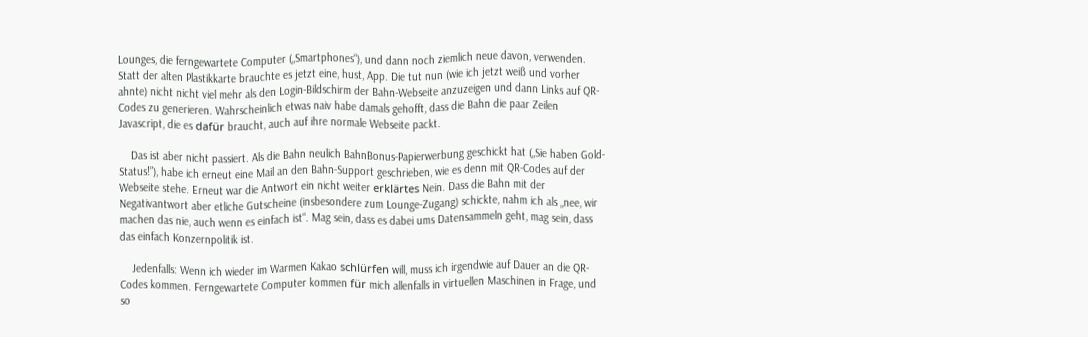Lounges, die ferngewartete Computer („Smartphones“), und dann noch ziemlich neue davon, verwenden. Statt der alten Plastikkarte brauchte es jetzt eine, hust, App. Die tut nun (wie ich jetzt weiß und vorher ahnte) nicht nicht viel mehr als den Login-Bildschirm der Bahn-Webseite anzuzeigen und dann Links auf QR-Codes zu generieren. Wahrscheinlich etwas naiv habe damals gehofft, dass die Bahn die paar Zeilen Javascript, die es dafür braucht, auch auf ihre normale Webseite packt.

    Das ist aber nicht passiert. Als die Bahn neulich BahnBonus-Papierwerbung geschickt hat („Sie haben Gold-Status!”), habe ich erneut eine Mail an den Bahn-Support geschrieben, wie es denn mit QR-Codes auf der Webseite stehe. Erneut war die Antwort ein nicht weiter erklärtes Nein. Dass die Bahn mit der Negativantwort aber etliche Gutscheine (insbesondere zum Lounge-Zugang) schickte, nahm ich als „nee, wir machen das nie, auch wenn es einfach ist“. Mag sein, dass es dabei ums Datensammeln geht, mag sein, dass das einfach Konzernpolitik ist.

    Jedenfalls: Wenn ich wieder im Warmen Kakao schlürfen will, muss ich irgendwie auf Dauer an die QR-Codes kommen. Ferngewartete Computer kommen für mich allenfalls in virtuellen Maschinen in Frage, und so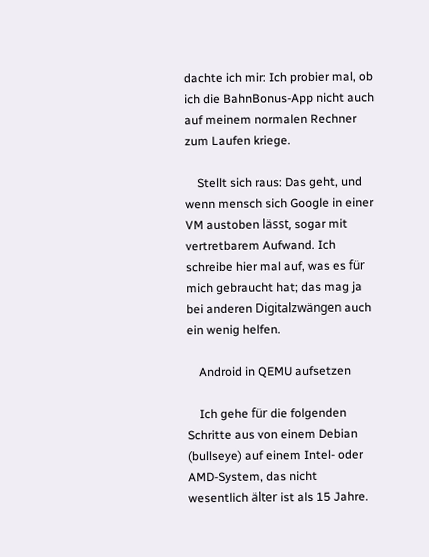dachte ich mir: Ich probier mal, ob ich die BahnBonus-App nicht auch auf meinem normalen Rechner zum Laufen kriege.

    Stellt sich raus: Das geht, und wenn mensch sich Google in einer VM austoben lässt, sogar mit vertretbarem Aufwand. Ich schreibe hier mal auf, was es für mich gebraucht hat; das mag ja bei anderen Digitalzwängen auch ein wenig helfen.

    Android in QEMU aufsetzen

    Ich gehe für die folgenden Schritte aus von einem Debian (bullseye) auf einem Intel- oder AMD-System, das nicht wesentlich älter ist als 15 Jahre.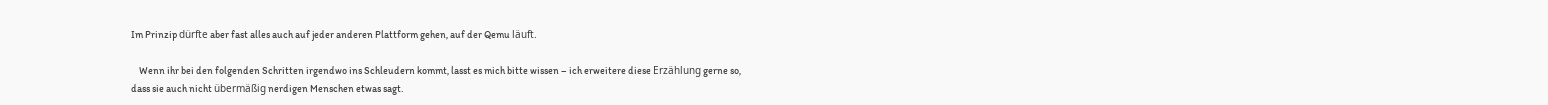Im Prinzip dürfte aber fast alles auch auf jeder anderen Plattform gehen, auf der Qemu läuft.

    Wenn ihr bei den folgenden Schritten irgendwo ins Schleudern kommt, lasst es mich bitte wissen – ich erweitere diese Erzählung gerne so, dass sie auch nicht übermäßig nerdigen Menschen etwas sagt.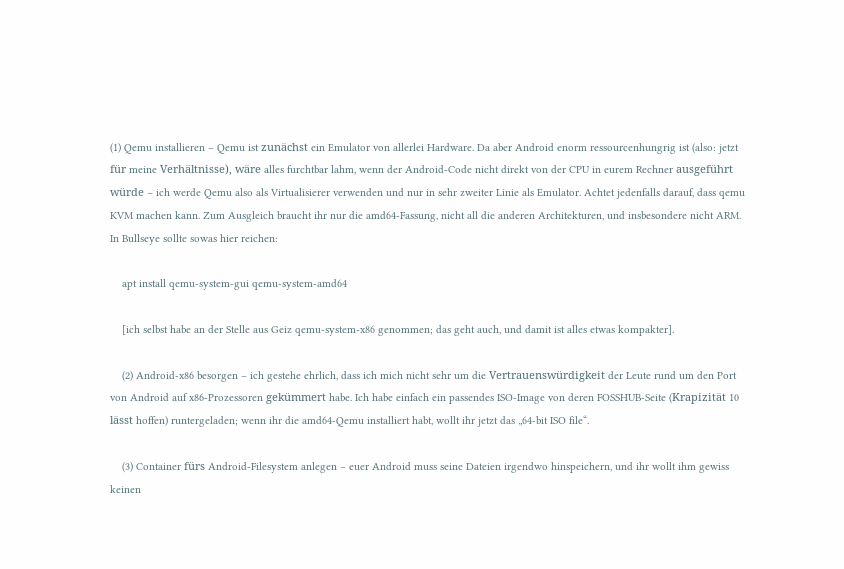(1) Qemu installieren – Qemu ist zunächst ein Emulator von allerlei Hardware. Da aber Android enorm ressourcenhungrig ist (also: jetzt für meine Verhältnisse), wäre alles furchtbar lahm, wenn der Android-Code nicht direkt von der CPU in eurem Rechner ausgeführt würde – ich werde Qemu also als Virtualisierer verwenden und nur in sehr zweiter Linie als Emulator. Achtet jedenfalls darauf, dass qemu KVM machen kann. Zum Ausgleich braucht ihr nur die amd64-Fassung, nicht all die anderen Architekturen, und insbesondere nicht ARM. In Bullseye sollte sowas hier reichen:

    apt install qemu-system-gui qemu-system-amd64

    [ich selbst habe an der Stelle aus Geiz qemu-system-x86 genommen; das geht auch, und damit ist alles etwas kompakter].

    (2) Android-x86 besorgen – ich gestehe ehrlich, dass ich mich nicht sehr um die Vertrauenswürdigkeit der Leute rund um den Port von Android auf x86-Prozessoren gekümmert habe. Ich habe einfach ein passendes ISO-Image von deren FOSSHUB-Seite (Krapizität 10 lässt hoffen) runtergeladen; wenn ihr die amd64-Qemu installiert habt, wollt ihr jetzt das „64-bit ISO file“.

    (3) Container fürs Android-Filesystem anlegen – euer Android muss seine Dateien irgendwo hinspeichern, und ihr wollt ihm gewiss keinen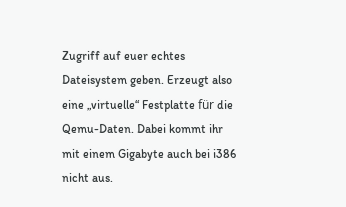Zugriff auf euer echtes Dateisystem geben. Erzeugt also eine „virtuelle“ Festplatte für die Qemu-Daten. Dabei kommt ihr mit einem Gigabyte auch bei i386 nicht aus.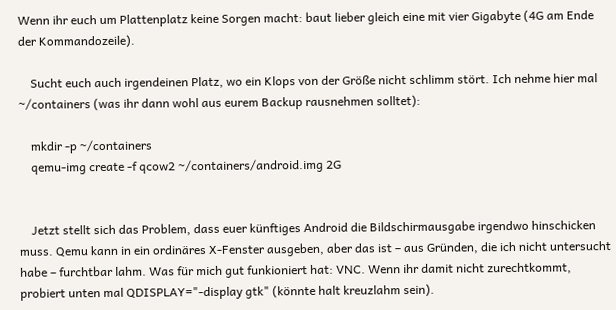Wenn ihr euch um Plattenplatz keine Sorgen macht: baut lieber gleich eine mit vier Gigabyte (4G am Ende der Kommandozeile).

    Sucht euch auch irgendeinen Platz, wo ein Klops von der Größe nicht schlimm stört. Ich nehme hier mal ~/containers (was ihr dann wohl aus eurem Backup rausnehmen solltet):

    mkdir -p ~/containers
    qemu-img create -f qcow2 ~/containers/android.img 2G


    Jetzt stellt sich das Problem, dass euer künftiges Android die Bildschirmausgabe irgendwo hinschicken muss. Qemu kann in ein ordinäres X-Fenster ausgeben, aber das ist – aus Gründen, die ich nicht untersucht habe – furchtbar lahm. Was für mich gut funkioniert hat: VNC. Wenn ihr damit nicht zurechtkommt, probiert unten mal QDISPLAY="-display gtk" (könnte halt kreuzlahm sein).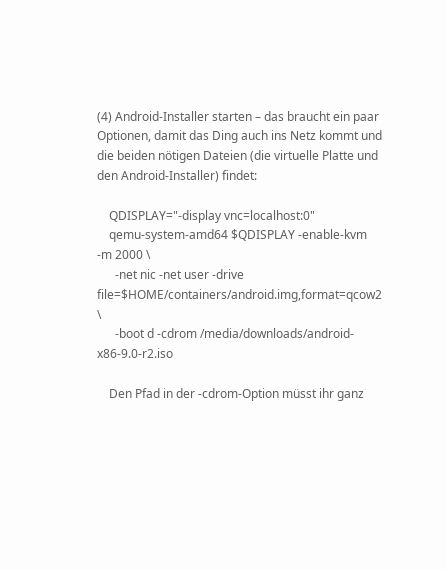(4) Android-Installer starten – das braucht ein paar Optionen, damit das Ding auch ins Netz kommt und die beiden nötigen Dateien (die virtuelle Platte und den Android-Installer) findet:

    QDISPLAY="-display vnc=localhost:0"
    qemu-system-amd64 $QDISPLAY -enable-kvm -m 2000 \
      -net nic -net user -drive file=$HOME/containers/android.img,format=qcow2 \
      -boot d -cdrom /media/downloads/android-x86-9.0-r2.iso

    Den Pfad in der -cdrom-Option müsst ihr ganz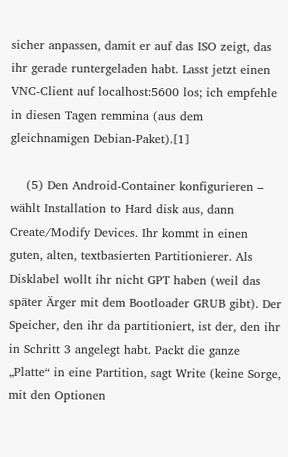sicher anpassen, damit er auf das ISO zeigt, das ihr gerade runtergeladen habt. Lasst jetzt einen VNC-Client auf localhost:5600 los; ich empfehle in diesen Tagen remmina (aus dem gleichnamigen Debian-Paket).[1]

    (5) Den Android-Container konfigurieren – wählt Installation to Hard disk aus, dann Create/Modify Devices. Ihr kommt in einen guten, alten, textbasierten Partitionierer. Als Disklabel wollt ihr nicht GPT haben (weil das später Ärger mit dem Bootloader GRUB gibt). Der Speicher, den ihr da partitioniert, ist der, den ihr in Schritt 3 angelegt habt. Packt die ganze „Platte“ in eine Partition, sagt Write (keine Sorge, mit den Optionen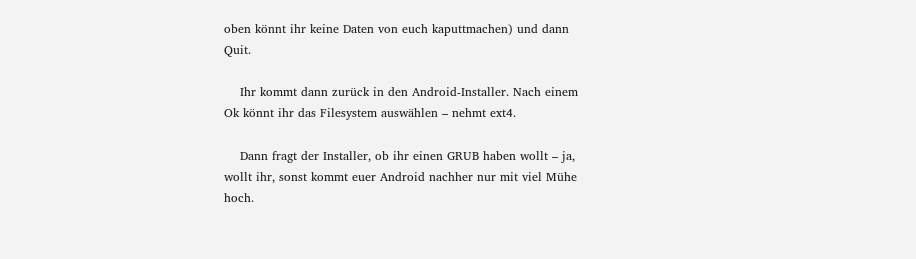oben könnt ihr keine Daten von euch kaputtmachen) und dann Quit.

    Ihr kommt dann zurück in den Android-Installer. Nach einem Ok könnt ihr das Filesystem auswählen – nehmt ext4.

    Dann fragt der Installer, ob ihr einen GRUB haben wollt – ja, wollt ihr, sonst kommt euer Android nachher nur mit viel Mühe hoch.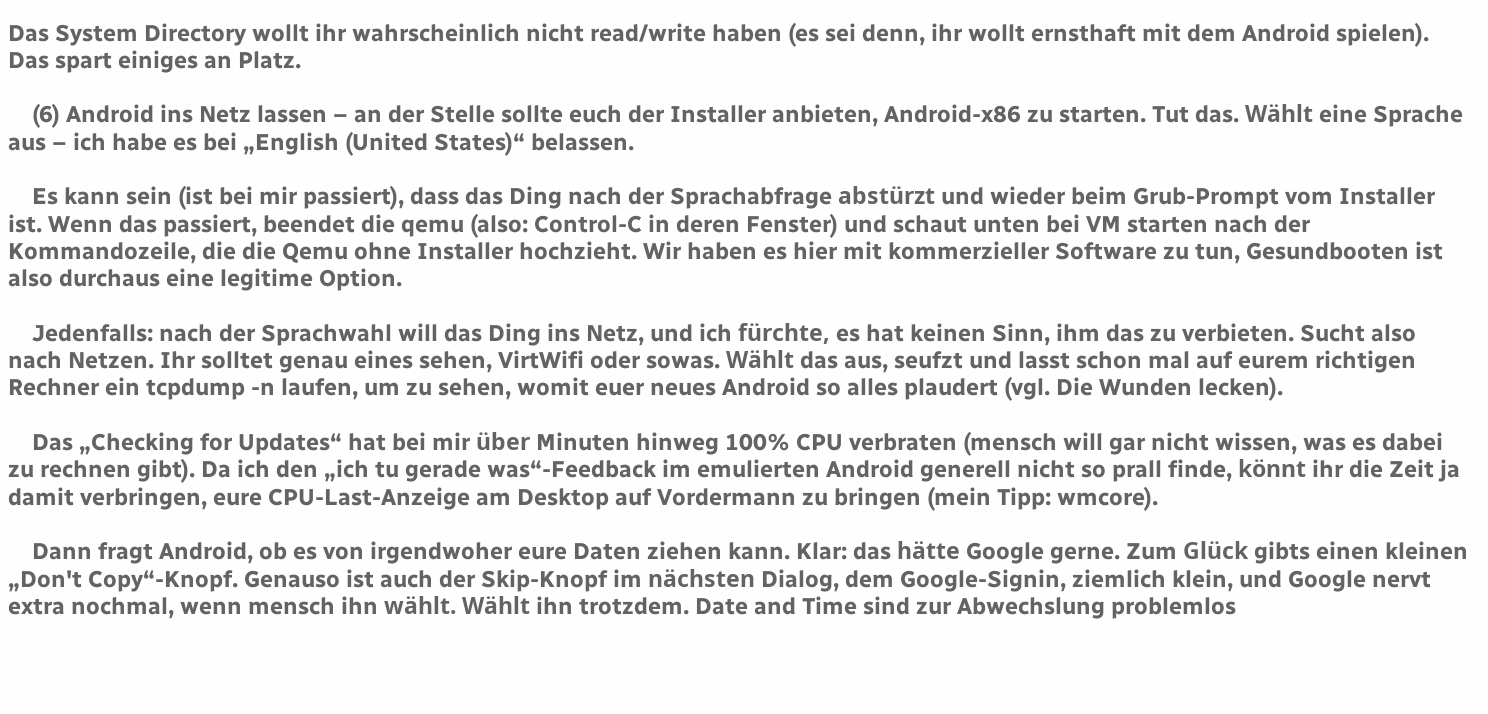Das System Directory wollt ihr wahrscheinlich nicht read/write haben (es sei denn, ihr wollt ernsthaft mit dem Android spielen). Das spart einiges an Platz.

    (6) Android ins Netz lassen – an der Stelle sollte euch der Installer anbieten, Android-x86 zu starten. Tut das. Wählt eine Sprache aus – ich habe es bei „English (United States)“ belassen.

    Es kann sein (ist bei mir passiert), dass das Ding nach der Sprachabfrage abstürzt und wieder beim Grub-Prompt vom Installer ist. Wenn das passiert, beendet die qemu (also: Control-C in deren Fenster) und schaut unten bei VM starten nach der Kommandozeile, die die Qemu ohne Installer hochzieht. Wir haben es hier mit kommerzieller Software zu tun, Gesundbooten ist also durchaus eine legitime Option.

    Jedenfalls: nach der Sprachwahl will das Ding ins Netz, und ich fürchte, es hat keinen Sinn, ihm das zu verbieten. Sucht also nach Netzen. Ihr solltet genau eines sehen, VirtWifi oder sowas. Wählt das aus, seufzt und lasst schon mal auf eurem richtigen Rechner ein tcpdump -n laufen, um zu sehen, womit euer neues Android so alles plaudert (vgl. Die Wunden lecken).

    Das „Checking for Updates“ hat bei mir über Minuten hinweg 100% CPU verbraten (mensch will gar nicht wissen, was es dabei zu rechnen gibt). Da ich den „ich tu gerade was“-Feedback im emulierten Android generell nicht so prall finde, könnt ihr die Zeit ja damit verbringen, eure CPU-Last-Anzeige am Desktop auf Vordermann zu bringen (mein Tipp: wmcore).

    Dann fragt Android, ob es von irgendwoher eure Daten ziehen kann. Klar: das hätte Google gerne. Zum Glück gibts einen kleinen „Don't Copy“-Knopf. Genauso ist auch der Skip-Knopf im nächsten Dialog, dem Google-Signin, ziemlich klein, und Google nervt extra nochmal, wenn mensch ihn wählt. Wählt ihn trotzdem. Date and Time sind zur Abwechslung problemlos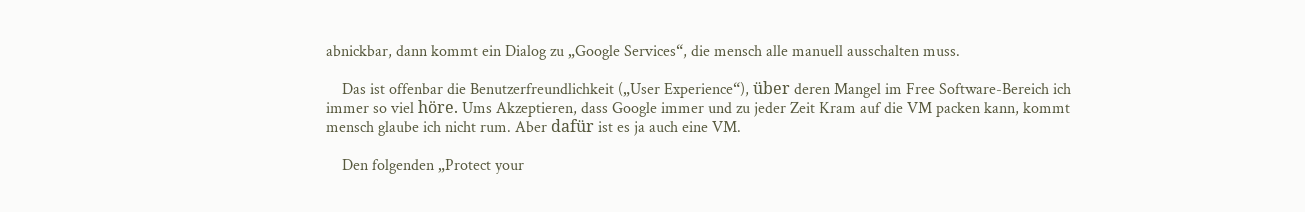abnickbar, dann kommt ein Dialog zu „Google Services“, die mensch alle manuell ausschalten muss.

    Das ist offenbar die Benutzerfreundlichkeit („User Experience“), über deren Mangel im Free Software-Bereich ich immer so viel höre. Ums Akzeptieren, dass Google immer und zu jeder Zeit Kram auf die VM packen kann, kommt mensch glaube ich nicht rum. Aber dafür ist es ja auch eine VM.

    Den folgenden „Protect your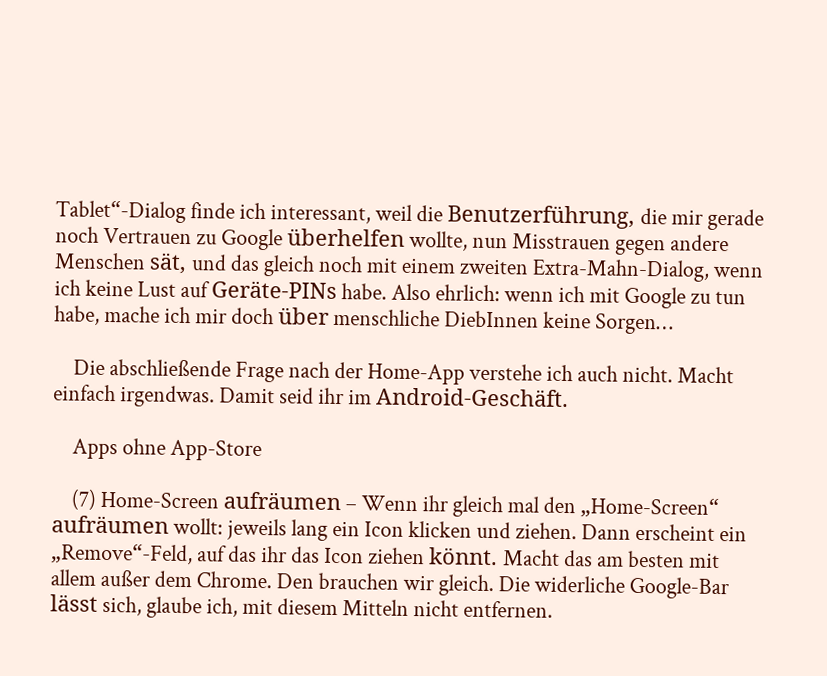Tablet“-Dialog finde ich interessant, weil die Benutzerführung, die mir gerade noch Vertrauen zu Google überhelfen wollte, nun Misstrauen gegen andere Menschen sät, und das gleich noch mit einem zweiten Extra-Mahn-Dialog, wenn ich keine Lust auf Geräte-PINs habe. Also ehrlich: wenn ich mit Google zu tun habe, mache ich mir doch über menschliche DiebInnen keine Sorgen…

    Die abschließende Frage nach der Home-App verstehe ich auch nicht. Macht einfach irgendwas. Damit seid ihr im Android-Geschäft.

    Apps ohne App-Store

    (7) Home-Screen aufräumen – Wenn ihr gleich mal den „Home-Screen“ aufräumen wollt: jeweils lang ein Icon klicken und ziehen. Dann erscheint ein „Remove“-Feld, auf das ihr das Icon ziehen könnt. Macht das am besten mit allem außer dem Chrome. Den brauchen wir gleich. Die widerliche Google-Bar lässt sich, glaube ich, mit diesem Mitteln nicht entfernen.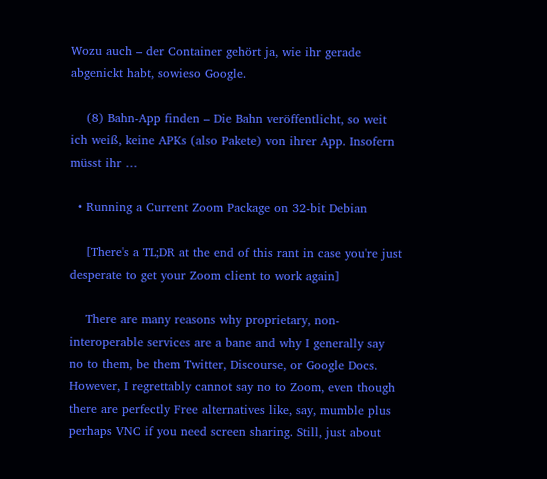Wozu auch – der Container gehört ja, wie ihr gerade abgenickt habt, sowieso Google.

    (8) Bahn-App finden – Die Bahn veröffentlicht, so weit ich weiß, keine APKs (also Pakete) von ihrer App. Insofern müsst ihr …

  • Running a Current Zoom Package on 32-bit Debian

    [There's a TL;DR at the end of this rant in case you're just desperate to get your Zoom client to work again]

    There are many reasons why proprietary, non-interoperable services are a bane and why I generally say no to them, be them Twitter, Discourse, or Google Docs. However, I regrettably cannot say no to Zoom, even though there are perfectly Free alternatives like, say, mumble plus perhaps VNC if you need screen sharing. Still, just about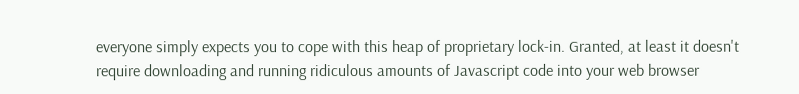everyone simply expects you to cope with this heap of proprietary lock-in. Granted, at least it doesn't require downloading and running ridiculous amounts of Javascript code into your web browser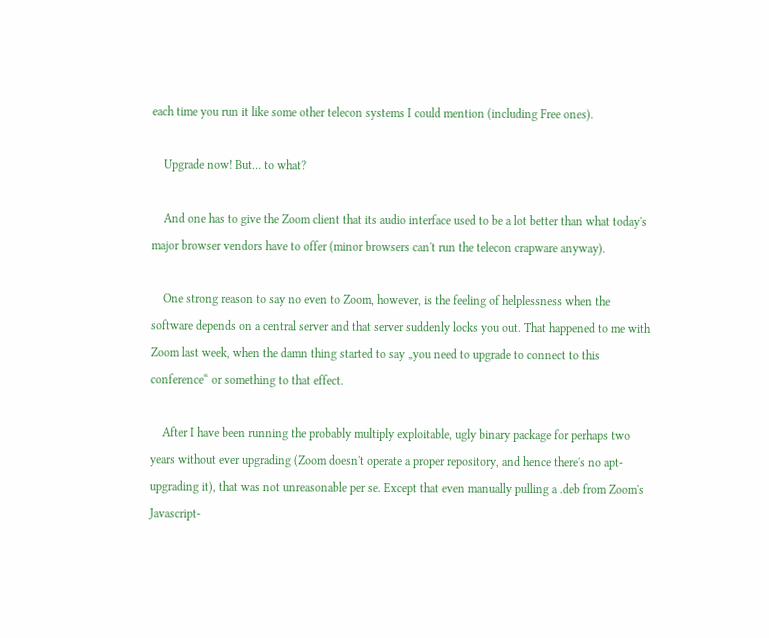each time you run it like some other telecon systems I could mention (including Free ones).

    Upgrade now! But… to what?

    And one has to give the Zoom client that its audio interface used to be a lot better than what today's major browser vendors have to offer (minor browsers can't run the telecon crapware anyway).

    One strong reason to say no even to Zoom, however, is the feeling of helplessness when the software depends on a central server and that server suddenly locks you out. That happened to me with Zoom last week, when the damn thing started to say „you need to upgrade to connect to this conference“ or something to that effect.

    After I have been running the probably multiply exploitable, ugly binary package for perhaps two years without ever upgrading (Zoom doesn't operate a proper repository, and hence there's no apt-upgrading it), that was not unreasonable per se. Except that even manually pulling a .deb from Zoom's Javascript-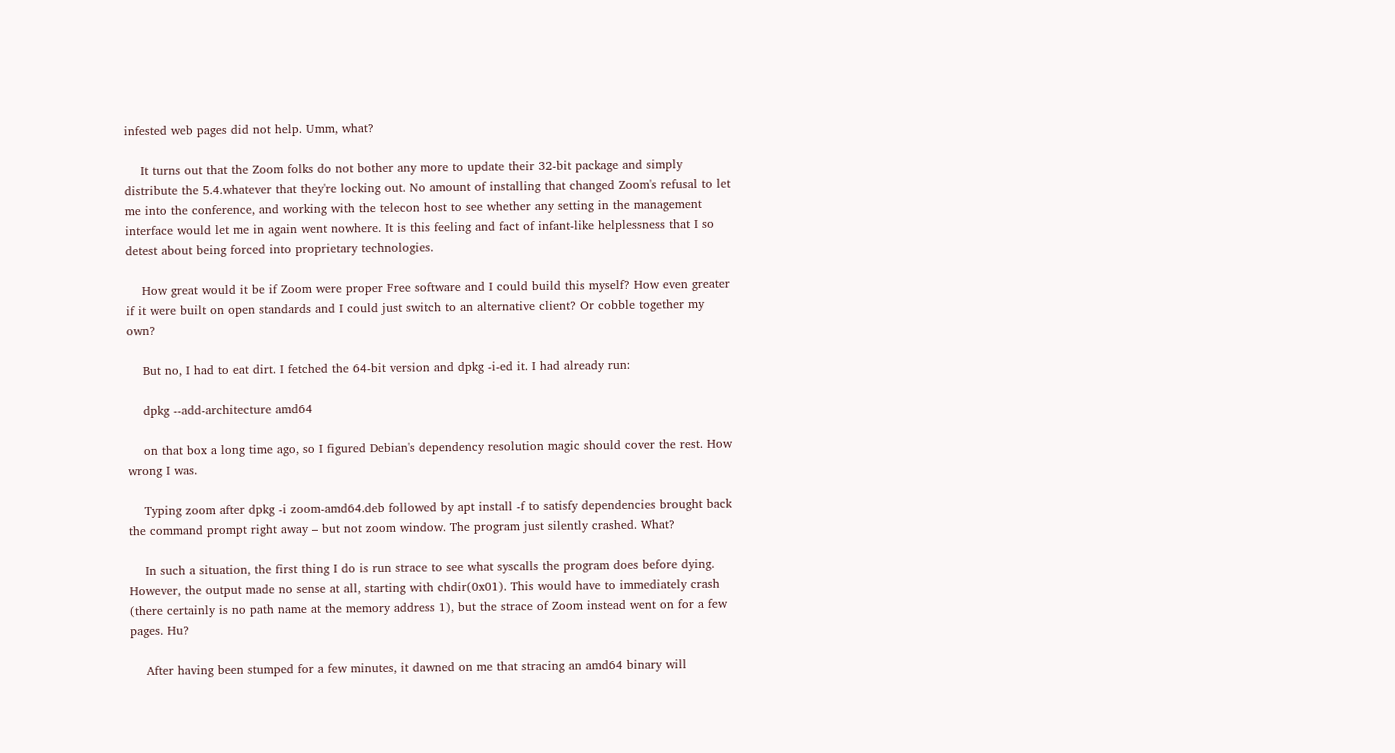infested web pages did not help. Umm, what?

    It turns out that the Zoom folks do not bother any more to update their 32-bit package and simply distribute the 5.4.whatever that they're locking out. No amount of installing that changed Zoom's refusal to let me into the conference, and working with the telecon host to see whether any setting in the management interface would let me in again went nowhere. It is this feeling and fact of infant-like helplessness that I so detest about being forced into proprietary technologies.

    How great would it be if Zoom were proper Free software and I could build this myself? How even greater if it were built on open standards and I could just switch to an alternative client? Or cobble together my own?

    But no, I had to eat dirt. I fetched the 64-bit version and dpkg -i-ed it. I had already run:

    dpkg --add-architecture amd64

    on that box a long time ago, so I figured Debian's dependency resolution magic should cover the rest. How wrong I was.

    Typing zoom after dpkg -i zoom-amd64.deb followed by apt install -f to satisfy dependencies brought back the command prompt right away – but not zoom window. The program just silently crashed. What?

    In such a situation, the first thing I do is run strace to see what syscalls the program does before dying. However, the output made no sense at all, starting with chdir(0x01). This would have to immediately crash (there certainly is no path name at the memory address 1), but the strace of Zoom instead went on for a few pages. Hu?

    After having been stumped for a few minutes, it dawned on me that stracing an amd64 binary will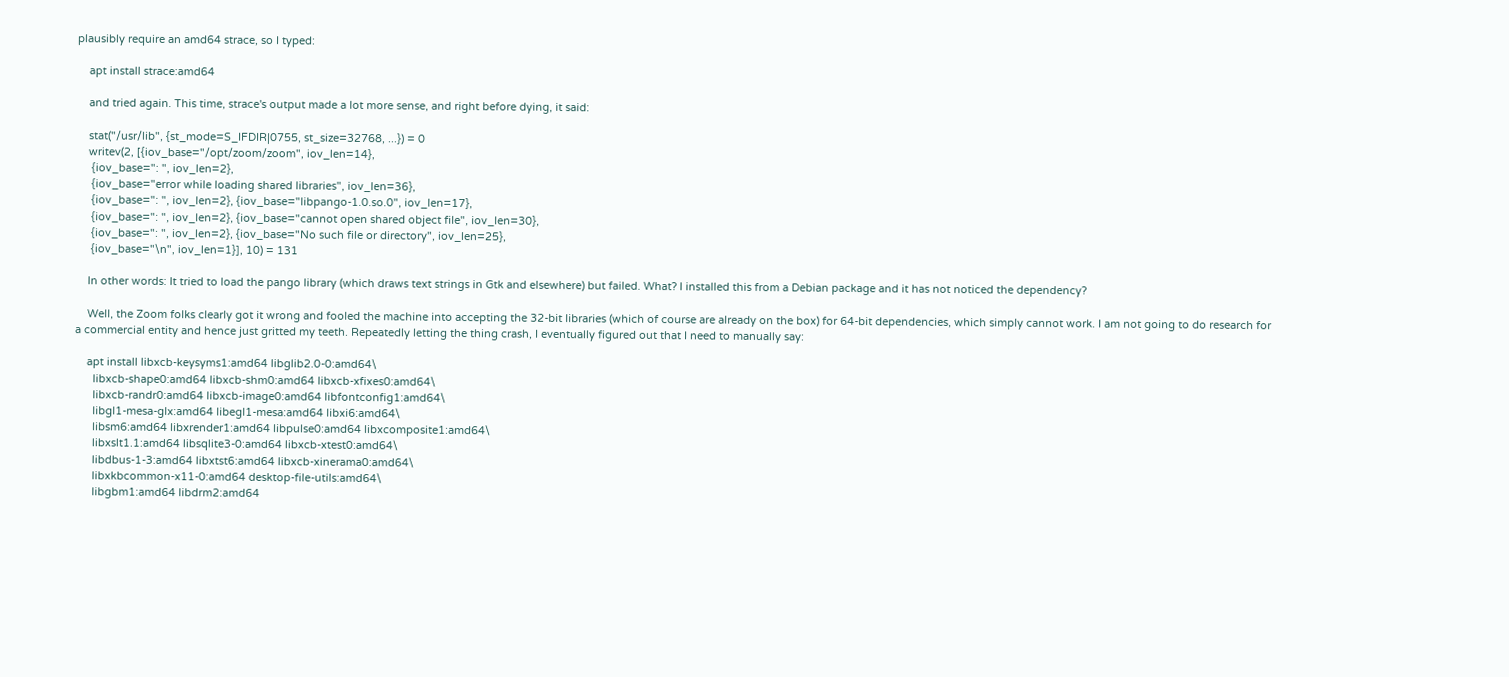plausibly require an amd64 strace, so I typed:

    apt install strace:amd64

    and tried again. This time, strace's output made a lot more sense, and right before dying, it said:

    stat("/usr/lib", {st_mode=S_IFDIR|0755, st_size=32768, ...}) = 0
    writev(2, [{iov_base="/opt/zoom/zoom", iov_len=14},
     {iov_base=": ", iov_len=2},
     {iov_base="error while loading shared libraries", iov_len=36},
     {iov_base=": ", iov_len=2}, {iov_base="libpango-1.0.so.0", iov_len=17},
     {iov_base=": ", iov_len=2}, {iov_base="cannot open shared object file", iov_len=30},
     {iov_base=": ", iov_len=2}, {iov_base="No such file or directory", iov_len=25},
     {iov_base="\n", iov_len=1}], 10) = 131

    In other words: It tried to load the pango library (which draws text strings in Gtk and elsewhere) but failed. What? I installed this from a Debian package and it has not noticed the dependency?

    Well, the Zoom folks clearly got it wrong and fooled the machine into accepting the 32-bit libraries (which of course are already on the box) for 64-bit dependencies, which simply cannot work. I am not going to do research for a commercial entity and hence just gritted my teeth. Repeatedly letting the thing crash, I eventually figured out that I need to manually say:

    apt install libxcb-keysyms1:amd64 libglib2.0-0:amd64\
      libxcb-shape0:amd64 libxcb-shm0:amd64 libxcb-xfixes0:amd64\
      libxcb-randr0:amd64 libxcb-image0:amd64 libfontconfig1:amd64\
      libgl1-mesa-glx:amd64 libegl1-mesa:amd64 libxi6:amd64\
      libsm6:amd64 libxrender1:amd64 libpulse0:amd64 libxcomposite1:amd64\
      libxslt1.1:amd64 libsqlite3-0:amd64 libxcb-xtest0:amd64\
      libdbus-1-3:amd64 libxtst6:amd64 libxcb-xinerama0:amd64\
      libxkbcommon-x11-0:amd64 desktop-file-utils:amd64\
      libgbm1:amd64 libdrm2:amd64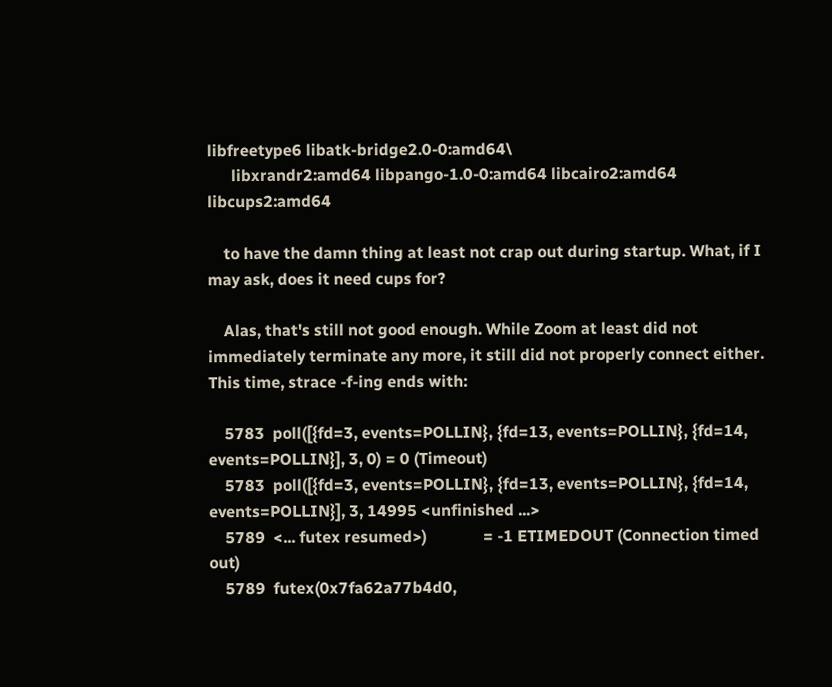libfreetype6 libatk-bridge2.0-0:amd64\
      libxrandr2:amd64 libpango-1.0-0:amd64 libcairo2:amd64 libcups2:amd64

    to have the damn thing at least not crap out during startup. What, if I may ask, does it need cups for?

    Alas, that's still not good enough. While Zoom at least did not immediately terminate any more, it still did not properly connect either. This time, strace -f-ing ends with:

    5783  poll([{fd=3, events=POLLIN}, {fd=13, events=POLLIN}, {fd=14, events=POLLIN}], 3, 0) = 0 (Timeout)
    5783  poll([{fd=3, events=POLLIN}, {fd=13, events=POLLIN}, {fd=14, events=POLLIN}], 3, 14995 <unfinished ...>
    5789  <... futex resumed>)              = -1 ETIMEDOUT (Connection timed out)
    5789  futex(0x7fa62a77b4d0,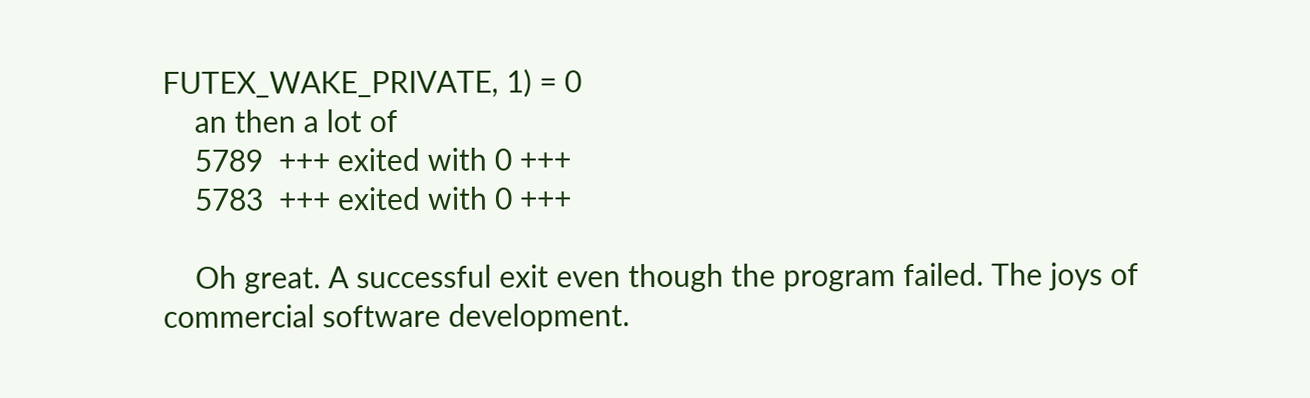FUTEX_WAKE_PRIVATE, 1) = 0
    an then a lot of
    5789  +++ exited with 0 +++
    5783  +++ exited with 0 +++

    Oh great. A successful exit even though the program failed. The joys of commercial software development.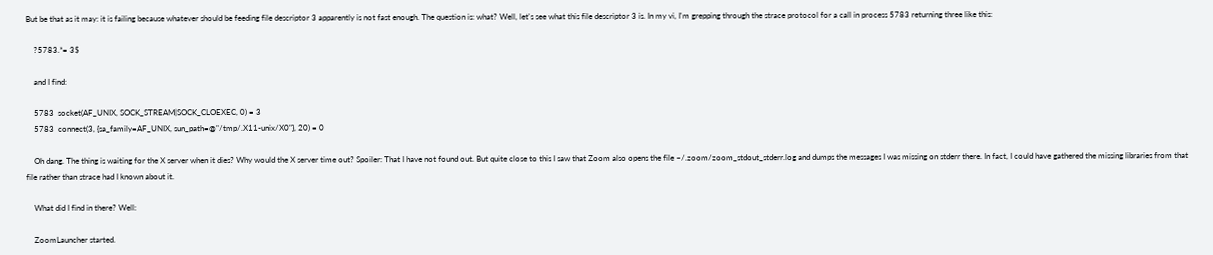But be that as it may: it is failing because whatever should be feeding file descriptor 3 apparently is not fast enough. The question is: what? Well, let's see what this file descriptor 3 is. In my vi, I'm grepping through the strace protocol for a call in process 5783 returning three like this:

    ?5783.*= 3$

    and I find:

    5783  socket(AF_UNIX, SOCK_STREAM|SOCK_CLOEXEC, 0) = 3
    5783  connect(3, {sa_family=AF_UNIX, sun_path=@"/tmp/.X11-unix/X0"}, 20) = 0

    Oh dang. The thing is waiting for the X server when it dies? Why would the X server time out? Spoiler: That I have not found out. But quite close to this I saw that Zoom also opens the file ~/.zoom/zoom_stdout_stderr.log and dumps the messages I was missing on stderr there. In fact, I could have gathered the missing libraries from that file rather than strace had I known about it.

    What did I find in there? Well:

    ZoomLauncher started.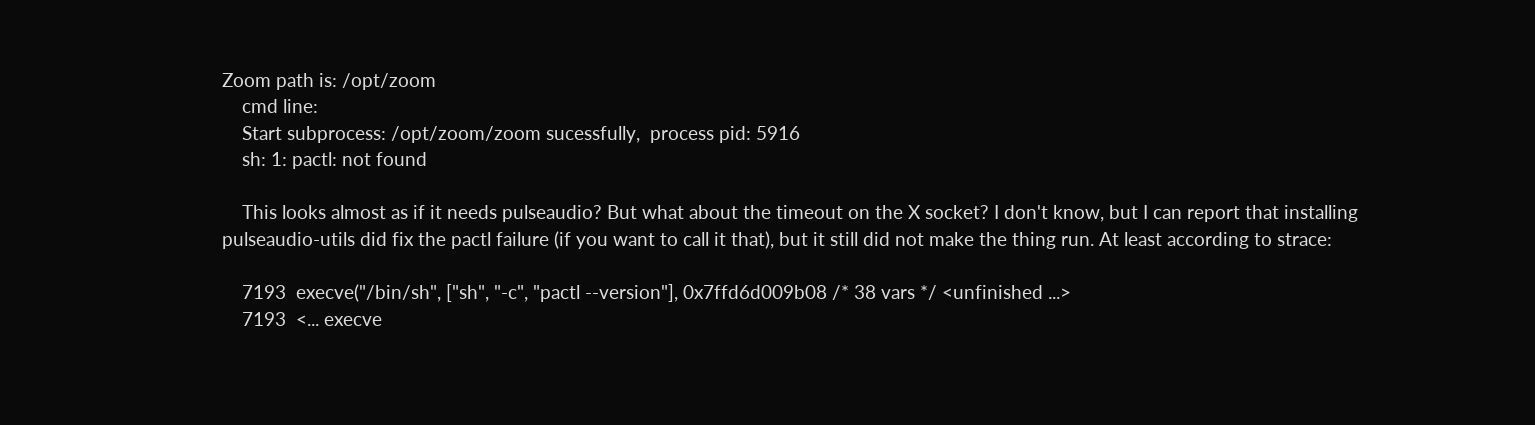Zoom path is: /opt/zoom
    cmd line:
    Start subprocess: /opt/zoom/zoom sucessfully,  process pid: 5916
    sh: 1: pactl: not found

    This looks almost as if it needs pulseaudio? But what about the timeout on the X socket? I don't know, but I can report that installing pulseaudio-utils did fix the pactl failure (if you want to call it that), but it still did not make the thing run. At least according to strace:

    7193  execve("/bin/sh", ["sh", "-c", "pactl --version"], 0x7ffd6d009b08 /* 38 vars */ <unfinished ...>
    7193  <... execve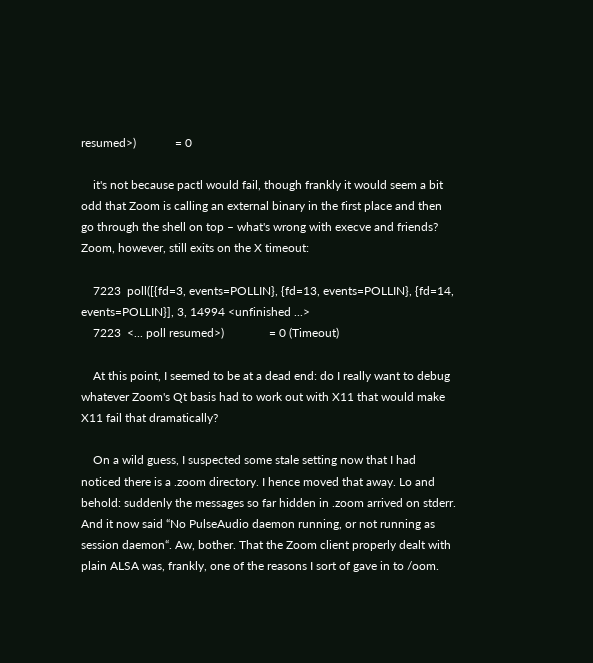resumed>)             = 0

    it's not because pactl would fail, though frankly it would seem a bit odd that Zoom is calling an external binary in the first place and then go through the shell on top – what's wrong with execve and friends? Zoom, however, still exits on the X timeout:

    7223  poll([{fd=3, events=POLLIN}, {fd=13, events=POLLIN}, {fd=14, events=POLLIN}], 3, 14994 <unfinished ...>
    7223  <... poll resumed>)               = 0 (Timeout)

    At this point, I seemed to be at a dead end: do I really want to debug whatever Zoom's Qt basis had to work out with X11 that would make X11 fail that dramatically?

    On a wild guess, I suspected some stale setting now that I had noticed there is a .zoom directory. I hence moved that away. Lo and behold: suddenly the messages so far hidden in .zoom arrived on stderr. And it now said “No PulseAudio daemon running, or not running as session daemon“. Aw, bother. That the Zoom client properly dealt with plain ALSA was, frankly, one of the reasons I sort of gave in to /oom.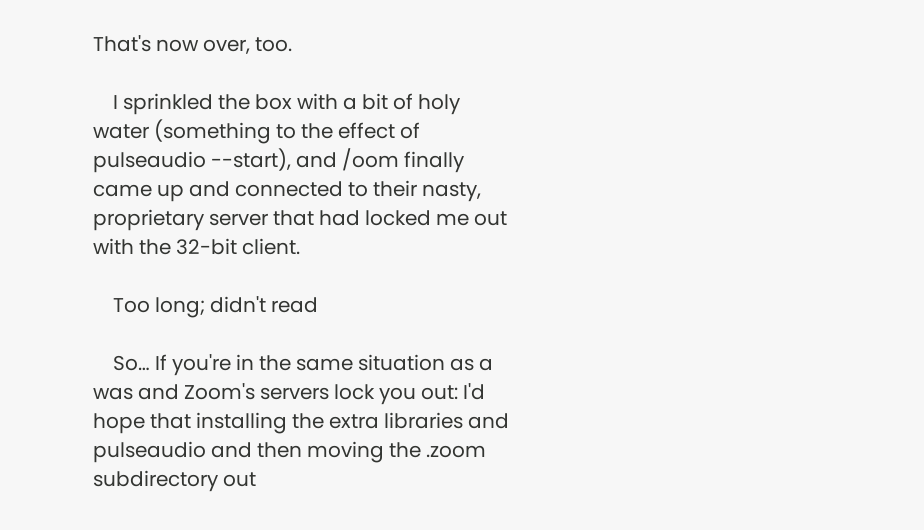That's now over, too.

    I sprinkled the box with a bit of holy water (something to the effect of pulseaudio --start), and /oom finally came up and connected to their nasty, proprietary server that had locked me out with the 32-bit client.

    Too long; didn't read

    So… If you're in the same situation as a was and Zoom's servers lock you out: I'd hope that installing the extra libraries and pulseaudio and then moving the .zoom subdirectory out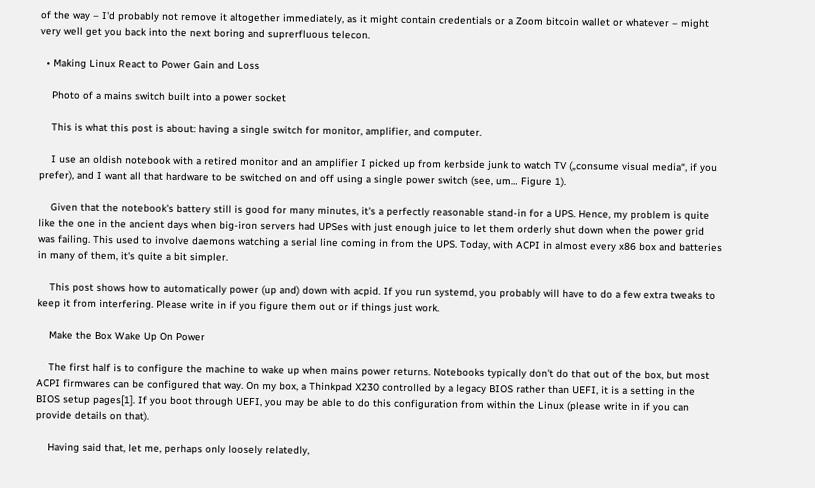of the way – I'd probably not remove it altogether immediately, as it might contain credentials or a Zoom bitcoin wallet or whatever – might very well get you back into the next boring and suprerfluous telecon.

  • Making Linux React to Power Gain and Loss

    Photo of a mains switch built into a power socket

    This is what this post is about: having a single switch for monitor, amplifier, and computer.

    I use an oldish notebook with a retired monitor and an amplifier I picked up from kerbside junk to watch TV („consume visual media“, if you prefer), and I want all that hardware to be switched on and off using a single power switch (see, um… Figure 1).

    Given that the notebook's battery still is good for many minutes, it's a perfectly reasonable stand-in for a UPS. Hence, my problem is quite like the one in the ancient days when big-iron servers had UPSes with just enough juice to let them orderly shut down when the power grid was failing. This used to involve daemons watching a serial line coming in from the UPS. Today, with ACPI in almost every x86 box and batteries in many of them, it's quite a bit simpler.

    This post shows how to automatically power (up and) down with acpid. If you run systemd, you probably will have to do a few extra tweaks to keep it from interfering. Please write in if you figure them out or if things just work.

    Make the Box Wake Up On Power

    The first half is to configure the machine to wake up when mains power returns. Notebooks typically don't do that out of the box, but most ACPI firmwares can be configured that way. On my box, a Thinkpad X230 controlled by a legacy BIOS rather than UEFI, it is a setting in the BIOS setup pages[1]. If you boot through UEFI, you may be able to do this configuration from within the Linux (please write in if you can provide details on that).

    Having said that, let me, perhaps only loosely relatedly,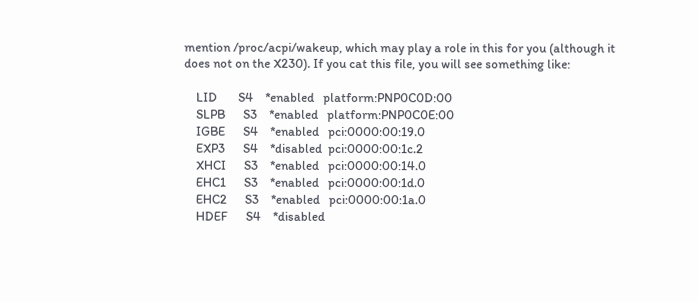mention /proc/acpi/wakeup, which may play a role in this for you (although it does not on the X230). If you cat this file, you will see something like:

    LID       S4    *enabled   platform:PNP0C0D:00
    SLPB      S3    *enabled   platform:PNP0C0E:00
    IGBE      S4    *enabled   pci:0000:00:19.0
    EXP3      S4    *disabled  pci:0000:00:1c.2
    XHCI      S3    *enabled   pci:0000:00:14.0
    EHC1      S3    *enabled   pci:0000:00:1d.0
    EHC2      S3    *enabled   pci:0000:00:1a.0
    HDEF      S4    *disabled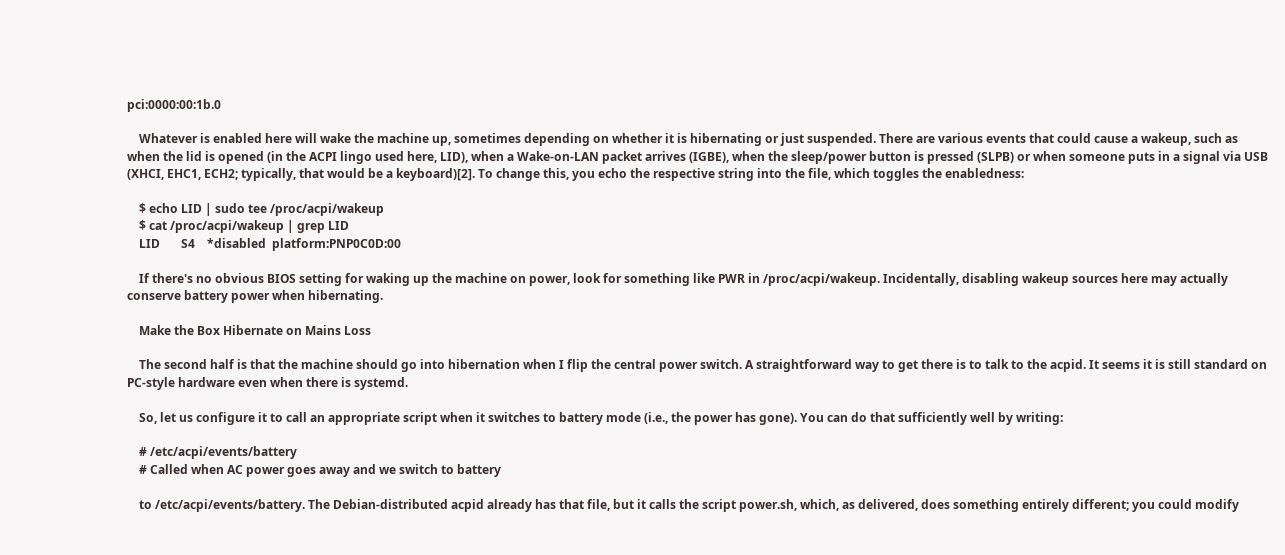pci:0000:00:1b.0

    Whatever is enabled here will wake the machine up, sometimes depending on whether it is hibernating or just suspended. There are various events that could cause a wakeup, such as when the lid is opened (in the ACPI lingo used here, LID), when a Wake-on-LAN packet arrives (IGBE), when the sleep/power button is pressed (SLPB) or when someone puts in a signal via USB (XHCI, EHC1, ECH2; typically, that would be a keyboard)[2]. To change this, you echo the respective string into the file, which toggles the enabledness:

    $ echo LID | sudo tee /proc/acpi/wakeup
    $ cat /proc/acpi/wakeup | grep LID
    LID       S4    *disabled  platform:PNP0C0D:00

    If there's no obvious BIOS setting for waking up the machine on power, look for something like PWR in /proc/acpi/wakeup. Incidentally, disabling wakeup sources here may actually conserve battery power when hibernating.

    Make the Box Hibernate on Mains Loss

    The second half is that the machine should go into hibernation when I flip the central power switch. A straightforward way to get there is to talk to the acpid. It seems it is still standard on PC-style hardware even when there is systemd.

    So, let us configure it to call an appropriate script when it switches to battery mode (i.e., the power has gone). You can do that sufficiently well by writing:

    # /etc/acpi/events/battery
    # Called when AC power goes away and we switch to battery

    to /etc/acpi/events/battery. The Debian-distributed acpid already has that file, but it calls the script power.sh, which, as delivered, does something entirely different; you could modify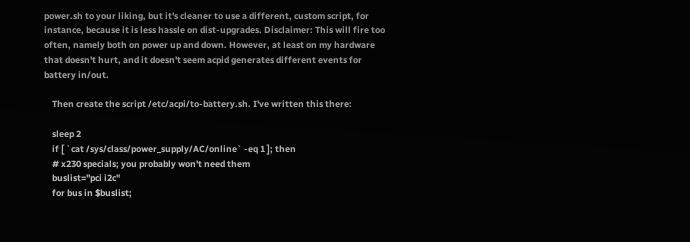power.sh to your liking, but it's cleaner to use a different, custom script, for instance, because it is less hassle on dist-upgrades. Disclaimer: This will fire too often, namely both on power up and down. However, at least on my hardware that doesn't hurt, and it doesn't seem acpid generates different events for battery in/out.

    Then create the script /etc/acpi/to-battery.sh. I've written this there:

    sleep 2
    if [ `cat /sys/class/power_supply/AC/online` -eq 1 ]; then
    # x230 specials; you probably won't need them
    buslist="pci i2c"
    for bus in $buslist;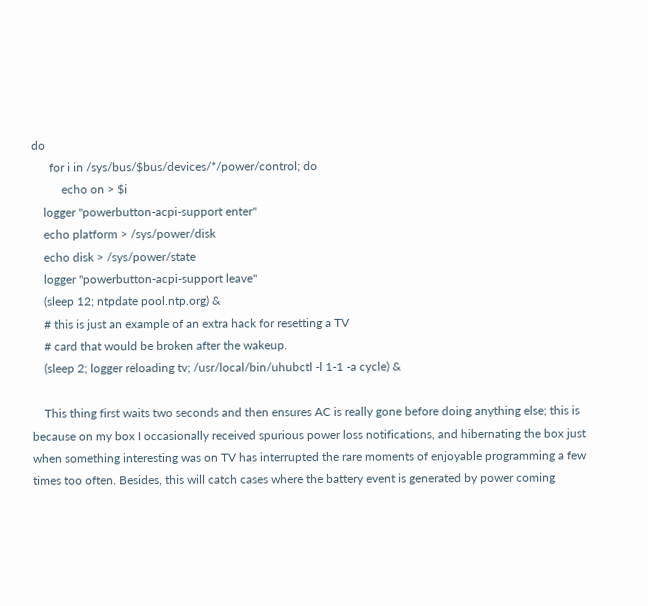do
      for i in /sys/bus/$bus/devices/*/power/control; do
          echo on > $i
    logger "powerbutton-acpi-support enter"
    echo platform > /sys/power/disk
    echo disk > /sys/power/state
    logger "powerbutton-acpi-support leave"
    (sleep 12; ntpdate pool.ntp.org) &
    # this is just an example of an extra hack for resetting a TV
    # card that would be broken after the wakeup.
    (sleep 2; logger reloading tv; /usr/local/bin/uhubctl -l 1-1 -a cycle) &

    This thing first waits two seconds and then ensures AC is really gone before doing anything else; this is because on my box I occasionally received spurious power loss notifications, and hibernating the box just when something interesting was on TV has interrupted the rare moments of enjoyable programming a few times too often. Besides, this will catch cases where the battery event is generated by power coming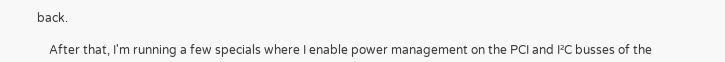back.

    After that, I'm running a few specials where I enable power management on the PCI and I²C busses of the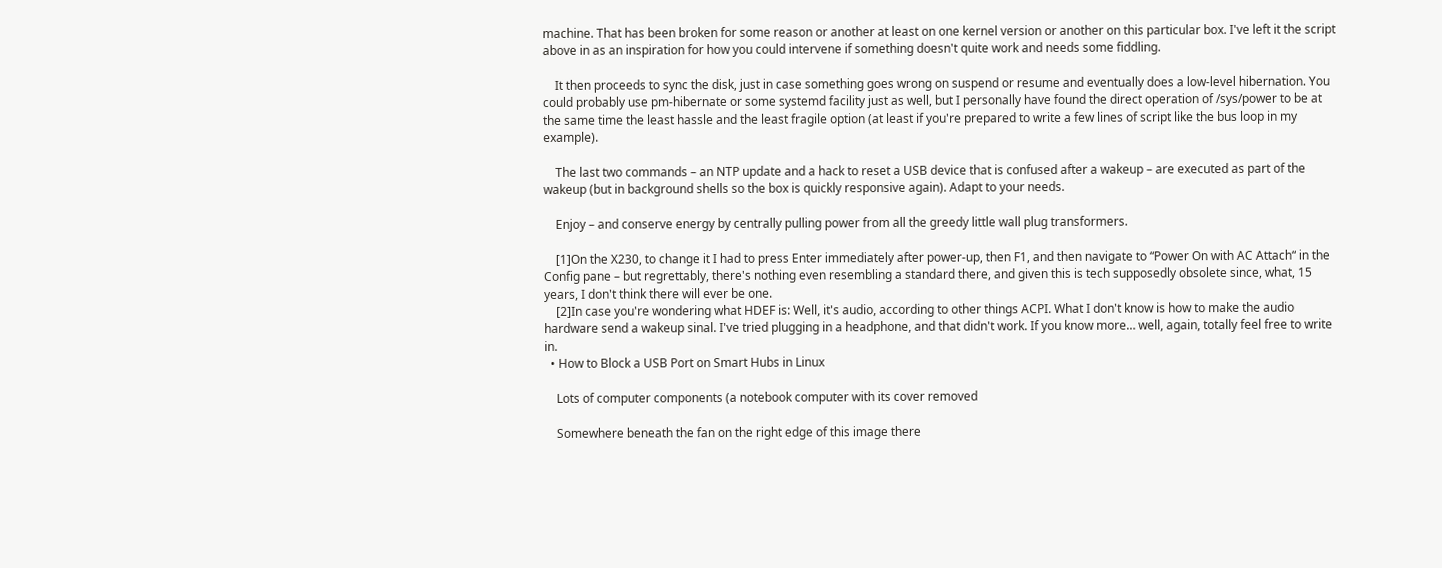machine. That has been broken for some reason or another at least on one kernel version or another on this particular box. I've left it the script above in as an inspiration for how you could intervene if something doesn't quite work and needs some fiddling.

    It then proceeds to sync the disk, just in case something goes wrong on suspend or resume and eventually does a low-level hibernation. You could probably use pm-hibernate or some systemd facility just as well, but I personally have found the direct operation of /sys/power to be at the same time the least hassle and the least fragile option (at least if you're prepared to write a few lines of script like the bus loop in my example).

    The last two commands – an NTP update and a hack to reset a USB device that is confused after a wakeup – are executed as part of the wakeup (but in background shells so the box is quickly responsive again). Adapt to your needs.

    Enjoy – and conserve energy by centrally pulling power from all the greedy little wall plug transformers.

    [1]On the X230, to change it I had to press Enter immediately after power-up, then F1, and then navigate to “Power On with AC Attach“ in the Config pane – but regrettably, there's nothing even resembling a standard there, and given this is tech supposedly obsolete since, what, 15 years, I don't think there will ever be one.
    [2]In case you're wondering what HDEF is: Well, it's audio, according to other things ACPI. What I don't know is how to make the audio hardware send a wakeup sinal. I've tried plugging in a headphone, and that didn't work. If you know more… well, again, totally feel free to write in.
  • How to Block a USB Port on Smart Hubs in Linux

    Lots of computer components (a notebook computer with its cover removed

    Somewhere beneath the fan on the right edge of this image there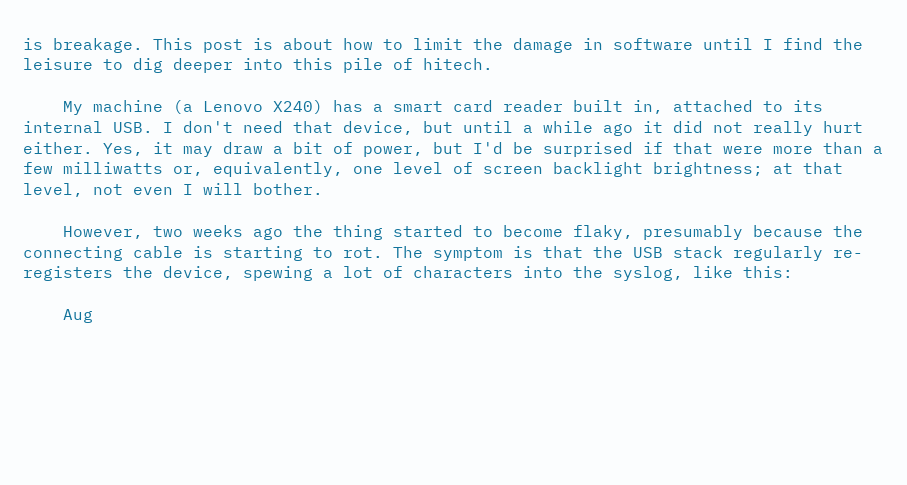is breakage. This post is about how to limit the damage in software until I find the leisure to dig deeper into this pile of hitech.

    My machine (a Lenovo X240) has a smart card reader built in, attached to its internal USB. I don't need that device, but until a while ago it did not really hurt either. Yes, it may draw a bit of power, but I'd be surprised if that were more than a few milliwatts or, equivalently, one level of screen backlight brightness; at that level, not even I will bother.

    However, two weeks ago the thing started to become flaky, presumably because the connecting cable is starting to rot. The symptom is that the USB stack regularly re-registers the device, spewing a lot of characters into the syslog, like this:

    Aug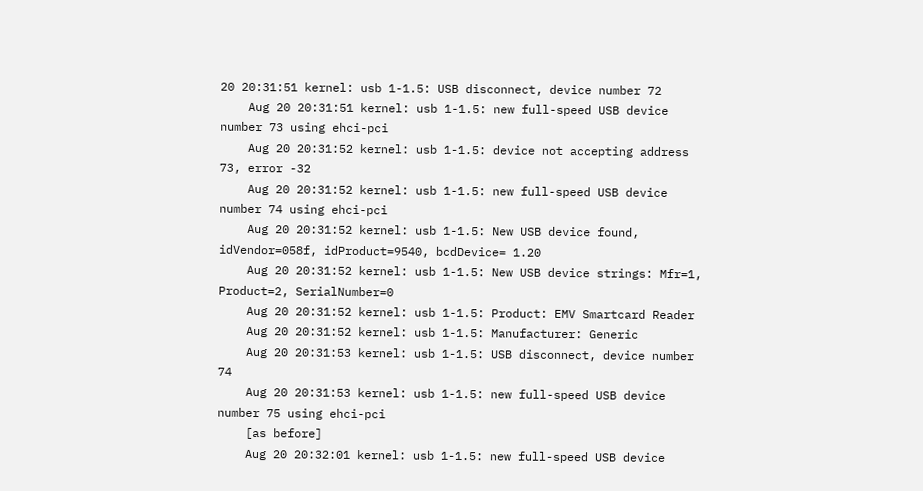20 20:31:51 kernel: usb 1-1.5: USB disconnect, device number 72
    Aug 20 20:31:51 kernel: usb 1-1.5: new full-speed USB device number 73 using ehci-pci
    Aug 20 20:31:52 kernel: usb 1-1.5: device not accepting address 73, error -32
    Aug 20 20:31:52 kernel: usb 1-1.5: new full-speed USB device number 74 using ehci-pci
    Aug 20 20:31:52 kernel: usb 1-1.5: New USB device found, idVendor=058f, idProduct=9540, bcdDevice= 1.20
    Aug 20 20:31:52 kernel: usb 1-1.5: New USB device strings: Mfr=1, Product=2, SerialNumber=0
    Aug 20 20:31:52 kernel: usb 1-1.5: Product: EMV Smartcard Reader
    Aug 20 20:31:52 kernel: usb 1-1.5: Manufacturer: Generic
    Aug 20 20:31:53 kernel: usb 1-1.5: USB disconnect, device number 74
    Aug 20 20:31:53 kernel: usb 1-1.5: new full-speed USB device number 75 using ehci-pci
    [as before]
    Aug 20 20:32:01 kernel: usb 1-1.5: new full-speed USB device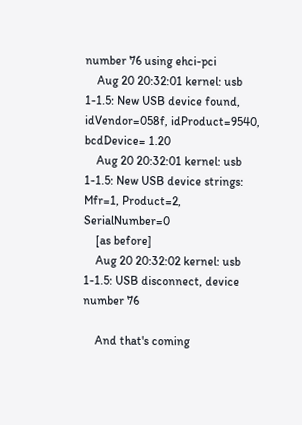number 76 using ehci-pci
    Aug 20 20:32:01 kernel: usb 1-1.5: New USB device found, idVendor=058f, idProduct=9540, bcdDevice= 1.20
    Aug 20 20:32:01 kernel: usb 1-1.5: New USB device strings: Mfr=1, Product=2, SerialNumber=0
    [as before]
    Aug 20 20:32:02 kernel: usb 1-1.5: USB disconnect, device number 76

    And that's coming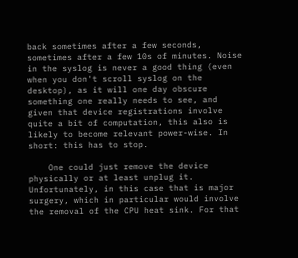back sometimes after a few seconds, sometimes after a few 10s of minutes. Noise in the syslog is never a good thing (even when you don't scroll syslog on the desktop), as it will one day obscure something one really needs to see, and given that device registrations involve quite a bit of computation, this also is likely to become relevant power-wise. In short: this has to stop.

    One could just remove the device physically or at least unplug it. Unfortunately, in this case that is major surgery, which in particular would involve the removal of the CPU heat sink. For that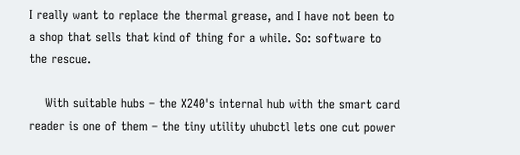I really want to replace the thermal grease, and I have not been to a shop that sells that kind of thing for a while. So: software to the rescue.

    With suitable hubs – the X240's internal hub with the smart card reader is one of them – the tiny utility uhubctl lets one cut power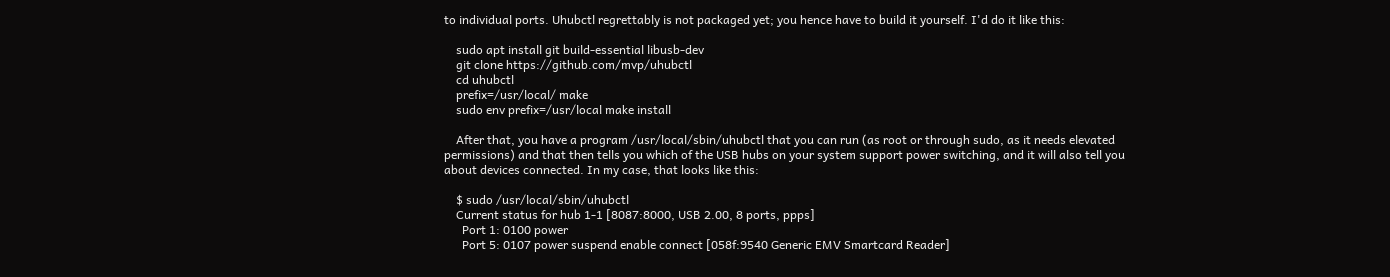to individual ports. Uhubctl regrettably is not packaged yet; you hence have to build it yourself. I'd do it like this:

    sudo apt install git build-essential libusb-dev
    git clone https://github.com/mvp/uhubctl
    cd uhubctl
    prefix=/usr/local/ make
    sudo env prefix=/usr/local make install

    After that, you have a program /usr/local/sbin/uhubctl that you can run (as root or through sudo, as it needs elevated permissions) and that then tells you which of the USB hubs on your system support power switching, and it will also tell you about devices connected. In my case, that looks like this:

    $ sudo /usr/local/sbin/uhubctl
    Current status for hub 1-1 [8087:8000, USB 2.00, 8 ports, ppps]
      Port 1: 0100 power
      Port 5: 0107 power suspend enable connect [058f:9540 Generic EMV Smartcard Reader]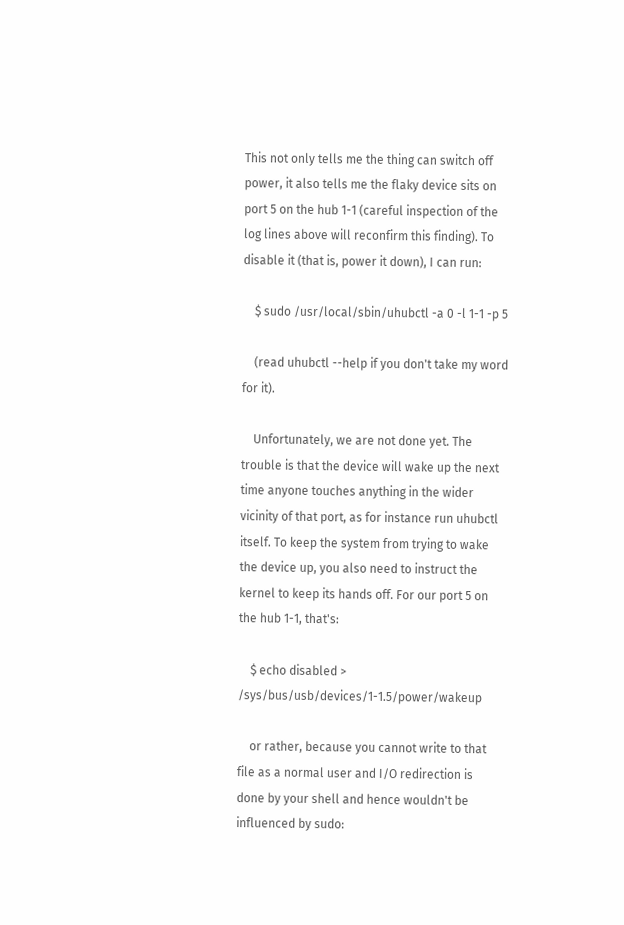This not only tells me the thing can switch off power, it also tells me the flaky device sits on port 5 on the hub 1-1 (careful inspection of the log lines above will reconfirm this finding). To disable it (that is, power it down), I can run:

    $ sudo /usr/local/sbin/uhubctl -a 0 -l 1-1 -p 5

    (read uhubctl --help if you don't take my word for it).

    Unfortunately, we are not done yet. The trouble is that the device will wake up the next time anyone touches anything in the wider vicinity of that port, as for instance run uhubctl itself. To keep the system from trying to wake the device up, you also need to instruct the kernel to keep its hands off. For our port 5 on the hub 1-1, that's:

    $ echo disabled > /sys/bus/usb/devices/1-1.5/power/wakeup

    or rather, because you cannot write to that file as a normal user and I/O redirection is done by your shell and hence wouldn't be influenced by sudo: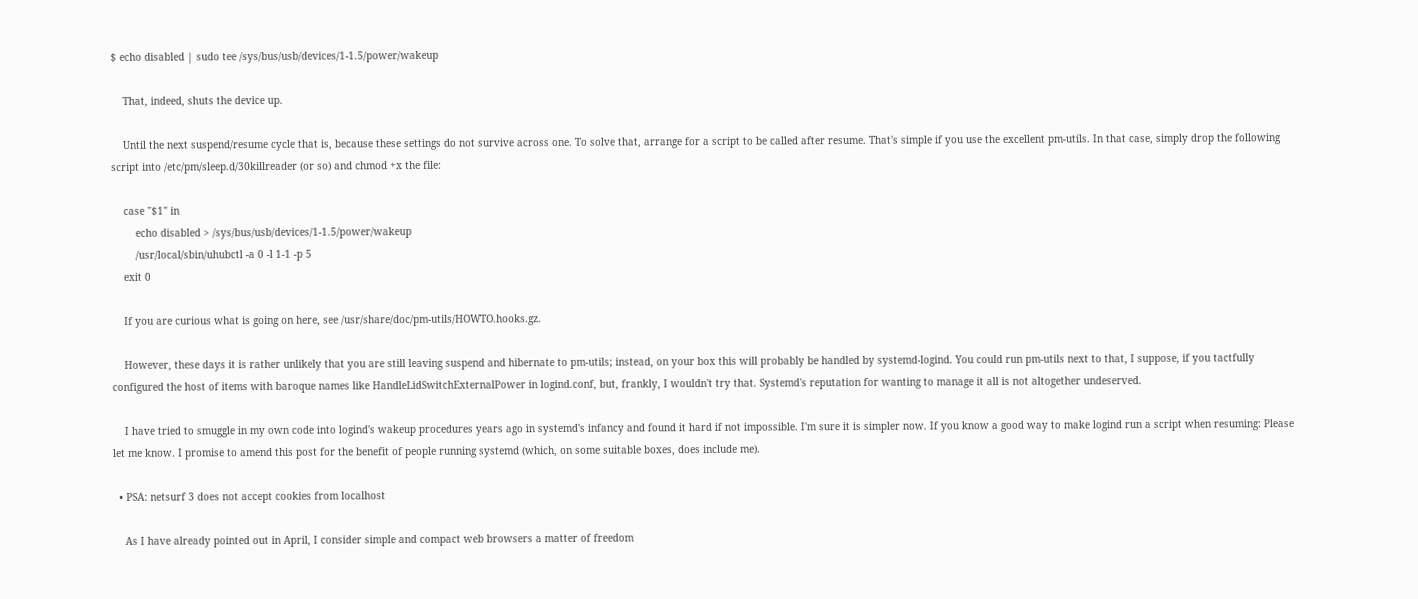$ echo disabled | sudo tee /sys/bus/usb/devices/1-1.5/power/wakeup

    That, indeed, shuts the device up.

    Until the next suspend/resume cycle that is, because these settings do not survive across one. To solve that, arrange for a script to be called after resume. That's simple if you use the excellent pm-utils. In that case, simply drop the following script into /etc/pm/sleep.d/30killreader (or so) and chmod +x the file:

    case "$1" in
        echo disabled > /sys/bus/usb/devices/1-1.5/power/wakeup
        /usr/local/sbin/uhubctl -a 0 -l 1-1 -p 5
    exit 0

    If you are curious what is going on here, see /usr/share/doc/pm-utils/HOWTO.hooks.gz.

    However, these days it is rather unlikely that you are still leaving suspend and hibernate to pm-utils; instead, on your box this will probably be handled by systemd-logind. You could run pm-utils next to that, I suppose, if you tactfully configured the host of items with baroque names like HandleLidSwitchExternalPower in logind.conf, but, frankly, I wouldn't try that. Systemd's reputation for wanting to manage it all is not altogether undeserved.

    I have tried to smuggle in my own code into logind's wakeup procedures years ago in systemd's infancy and found it hard if not impossible. I'm sure it is simpler now. If you know a good way to make logind run a script when resuming: Please let me know. I promise to amend this post for the benefit of people running systemd (which, on some suitable boxes, does include me).

  • PSA: netsurf 3 does not accept cookies from localhost

    As I have already pointed out in April, I consider simple and compact web browsers a matter of freedom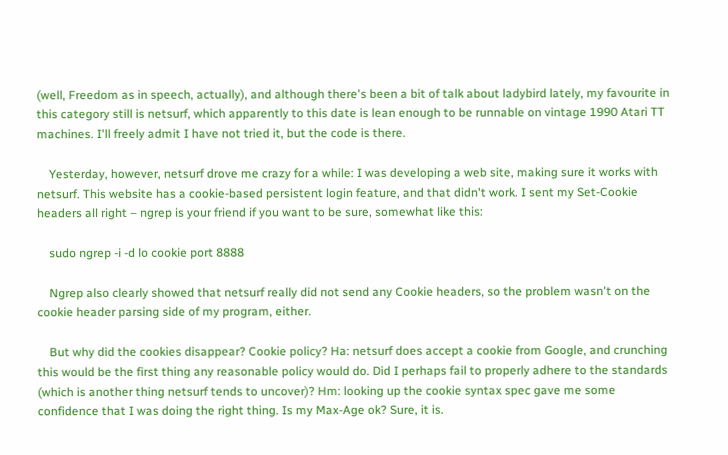(well, Freedom as in speech, actually), and although there's been a bit of talk about ladybird lately, my favourite in this category still is netsurf, which apparently to this date is lean enough to be runnable on vintage 1990 Atari TT machines. I'll freely admit I have not tried it, but the code is there.

    Yesterday, however, netsurf drove me crazy for a while: I was developing a web site, making sure it works with netsurf. This website has a cookie-based persistent login feature, and that didn't work. I sent my Set-Cookie headers all right – ngrep is your friend if you want to be sure, somewhat like this:

    sudo ngrep -i -d lo cookie port 8888

    Ngrep also clearly showed that netsurf really did not send any Cookie headers, so the problem wasn't on the cookie header parsing side of my program, either.

    But why did the cookies disappear? Cookie policy? Ha: netsurf does accept a cookie from Google, and crunching this would be the first thing any reasonable policy would do. Did I perhaps fail to properly adhere to the standards (which is another thing netsurf tends to uncover)? Hm: looking up the cookie syntax spec gave me some confidence that I was doing the right thing. Is my Max-Age ok? Sure, it is.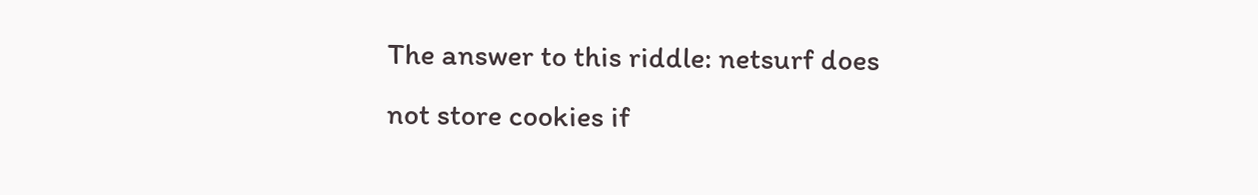The answer to this riddle: netsurf does not store cookies if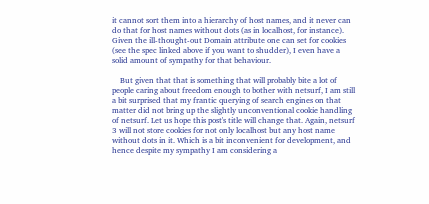it cannot sort them into a hierarchy of host names, and it never can do that for host names without dots (as in localhost, for instance). Given the ill-thought-out Domain attribute one can set for cookies (see the spec linked above if you want to shudder), I even have a solid amount of sympathy for that behaviour.

    But given that that is something that will probably bite a lot of people caring about freedom enough to bother with netsurf, I am still a bit surprised that my frantic querying of search engines on that matter did not bring up the slightly unconventional cookie handling of netsurf. Let us hope this post's title will change that. Again, netsurf 3 will not store cookies for not only localhost but any host name without dots in it. Which is a bit inconvenient for development, and hence despite my sympathy I am considering a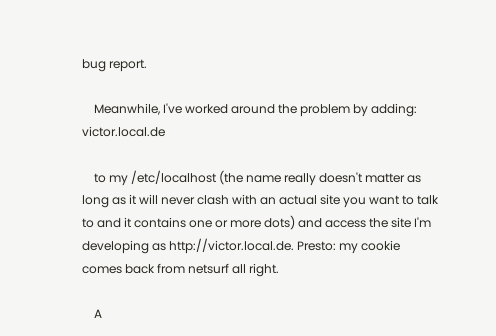bug report.

    Meanwhile, I've worked around the problem by adding: victor.local.de

    to my /etc/localhost (the name really doesn't matter as long as it will never clash with an actual site you want to talk to and it contains one or more dots) and access the site I'm developing as http://victor.local.de. Presto: my cookie comes back from netsurf all right.

    A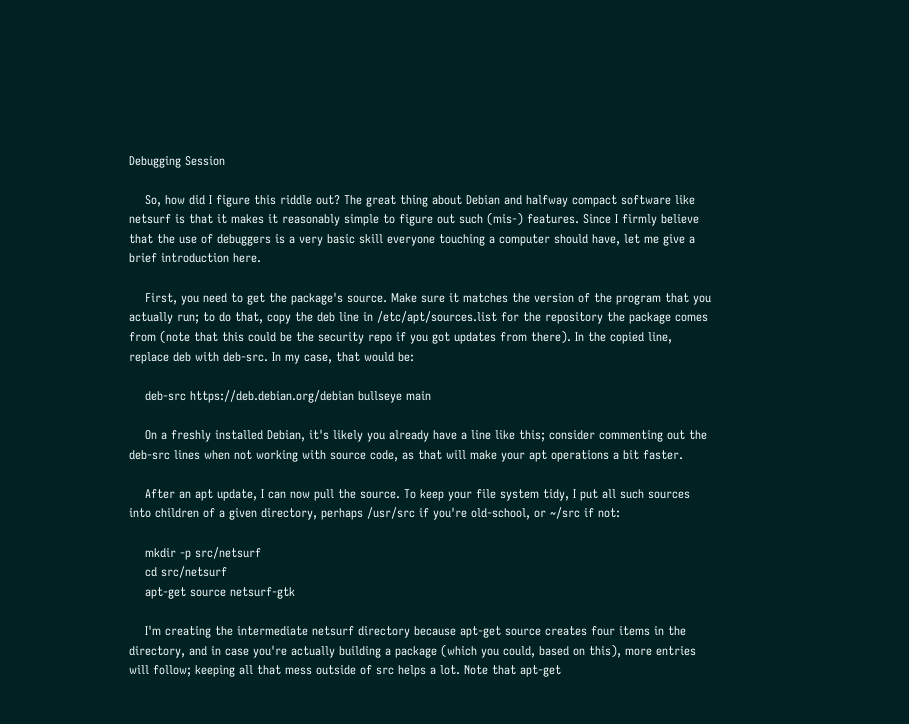Debugging Session

    So, how did I figure this riddle out? The great thing about Debian and halfway compact software like netsurf is that it makes it reasonably simple to figure out such (mis-) features. Since I firmly believe that the use of debuggers is a very basic skill everyone touching a computer should have, let me give a brief introduction here.

    First, you need to get the package's source. Make sure it matches the version of the program that you actually run; to do that, copy the deb line in /etc/apt/sources.list for the repository the package comes from (note that this could be the security repo if you got updates from there). In the copied line, replace deb with deb-src. In my case, that would be:

    deb-src https://deb.debian.org/debian bullseye main

    On a freshly installed Debian, it's likely you already have a line like this; consider commenting out the deb-src lines when not working with source code, as that will make your apt operations a bit faster.

    After an apt update, I can now pull the source. To keep your file system tidy, I put all such sources into children of a given directory, perhaps /usr/src if you're old-school, or ~/src if not:

    mkdir -p src/netsurf
    cd src/netsurf
    apt-get source netsurf-gtk

    I'm creating the intermediate netsurf directory because apt-get source creates four items in the directory, and in case you're actually building a package (which you could, based on this), more entries will follow; keeping all that mess outside of src helps a lot. Note that apt-get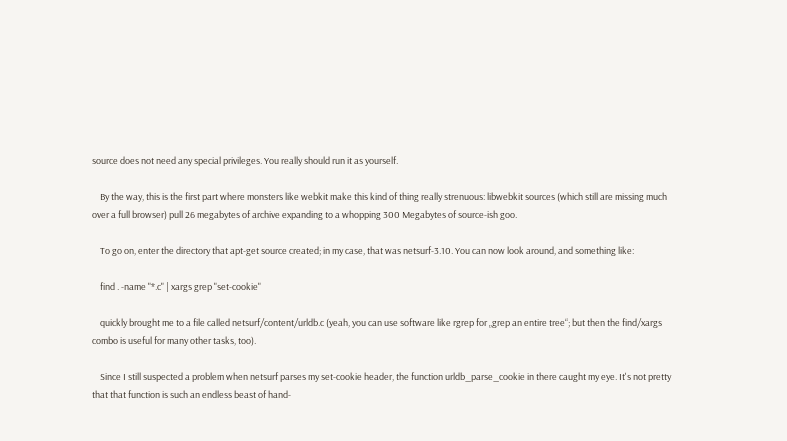source does not need any special privileges. You really should run it as yourself.

    By the way, this is the first part where monsters like webkit make this kind of thing really strenuous: libwebkit sources (which still are missing much over a full browser) pull 26 megabytes of archive expanding to a whopping 300 Megabytes of source-ish goo.

    To go on, enter the directory that apt-get source created; in my case, that was netsurf-3.10. You can now look around, and something like:

    find . -name "*.c" | xargs grep "set-cookie"

    quickly brought me to a file called netsurf/content/urldb.c (yeah, you can use software like rgrep for „grep an entire tree“; but then the find/xargs combo is useful for many other tasks, too).

    Since I still suspected a problem when netsurf parses my set-cookie header, the function urldb_parse_cookie in there caught my eye. It's not pretty that that function is such an endless beast of hand-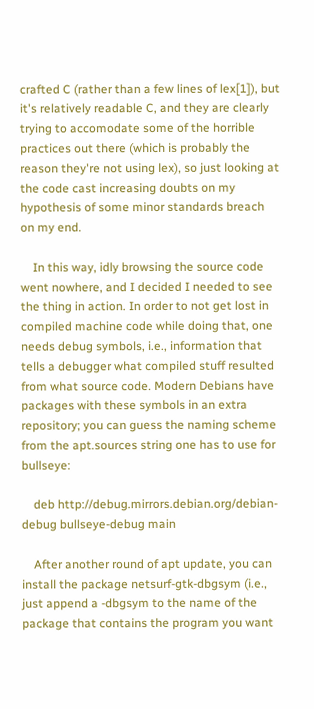crafted C (rather than a few lines of lex[1]), but it's relatively readable C, and they are clearly trying to accomodate some of the horrible practices out there (which is probably the reason they're not using lex), so just looking at the code cast increasing doubts on my hypothesis of some minor standards breach on my end.

    In this way, idly browsing the source code went nowhere, and I decided I needed to see the thing in action. In order to not get lost in compiled machine code while doing that, one needs debug symbols, i.e., information that tells a debugger what compiled stuff resulted from what source code. Modern Debians have packages with these symbols in an extra repository; you can guess the naming scheme from the apt.sources string one has to use for bullseye:

    deb http://debug.mirrors.debian.org/debian-debug bullseye-debug main

    After another round of apt update, you can install the package netsurf-gtk-dbgsym (i.e., just append a -dbgsym to the name of the package that contains the program you want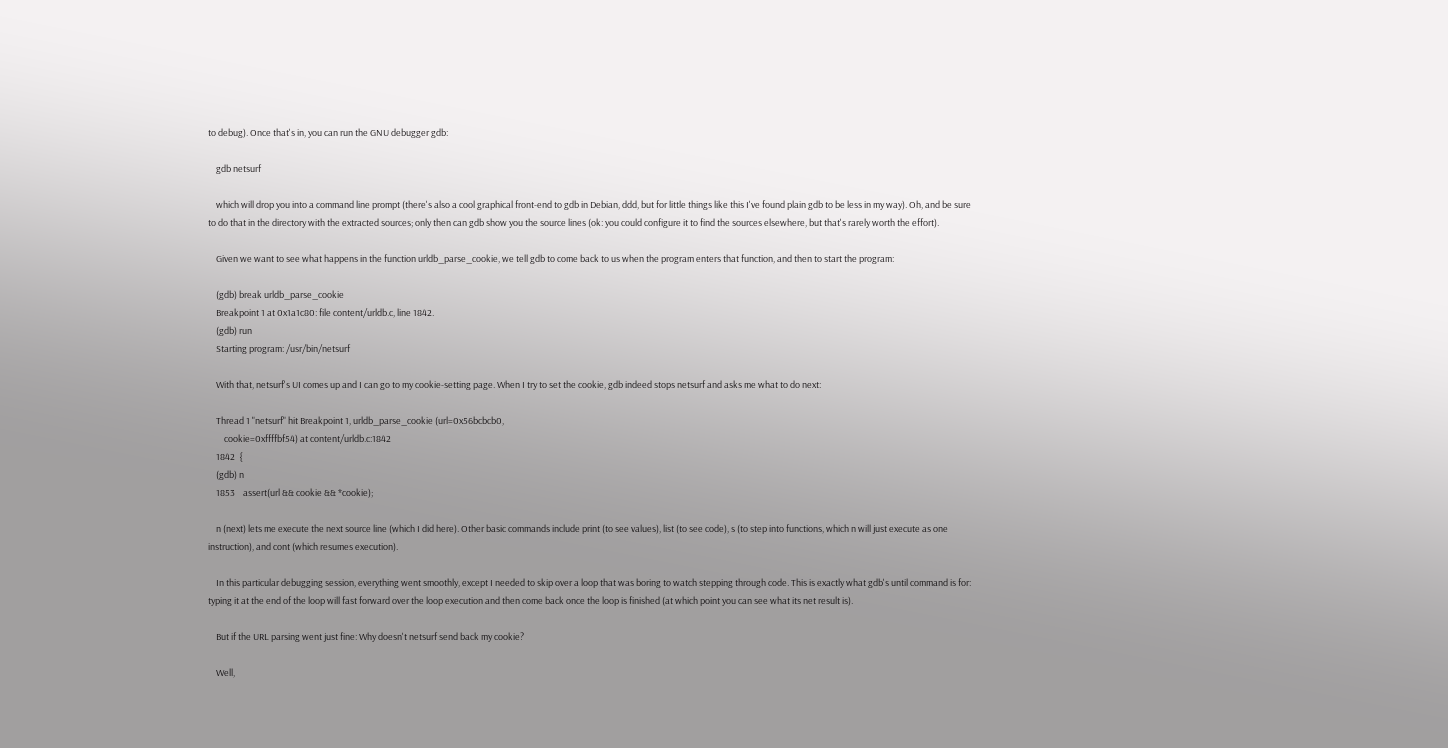to debug). Once that's in, you can run the GNU debugger gdb:

    gdb netsurf

    which will drop you into a command line prompt (there's also a cool graphical front-end to gdb in Debian, ddd, but for little things like this I've found plain gdb to be less in my way). Oh, and be sure to do that in the directory with the extracted sources; only then can gdb show you the source lines (ok: you could configure it to find the sources elsewhere, but that's rarely worth the effort).

    Given we want to see what happens in the function urldb_parse_cookie, we tell gdb to come back to us when the program enters that function, and then to start the program:

    (gdb) break urldb_parse_cookie
    Breakpoint 1 at 0x1a1c80: file content/urldb.c, line 1842.
    (gdb) run
    Starting program: /usr/bin/netsurf

    With that, netsurf's UI comes up and I can go to my cookie-setting page. When I try to set the cookie, gdb indeed stops netsurf and asks me what to do next:

    Thread 1 "netsurf" hit Breakpoint 1, urldb_parse_cookie (url=0x56bcbcb0,
        cookie=0xffffbf54) at content/urldb.c:1842
    1842  {
    (gdb) n
    1853    assert(url && cookie && *cookie);

    n (next) lets me execute the next source line (which I did here). Other basic commands include print (to see values), list (to see code), s (to step into functions, which n will just execute as one instruction), and cont (which resumes execution).

    In this particular debugging session, everything went smoothly, except I needed to skip over a loop that was boring to watch stepping through code. This is exactly what gdb's until command is for: typing it at the end of the loop will fast forward over the loop execution and then come back once the loop is finished (at which point you can see what its net result is).

    But if the URL parsing went just fine: Why doesn't netsurf send back my cookie?

    Well,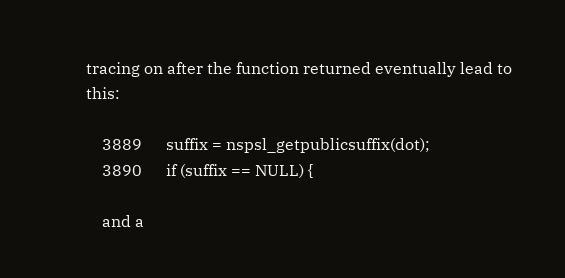tracing on after the function returned eventually lead to this:

    3889      suffix = nspsl_getpublicsuffix(dot);
    3890      if (suffix == NULL) {

    and a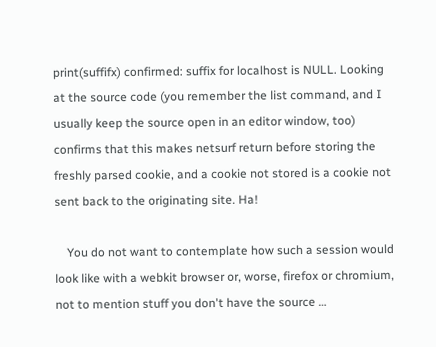print(suffifx) confirmed: suffix for localhost is NULL. Looking at the source code (you remember the list command, and I usually keep the source open in an editor window, too) confirms that this makes netsurf return before storing the freshly parsed cookie, and a cookie not stored is a cookie not sent back to the originating site. Ha!

    You do not want to contemplate how such a session would look like with a webkit browser or, worse, firefox or chromium, not to mention stuff you don't have the source …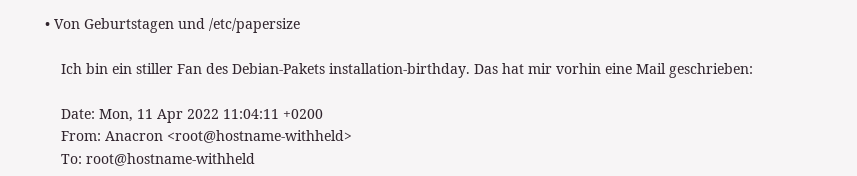• Von Geburtstagen und /etc/papersize

    Ich bin ein stiller Fan des Debian-Pakets installation-birthday. Das hat mir vorhin eine Mail geschrieben:

    Date: Mon, 11 Apr 2022 11:04:11 +0200
    From: Anacron <root@hostname-withheld>
    To: root@hostname-withheld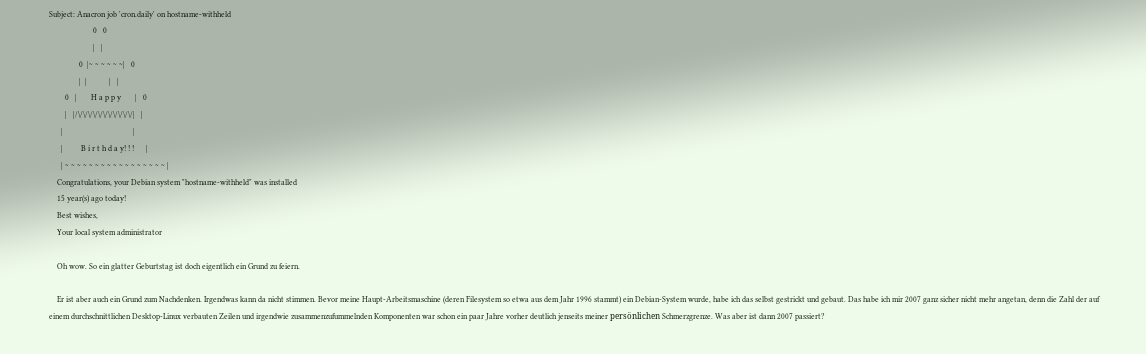Subject: Anacron job 'cron.daily' on hostname-withheld
                      0   0
                      |   |
               0  |~ ~ ~ ~ ~ ~|   0
               |  |           |   |
        0   |       H a p p y       |   0
        |   |/\/\/\/\/\/\/\/\/\/\/\/|   |
      |                                   |
      |         B i r t h d a y! ! !      |
      | ~ ~ ~ ~ ~ ~ ~ ~ ~ ~ ~ ~ ~ ~ ~ ~ ~ |
    Congratulations, your Debian system "hostname-withheld" was installed
    15 year(s) ago today!
    Best wishes,
    Your local system administrator

    Oh wow. So ein glatter Geburtstag ist doch eigentlich ein Grund zu feiern.

    Er ist aber auch ein Grund zum Nachdenken. Irgendwas kann da nicht stimmen. Bevor meine Haupt-Arbeitsmaschine (deren Filesystem so etwa aus dem Jahr 1996 stammt) ein Debian-System wurde, habe ich das selbst gestrickt und gebaut. Das habe ich mir 2007 ganz sicher nicht mehr angetan, denn die Zahl der auf einem durchschnittlichen Desktop-Linux verbauten Zeilen und irgendwie zusammenzufummelnden Komponenten war schon ein paar Jahre vorher deutlich jenseits meiner persönlichen Schmerzgrenze. Was aber ist dann 2007 passiert?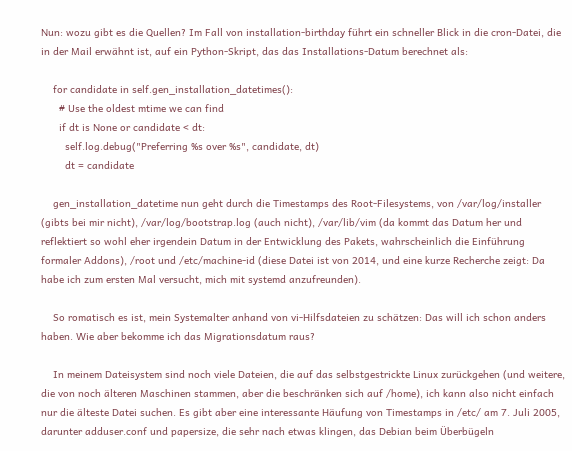Nun: wozu gibt es die Quellen? Im Fall von installation-birthday führt ein schneller Blick in die cron-Datei, die in der Mail erwähnt ist, auf ein Python-Skript, das das Installations-Datum berechnet als:

    for candidate in self.gen_installation_datetimes():
      # Use the oldest mtime we can find
      if dt is None or candidate < dt:
        self.log.debug("Preferring %s over %s", candidate, dt)
        dt = candidate

    gen_installation_datetime nun geht durch die Timestamps des Root-Filesystems, von /var/log/installer (gibts bei mir nicht), /var/log/bootstrap.log (auch nicht), /var/lib/vim (da kommt das Datum her und reflektiert so wohl eher irgendein Datum in der Entwicklung des Pakets, wahrscheinlich die Einführung formaler Addons), /root und /etc/machine-id (diese Datei ist von 2014, und eine kurze Recherche zeigt: Da habe ich zum ersten Mal versucht, mich mit systemd anzufreunden).

    So romatisch es ist, mein Systemalter anhand von vi-Hilfsdateien zu schätzen: Das will ich schon anders haben. Wie aber bekomme ich das Migrationsdatum raus?

    In meinem Dateisystem sind noch viele Dateien, die auf das selbstgestrickte Linux zurückgehen (und weitere, die von noch älteren Maschinen stammen, aber die beschränken sich auf /home), ich kann also nicht einfach nur die älteste Datei suchen. Es gibt aber eine interessante Häufung von Timestamps in /etc/ am 7. Juli 2005, darunter adduser.conf und papersize, die sehr nach etwas klingen, das Debian beim Überbügeln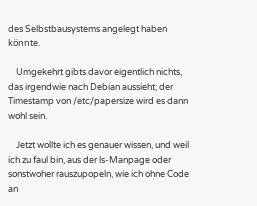des Selbstbausystems angelegt haben könnte.

    Umgekehrt gibts davor eigentlich nichts, das irgendwie nach Debian aussieht; der Timestamp von /etc/papersize wird es dann wohl sein.

    Jetzt wollte ich es genauer wissen, und weil ich zu faul bin, aus der ls-Manpage oder sonstwoher rauszupopeln, wie ich ohne Code an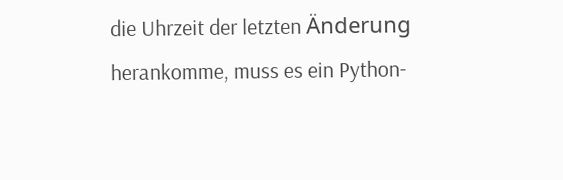die Uhrzeit der letzten Änderung herankomme, muss es ein Python-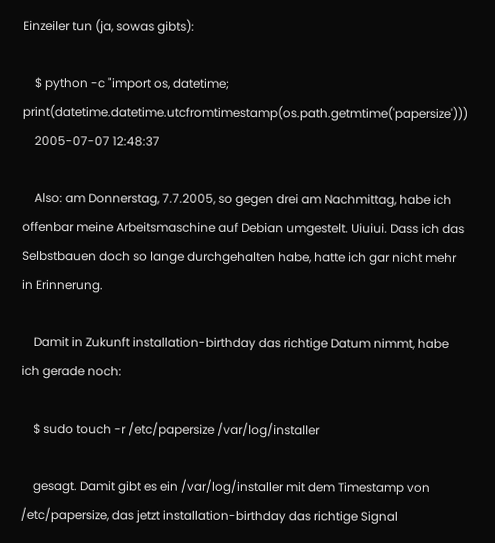Einzeiler tun (ja, sowas gibts):

    $ python -c "import os, datetime; print(datetime.datetime.utcfromtimestamp(os.path.getmtime('papersize')))
    2005-07-07 12:48:37

    Also: am Donnerstag, 7.7.2005, so gegen drei am Nachmittag, habe ich offenbar meine Arbeitsmaschine auf Debian umgestelt. Uiuiui. Dass ich das Selbstbauen doch so lange durchgehalten habe, hatte ich gar nicht mehr in Erinnerung.

    Damit in Zukunft installation-birthday das richtige Datum nimmt, habe ich gerade noch:

    $ sudo touch -r /etc/papersize /var/log/installer

    gesagt. Damit gibt es ein /var/log/installer mit dem Timestamp von /etc/papersize, das jetzt installation-birthday das richtige Signal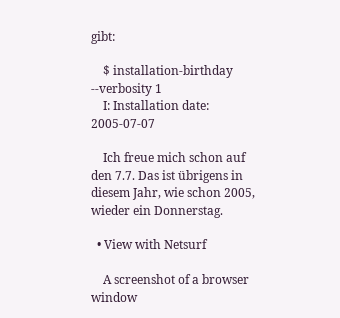gibt:

    $ installation-birthday --verbosity 1
    I: Installation date: 2005-07-07

    Ich freue mich schon auf den 7.7. Das ist übrigens in diesem Jahr, wie schon 2005, wieder ein Donnerstag.

  • View with Netsurf

    A screenshot of a browser window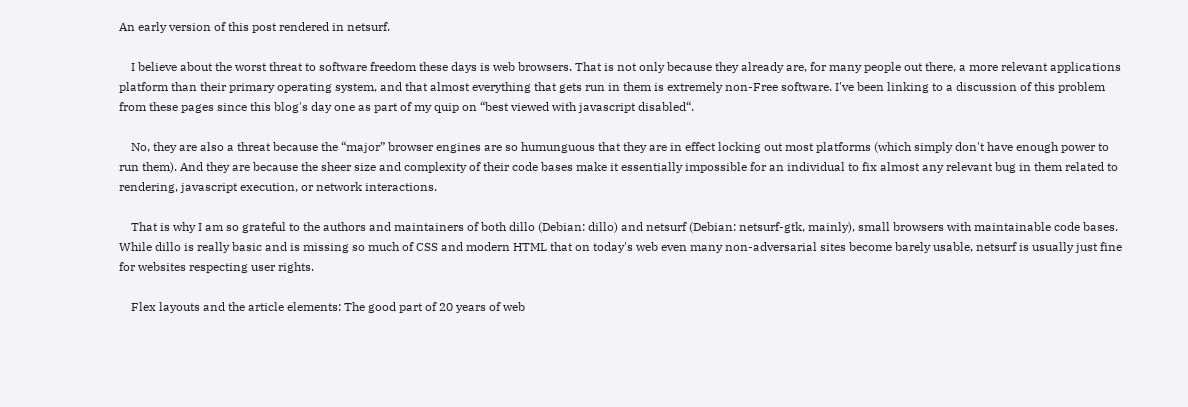An early version of this post rendered in netsurf.

    I believe about the worst threat to software freedom these days is web browsers. That is not only because they already are, for many people out there, a more relevant applications platform than their primary operating system, and that almost everything that gets run in them is extremely non-Free software. I've been linking to a discussion of this problem from these pages since this blog's day one as part of my quip on “best viewed with javascript disabled“.

    No, they are also a threat because the “major” browser engines are so humunguous that they are in effect locking out most platforms (which simply don't have enough power to run them). And they are because the sheer size and complexity of their code bases make it essentially impossible for an individual to fix almost any relevant bug in them related to rendering, javascript execution, or network interactions.

    That is why I am so grateful to the authors and maintainers of both dillo (Debian: dillo) and netsurf (Debian: netsurf-gtk, mainly), small browsers with maintainable code bases. While dillo is really basic and is missing so much of CSS and modern HTML that on today's web even many non-adversarial sites become barely usable, netsurf is usually just fine for websites respecting user rights.

    Flex layouts and the article elements: The good part of 20 years of web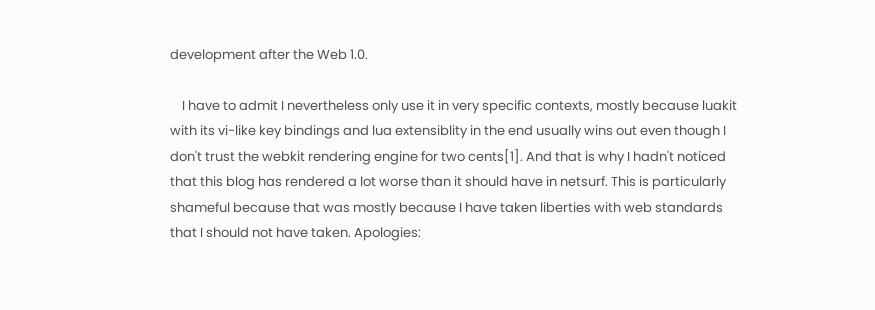development after the Web 1.0.

    I have to admit I nevertheless only use it in very specific contexts, mostly because luakit with its vi-like key bindings and lua extensiblity in the end usually wins out even though I don't trust the webkit rendering engine for two cents[1]. And that is why I hadn't noticed that this blog has rendered a lot worse than it should have in netsurf. This is particularly shameful because that was mostly because I have taken liberties with web standards that I should not have taken. Apologies: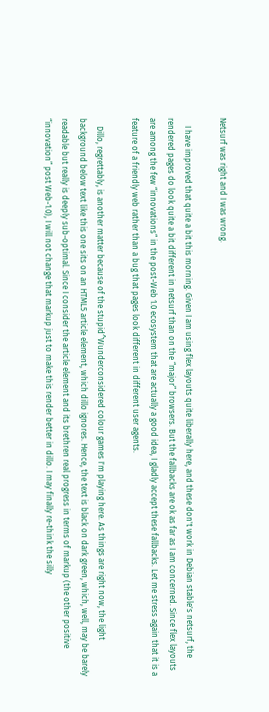Netsurf was right and I was wrong.

    I have improved that quite a bit this morning. Given I am using flex layouts quite liberally here, and these don't work in Debian stable's netsurf, the rendered pages do look quite a bit different in netsurf than on the “major” browsers. But the fallbacks are ok as far as I am concerned. Since flex layouts are among the few “innovations“ in the post-Web 1.0 ecosystem that are actually a good idea, I gladly accept these fallbacks. Let me stress again that it is a feature of a friendly web rather than a bug that pages look different in different user agents.

    Dillo, regrettably, is another matter because of the stupid^Wunderconsidered colour games I'm playing here. As things are right now, the light background below text like this one sits on an HTML5 article element, which dillo ignores. Hence, the text is black on dark green, which, well, may be barely readable but really is deeply sub-optimal. Since I consider the article element and its brethren real progress in terms of markup (the other positive “innovation” post Web-1.0), I will not change that markup just to make this render better in dillo. I may finally re-think the silly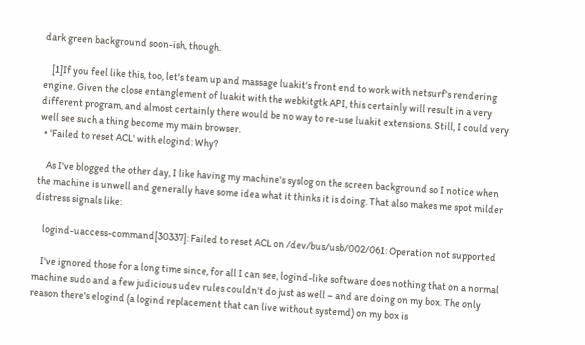dark green background soon-ish, though.

    [1]If you feel like this, too, let's team up and massage luakit's front end to work with netsurf's rendering engine. Given the close entanglement of luakit with the webkitgtk API, this certainly will result in a very different program, and almost certainly there would be no way to re-use luakit extensions. Still, I could very well see such a thing become my main browser.
  • 'Failed to reset ACL' with elogind: Why?

    As I've blogged the other day, I like having my machine's syslog on the screen background so I notice when the machine is unwell and generally have some idea what it thinks it is doing. That also makes me spot milder distress signals like:

    logind-uaccess-command[30337]: Failed to reset ACL on /dev/bus/usb/002/061: Operation not supported

    I've ignored those for a long time since, for all I can see, logind-like software does nothing that on a normal machine sudo and a few judicious udev rules couldn't do just as well – and are doing on my box. The only reason there's elogind (a logind replacement that can live without systemd) on my box is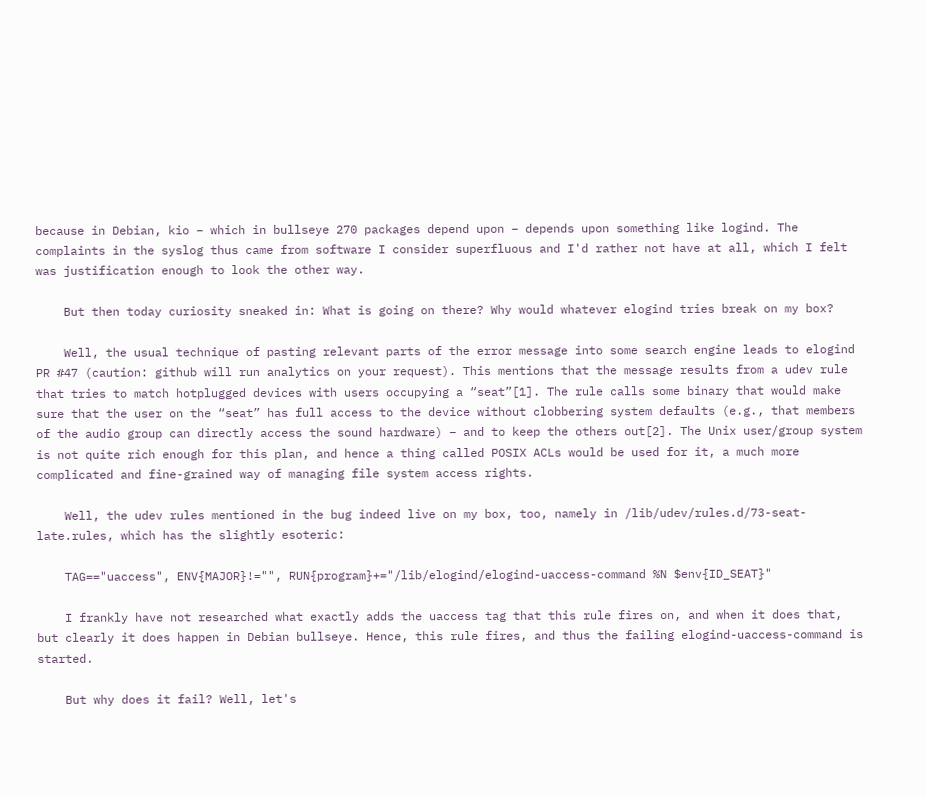because in Debian, kio – which in bullseye 270 packages depend upon – depends upon something like logind. The complaints in the syslog thus came from software I consider superfluous and I'd rather not have at all, which I felt was justification enough to look the other way.

    But then today curiosity sneaked in: What is going on there? Why would whatever elogind tries break on my box?

    Well, the usual technique of pasting relevant parts of the error message into some search engine leads to elogind PR #47 (caution: github will run analytics on your request). This mentions that the message results from a udev rule that tries to match hotplugged devices with users occupying a “seat”[1]. The rule calls some binary that would make sure that the user on the “seat” has full access to the device without clobbering system defaults (e.g., that members of the audio group can directly access the sound hardware) – and to keep the others out[2]. The Unix user/group system is not quite rich enough for this plan, and hence a thing called POSIX ACLs would be used for it, a much more complicated and fine-grained way of managing file system access rights.

    Well, the udev rules mentioned in the bug indeed live on my box, too, namely in /lib/udev/rules.d/73-seat-late.rules, which has the slightly esoteric:

    TAG=="uaccess", ENV{MAJOR}!="", RUN{program}+="/lib/elogind/elogind-uaccess-command %N $env{ID_SEAT}"

    I frankly have not researched what exactly adds the uaccess tag that this rule fires on, and when it does that, but clearly it does happen in Debian bullseye. Hence, this rule fires, and thus the failing elogind-uaccess-command is started.

    But why does it fail? Well, let's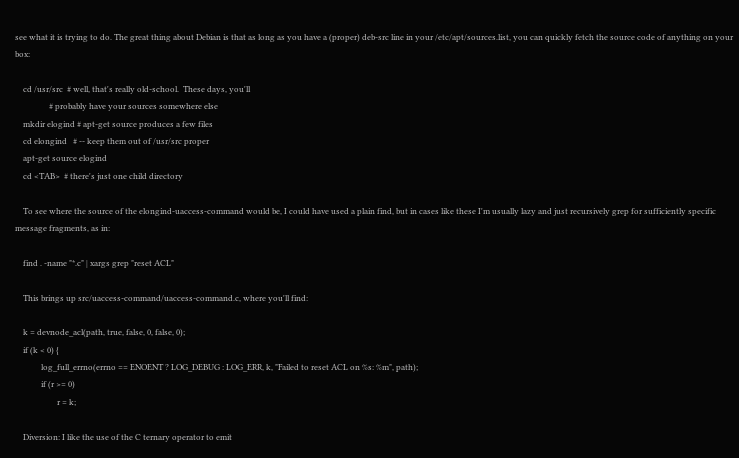see what it is trying to do. The great thing about Debian is that as long as you have a (proper) deb-src line in your /etc/apt/sources.list, you can quickly fetch the source code of anything on your box:

    cd /usr/src  # well, that's really old-school.  These days, you'll
                 # probably have your sources somewhere else
    mkdir elogind # apt-get source produces a few files
    cd elongind   # -- keep them out of /usr/src proper
    apt-get source elogind
    cd <TAB>  # there's just one child directory

    To see where the source of the elongind-uaccess-command would be, I could have used a plain find, but in cases like these I'm usually lazy and just recursively grep for sufficiently specific message fragments, as in:

    find . -name "*.c" | xargs grep "reset ACL"

    This brings up src/uaccess-command/uaccess-command.c, where you'll find:

    k = devnode_acl(path, true, false, 0, false, 0);
    if (k < 0) {
             log_full_errno(errno == ENOENT ? LOG_DEBUG : LOG_ERR, k, "Failed to reset ACL on %s: %m", path);
             if (r >= 0)
                     r = k;

    Diversion: I like the use of the C ternary operator to emit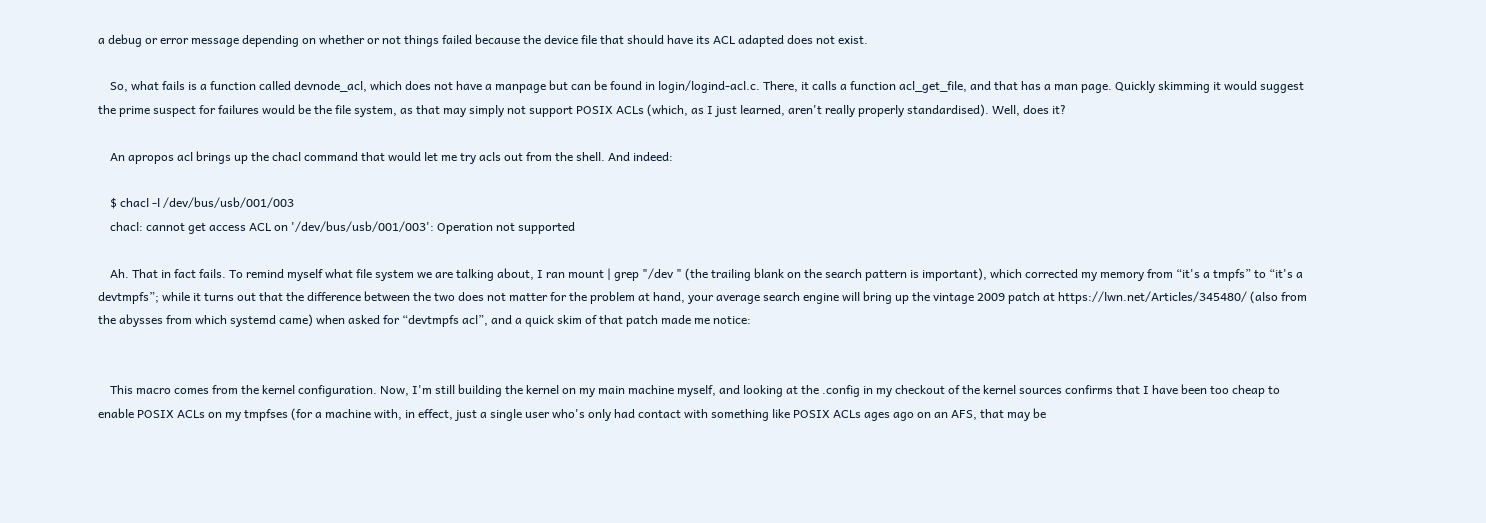a debug or error message depending on whether or not things failed because the device file that should have its ACL adapted does not exist.

    So, what fails is a function called devnode_acl, which does not have a manpage but can be found in login/logind-acl.c. There, it calls a function acl_get_file, and that has a man page. Quickly skimming it would suggest the prime suspect for failures would be the file system, as that may simply not support POSIX ACLs (which, as I just learned, aren't really properly standardised). Well, does it?

    An apropos acl brings up the chacl command that would let me try acls out from the shell. And indeed:

    $ chacl -l /dev/bus/usb/001/003
    chacl: cannot get access ACL on '/dev/bus/usb/001/003': Operation not supported

    Ah. That in fact fails. To remind myself what file system we are talking about, I ran mount | grep "/dev " (the trailing blank on the search pattern is important), which corrected my memory from “it's a tmpfs” to “it's a devtmpfs”; while it turns out that the difference between the two does not matter for the problem at hand, your average search engine will bring up the vintage 2009 patch at https://lwn.net/Articles/345480/ (also from the abysses from which systemd came) when asked for “devtmpfs acl”, and a quick skim of that patch made me notice:


    This macro comes from the kernel configuration. Now, I'm still building the kernel on my main machine myself, and looking at the .config in my checkout of the kernel sources confirms that I have been too cheap to enable POSIX ACLs on my tmpfses (for a machine with, in effect, just a single user who's only had contact with something like POSIX ACLs ages ago on an AFS, that may be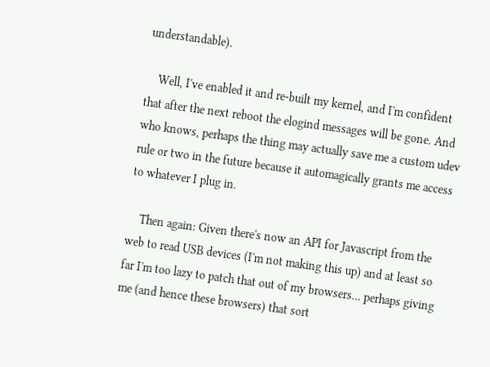understandable).

    Well, I've enabled it and re-built my kernel, and I'm confident that after the next reboot the elogind messages will be gone. And who knows, perhaps the thing may actually save me a custom udev rule or two in the future because it automagically grants me access to whatever I plug in.

    Then again: Given there's now an API for Javascript from the web to read USB devices (I'm not making this up) and at least so far I'm too lazy to patch that out of my browsers… perhaps giving me (and hence these browsers) that sort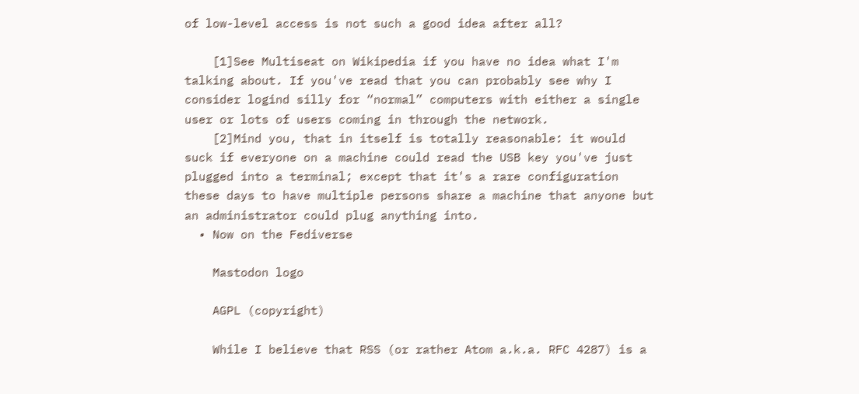of low-level access is not such a good idea after all?

    [1]See Multiseat on Wikipedia if you have no idea what I'm talking about. If you've read that you can probably see why I consider logind silly for “normal” computers with either a single user or lots of users coming in through the network.
    [2]Mind you, that in itself is totally reasonable: it would suck if everyone on a machine could read the USB key you've just plugged into a terminal; except that it's a rare configuration these days to have multiple persons share a machine that anyone but an administrator could plug anything into.
  • Now on the Fediverse

    Mastodon logo

    AGPL (copyright)

    While I believe that RSS (or rather Atom a.k.a. RFC 4287) is a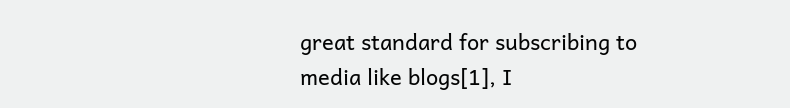great standard for subscribing to media like blogs[1], I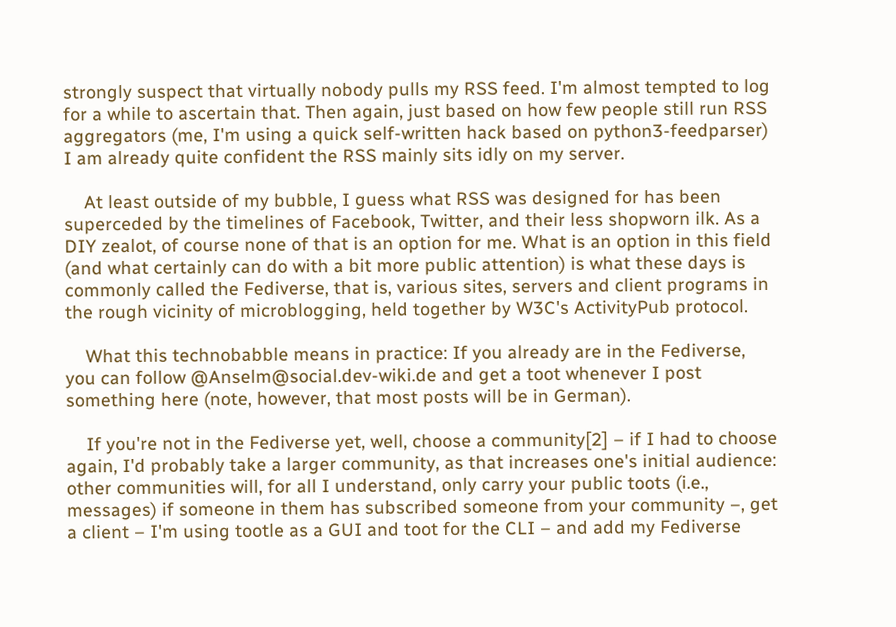strongly suspect that virtually nobody pulls my RSS feed. I'm almost tempted to log for a while to ascertain that. Then again, just based on how few people still run RSS aggregators (me, I'm using a quick self-written hack based on python3-feedparser) I am already quite confident the RSS mainly sits idly on my server.

    At least outside of my bubble, I guess what RSS was designed for has been superceded by the timelines of Facebook, Twitter, and their less shopworn ilk. As a DIY zealot, of course none of that is an option for me. What is an option in this field (and what certainly can do with a bit more public attention) is what these days is commonly called the Fediverse, that is, various sites, servers and client programs in the rough vicinity of microblogging, held together by W3C's ActivityPub protocol.

    What this technobabble means in practice: If you already are in the Fediverse, you can follow @Anselm@social.dev-wiki.de and get a toot whenever I post something here (note, however, that most posts will be in German).

    If you're not in the Fediverse yet, well, choose a community[2] – if I had to choose again, I'd probably take a larger community, as that increases one's initial audience: other communities will, for all I understand, only carry your public toots (i.e., messages) if someone in them has subscribed someone from your community –, get a client – I'm using tootle as a GUI and toot for the CLI – and add my Fediverse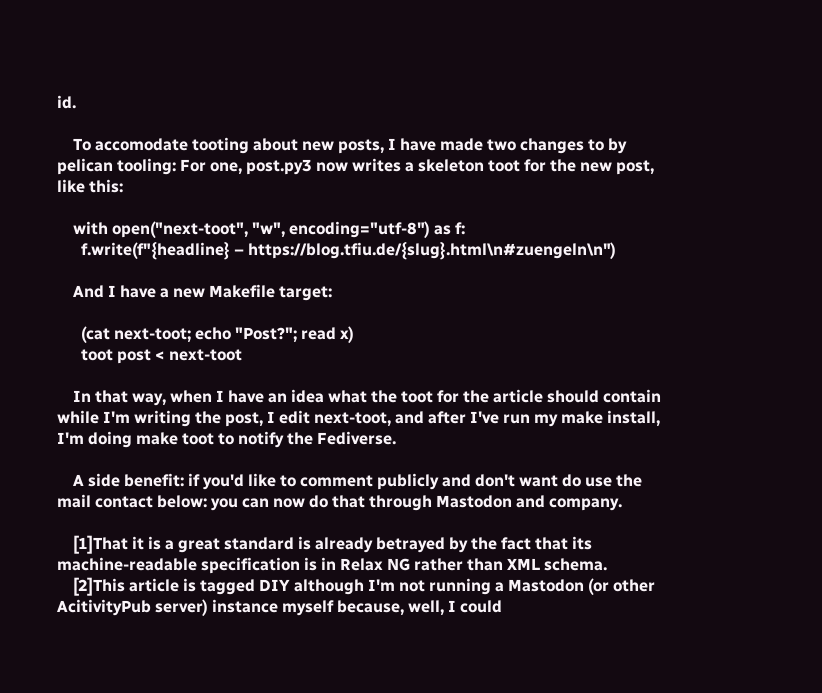id.

    To accomodate tooting about new posts, I have made two changes to by pelican tooling: For one, post.py3 now writes a skeleton toot for the new post, like this:

    with open("next-toot", "w", encoding="utf-8") as f:
      f.write(f"{headline} – https://blog.tfiu.de/{slug}.html\n#zuengeln\n")

    And I have a new Makefile target:

      (cat next-toot; echo "Post?"; read x)
      toot post < next-toot

    In that way, when I have an idea what the toot for the article should contain while I'm writing the post, I edit next-toot, and after I've run my make install, I'm doing make toot to notify the Fediverse.

    A side benefit: if you'd like to comment publicly and don't want do use the mail contact below: you can now do that through Mastodon and company.

    [1]That it is a great standard is already betrayed by the fact that its machine-readable specification is in Relax NG rather than XML schema.
    [2]This article is tagged DIY although I'm not running a Mastodon (or other AcitivityPub server) instance myself because, well, I could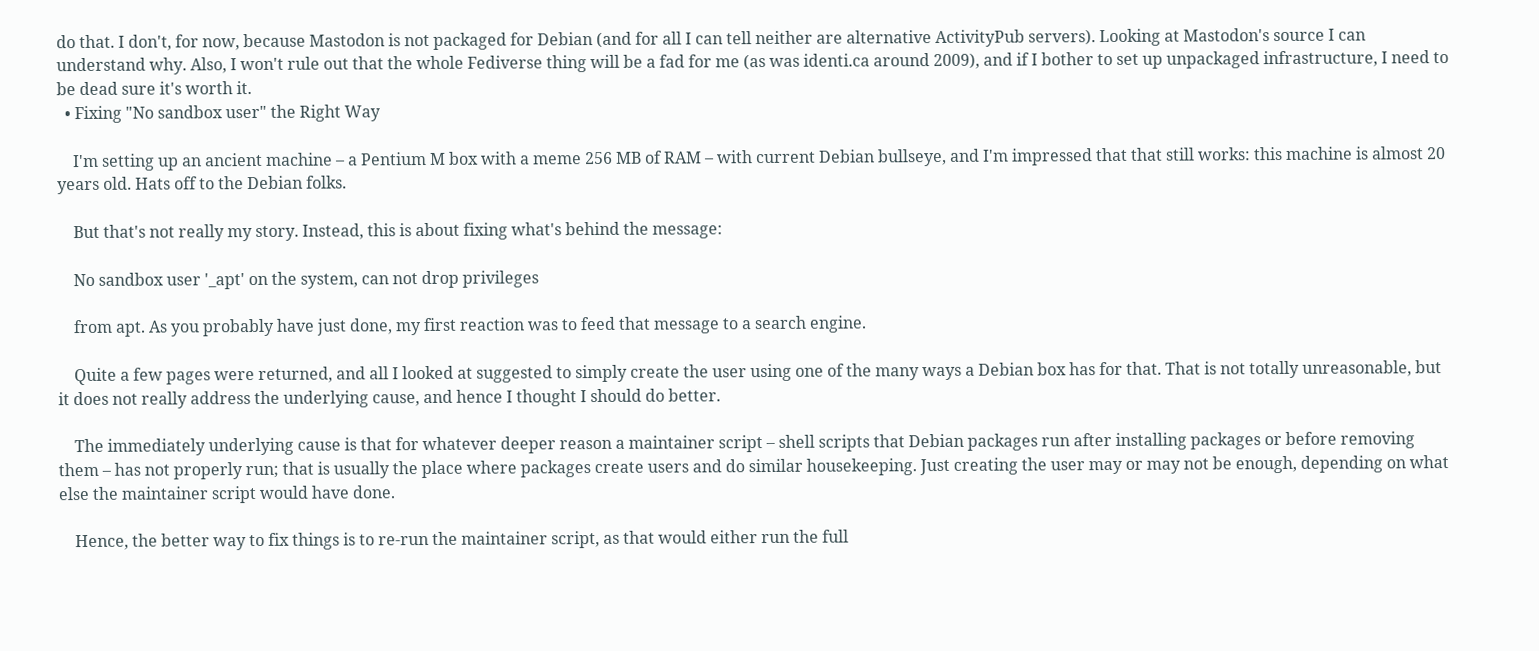do that. I don't, for now, because Mastodon is not packaged for Debian (and for all I can tell neither are alternative ActivityPub servers). Looking at Mastodon's source I can understand why. Also, I won't rule out that the whole Fediverse thing will be a fad for me (as was identi.ca around 2009), and if I bother to set up unpackaged infrastructure, I need to be dead sure it's worth it.
  • Fixing "No sandbox user" the Right Way

    I'm setting up an ancient machine – a Pentium M box with a meme 256 MB of RAM – with current Debian bullseye, and I'm impressed that that still works: this machine is almost 20 years old. Hats off to the Debian folks.

    But that's not really my story. Instead, this is about fixing what's behind the message:

    No sandbox user '_apt' on the system, can not drop privileges

    from apt. As you probably have just done, my first reaction was to feed that message to a search engine.

    Quite a few pages were returned, and all I looked at suggested to simply create the user using one of the many ways a Debian box has for that. That is not totally unreasonable, but it does not really address the underlying cause, and hence I thought I should do better.

    The immediately underlying cause is that for whatever deeper reason a maintainer script – shell scripts that Debian packages run after installing packages or before removing them – has not properly run; that is usually the place where packages create users and do similar housekeeping. Just creating the user may or may not be enough, depending on what else the maintainer script would have done.

    Hence, the better way to fix things is to re-run the maintainer script, as that would either run the full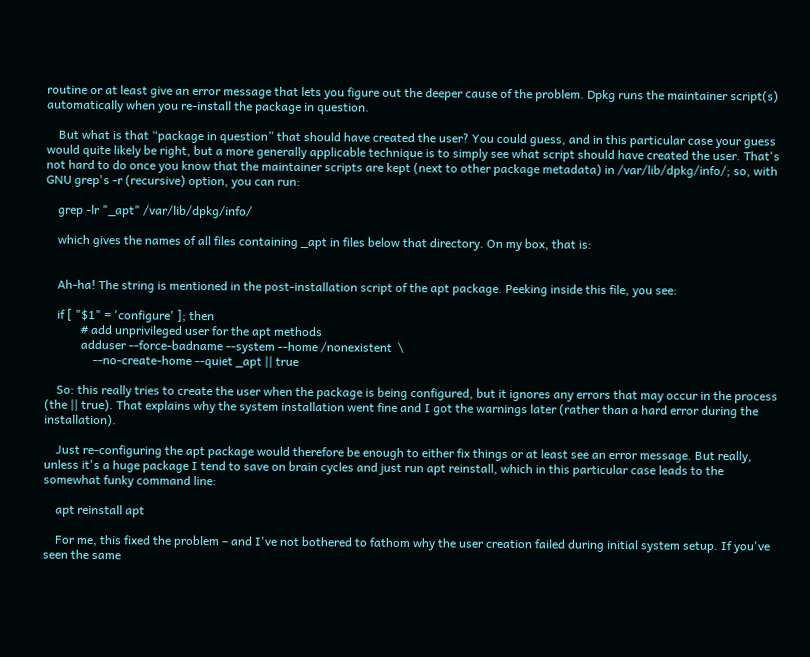routine or at least give an error message that lets you figure out the deeper cause of the problem. Dpkg runs the maintainer script(s) automatically when you re-install the package in question.

    But what is that “package in question” that should have created the user? You could guess, and in this particular case your guess would quite likely be right, but a more generally applicable technique is to simply see what script should have created the user. That's not hard to do once you know that the maintainer scripts are kept (next to other package metadata) in /var/lib/dpkg/info/; so, with GNU grep's -r (recursive) option, you can run:

    grep -lr "_apt" /var/lib/dpkg/info/

    which gives the names of all files containing _apt in files below that directory. On my box, that is:


    Ah-ha! The string is mentioned in the post-installation script of the apt package. Peeking inside this file, you see:

    if [ "$1" = 'configure' ]; then
            # add unprivileged user for the apt methods
            adduser --force-badname --system --home /nonexistent  \
                --no-create-home --quiet _apt || true

    So: this really tries to create the user when the package is being configured, but it ignores any errors that may occur in the process (the || true). That explains why the system installation went fine and I got the warnings later (rather than a hard error during the installation).

    Just re-configuring the apt package would therefore be enough to either fix things or at least see an error message. But really, unless it's a huge package I tend to save on brain cycles and just run apt reinstall, which in this particular case leads to the somewhat funky command line:

    apt reinstall apt

    For me, this fixed the problem – and I've not bothered to fathom why the user creation failed during initial system setup. If you've seen the same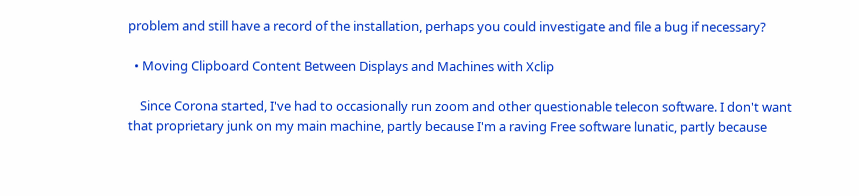problem and still have a record of the installation, perhaps you could investigate and file a bug if necessary?

  • Moving Clipboard Content Between Displays and Machines with Xclip

    Since Corona started, I've had to occasionally run zoom and other questionable telecon software. I don't want that proprietary junk on my main machine, partly because I'm a raving Free software lunatic, partly because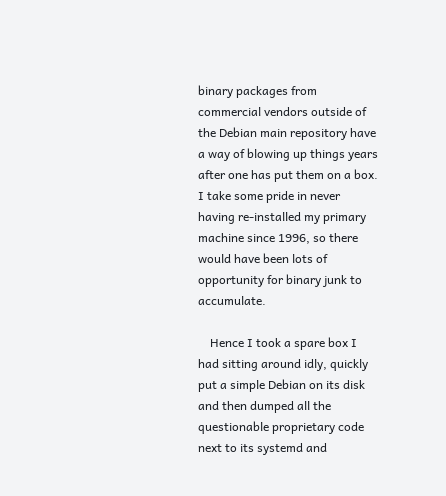binary packages from commercial vendors outside of the Debian main repository have a way of blowing up things years after one has put them on a box. I take some pride in never having re-installed my primary machine since 1996, so there would have been lots of opportunity for binary junk to accumulate.

    Hence I took a spare box I had sitting around idly, quickly put a simple Debian on its disk and then dumped all the questionable proprietary code next to its systemd and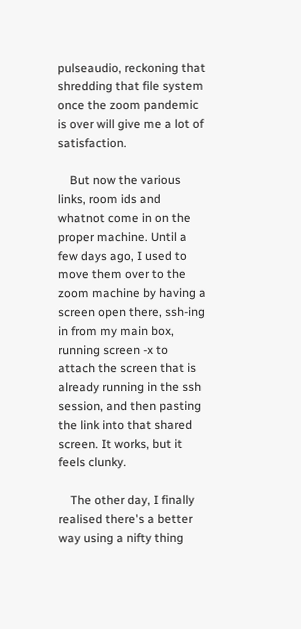pulseaudio, reckoning that shredding that file system once the zoom pandemic is over will give me a lot of satisfaction.

    But now the various links, room ids and whatnot come in on the proper machine. Until a few days ago, I used to move them over to the zoom machine by having a screen open there, ssh-ing in from my main box, running screen -x to attach the screen that is already running in the ssh session, and then pasting the link into that shared screen. It works, but it feels clunky.

    The other day, I finally realised there's a better way using a nifty thing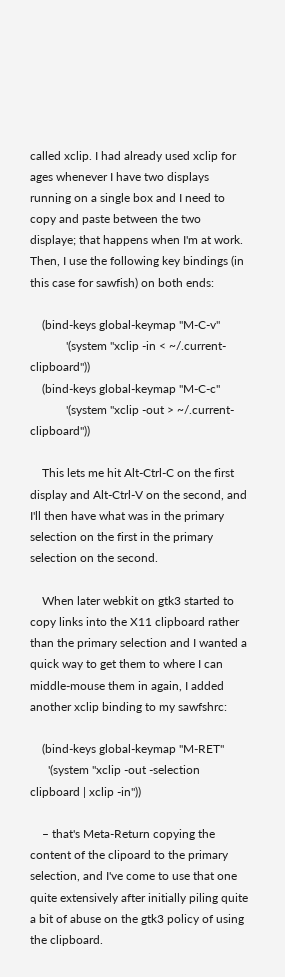called xclip. I had already used xclip for ages whenever I have two displays running on a single box and I need to copy and paste between the two displaye; that happens when I'm at work. Then, I use the following key bindings (in this case for sawfish) on both ends:

    (bind-keys global-keymap "M-C-v"
            '(system "xclip -in < ~/.current-clipboard"))
    (bind-keys global-keymap "M-C-c"
            '(system "xclip -out > ~/.current-clipboard"))

    This lets me hit Alt-Ctrl-C on the first display and Alt-Ctrl-V on the second, and I'll then have what was in the primary selection on the first in the primary selection on the second.

    When later webkit on gtk3 started to copy links into the X11 clipboard rather than the primary selection and I wanted a quick way to get them to where I can middle-mouse them in again, I added another xclip binding to my sawfshrc:

    (bind-keys global-keymap "M-RET"
      '(system "xclip -out -selection clipboard | xclip -in"))

    – that's Meta-Return copying the content of the clipoard to the primary selection, and I've come to use that one quite extensively after initially piling quite a bit of abuse on the gtk3 policy of using the clipboard.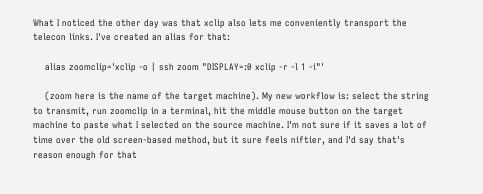What I noticed the other day was that xclip also lets me conveniently transport the telecon links. I've created an alias for that:

    alias zoomclip='xclip -o | ssh zoom "DISPLAY=:0 xclip -r -l 1 -i"'

    (zoom here is the name of the target machine). My new workflow is: select the string to transmit, run zoomclip in a terminal, hit the middle mouse button on the target machine to paste what I selected on the source machine. I'm not sure if it saves a lot of time over the old screen-based method, but it sure feels niftier, and I'd say that's reason enough for that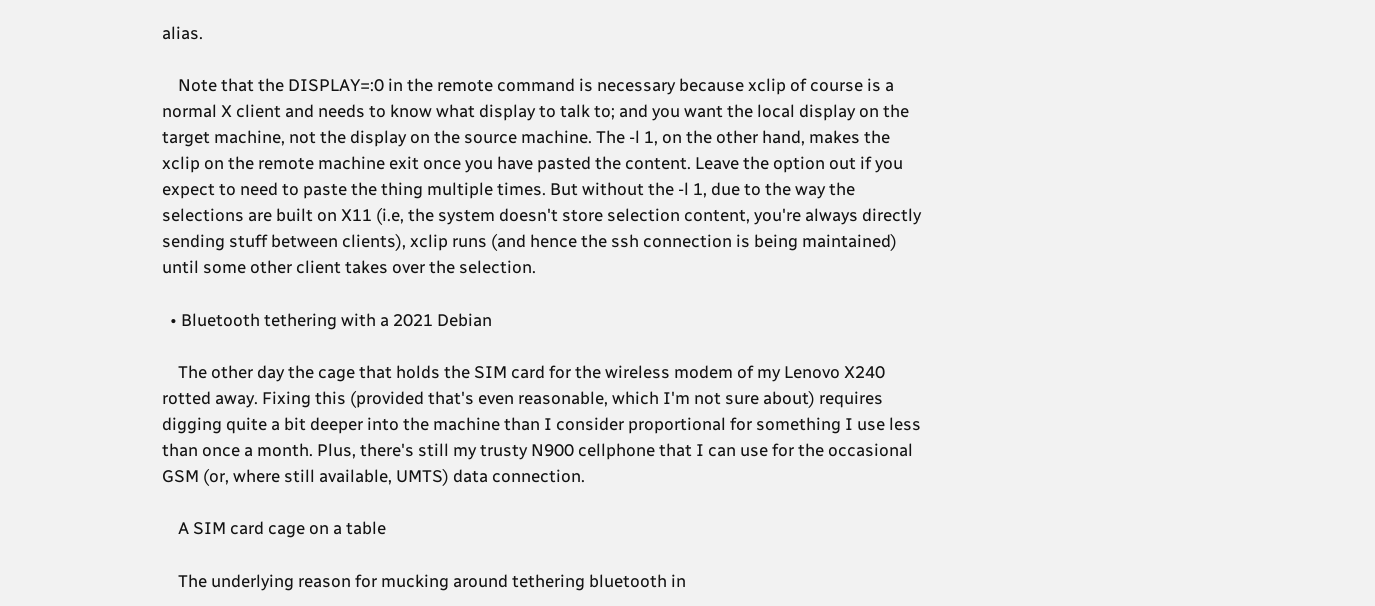alias.

    Note that the DISPLAY=:0 in the remote command is necessary because xclip of course is a normal X client and needs to know what display to talk to; and you want the local display on the target machine, not the display on the source machine. The -l 1, on the other hand, makes the xclip on the remote machine exit once you have pasted the content. Leave the option out if you expect to need to paste the thing multiple times. But without the -l 1, due to the way the selections are built on X11 (i.e, the system doesn't store selection content, you're always directly sending stuff between clients), xclip runs (and hence the ssh connection is being maintained) until some other client takes over the selection.

  • Bluetooth tethering with a 2021 Debian

    The other day the cage that holds the SIM card for the wireless modem of my Lenovo X240 rotted away. Fixing this (provided that's even reasonable, which I'm not sure about) requires digging quite a bit deeper into the machine than I consider proportional for something I use less than once a month. Plus, there's still my trusty N900 cellphone that I can use for the occasional GSM (or, where still available, UMTS) data connection.

    A SIM card cage on a table

    The underlying reason for mucking around tethering bluetooth in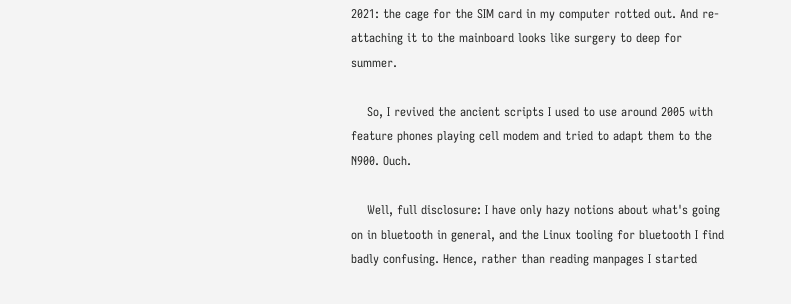2021: the cage for the SIM card in my computer rotted out. And re-attaching it to the mainboard looks like surgery to deep for summer.

    So, I revived the ancient scripts I used to use around 2005 with feature phones playing cell modem and tried to adapt them to the N900. Ouch.

    Well, full disclosure: I have only hazy notions about what's going on in bluetooth in general, and the Linux tooling for bluetooth I find badly confusing. Hence, rather than reading manpages I started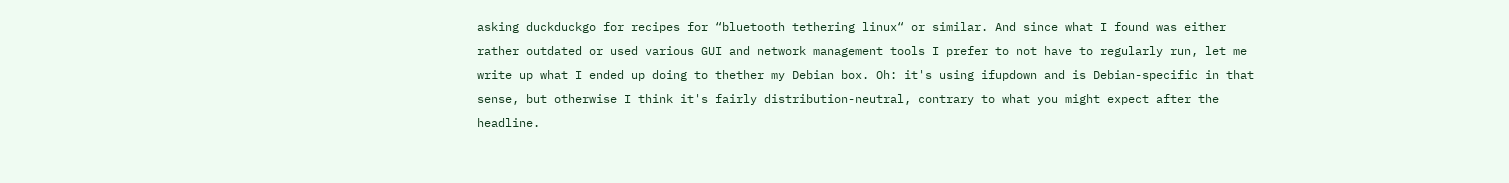asking duckduckgo for recipes for “bluetooth tethering linux“ or similar. And since what I found was either rather outdated or used various GUI and network management tools I prefer to not have to regularly run, let me write up what I ended up doing to thether my Debian box. Oh: it's using ifupdown and is Debian-specific in that sense, but otherwise I think it's fairly distribution-neutral, contrary to what you might expect after the headline.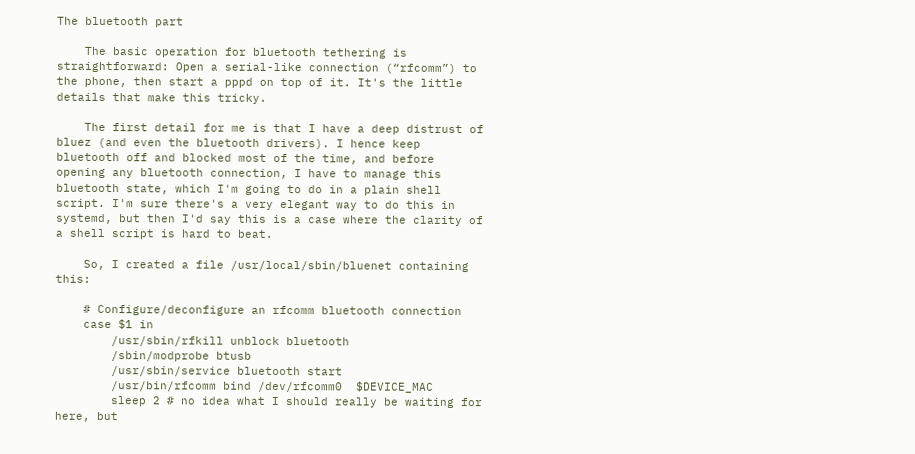The bluetooth part

    The basic operation for bluetooth tethering is straightforward: Open a serial-like connection (“rfcomm”) to the phone, then start a pppd on top of it. It's the little details that make this tricky.

    The first detail for me is that I have a deep distrust of bluez (and even the bluetooth drivers). I hence keep bluetooth off and blocked most of the time, and before opening any bluetooth connection, I have to manage this bluetooth state, which I'm going to do in a plain shell script. I'm sure there's a very elegant way to do this in systemd, but then I'd say this is a case where the clarity of a shell script is hard to beat.

    So, I created a file /usr/local/sbin/bluenet containing this:

    # Configure/deconfigure an rfcomm bluetooth connection
    case $1 in
        /usr/sbin/rfkill unblock bluetooth
        /sbin/modprobe btusb
        /usr/sbin/service bluetooth start
        /usr/bin/rfcomm bind /dev/rfcomm0  $DEVICE_MAC
        sleep 2 # no idea what I should really be waiting for here, but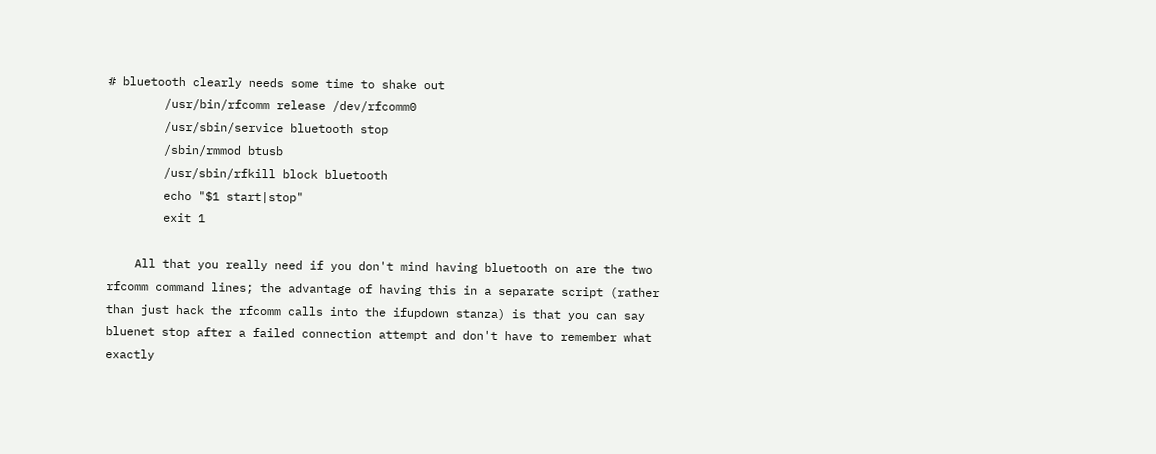# bluetooth clearly needs some time to shake out
        /usr/bin/rfcomm release /dev/rfcomm0
        /usr/sbin/service bluetooth stop
        /sbin/rmmod btusb
        /usr/sbin/rfkill block bluetooth
        echo "$1 start|stop"
        exit 1

    All that you really need if you don't mind having bluetooth on are the two rfcomm command lines; the advantage of having this in a separate script (rather than just hack the rfcomm calls into the ifupdown stanza) is that you can say bluenet stop after a failed connection attempt and don't have to remember what exactly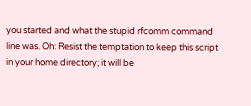you started and what the stupid rfcomm command line was. Oh: Resist the temptation to keep this script in your home directory; it will be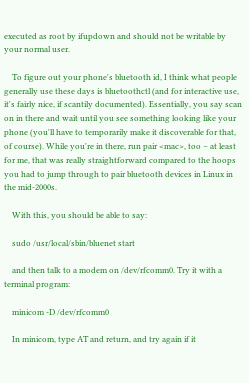executed as root by ifupdown and should not be writable by your normal user.

    To figure out your phone's bluetooth id, I think what people generally use these days is bluetoothctl (and for interactive use, it's fairly nice, if scantily documented). Essentially, you say scan on in there and wait until you see something looking like your phone (you'll have to temporarily make it discoverable for that, of course). While you're in there, run pair <mac>, too – at least for me, that was really straightforward compared to the hoops you had to jump through to pair bluetooth devices in Linux in the mid-2000s.

    With this, you should be able to say:

    sudo /usr/local/sbin/bluenet start

    and then talk to a modem on /dev/rfcomm0. Try it with a terminal program:

    minicom -D /dev/rfcomm0

    In minicom, type AT and return, and try again if it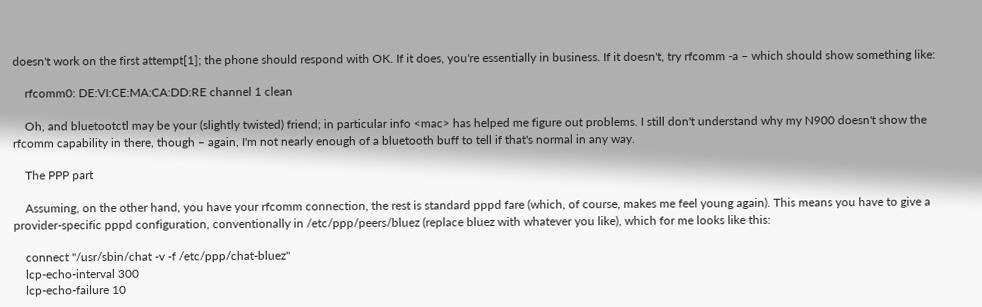doesn't work on the first attempt[1]; the phone should respond with OK. If it does, you're essentially in business. If it doesn't, try rfcomm -a – which should show something like:

    rfcomm0: DE:VI:CE:MA:CA:DD:RE channel 1 clean

    Oh, and bluetootctl may be your (slightly twisted) friend; in particular info <mac> has helped me figure out problems. I still don't understand why my N900 doesn't show the rfcomm capability in there, though – again, I'm not nearly enough of a bluetooth buff to tell if that's normal in any way.

    The PPP part

    Assuming, on the other hand, you have your rfcomm connection, the rest is standard pppd fare (which, of course, makes me feel young again). This means you have to give a provider-specific pppd configuration, conventionally in /etc/ppp/peers/bluez (replace bluez with whatever you like), which for me looks like this:

    connect "/usr/sbin/chat -v -f /etc/ppp/chat-bluez"
    lcp-echo-interval 300
    lcp-echo-failure 10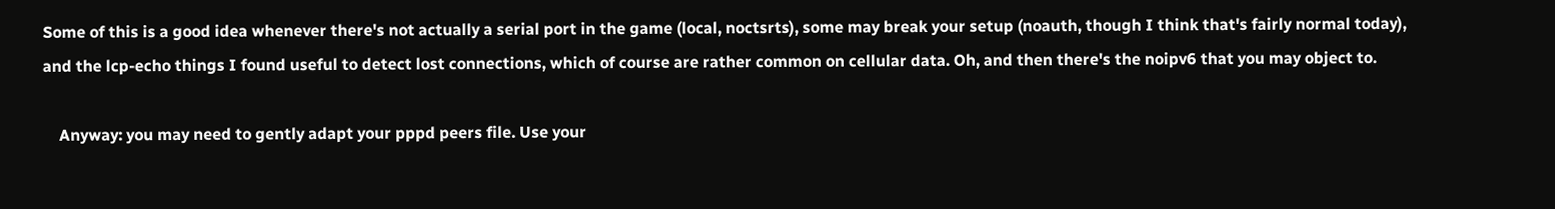Some of this is a good idea whenever there's not actually a serial port in the game (local, noctsrts), some may break your setup (noauth, though I think that's fairly normal today), and the lcp-echo things I found useful to detect lost connections, which of course are rather common on cellular data. Oh, and then there's the noipv6 that you may object to.

    Anyway: you may need to gently adapt your pppd peers file. Use your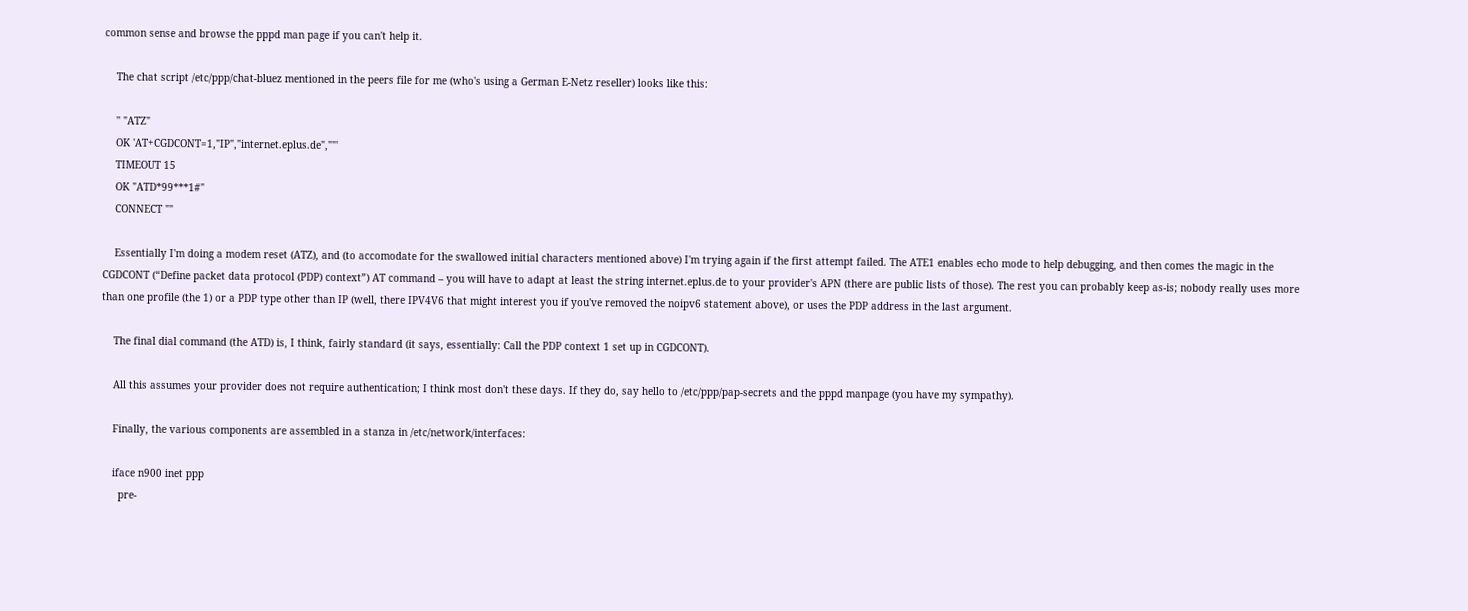common sense and browse the pppd man page if you can't help it.

    The chat script /etc/ppp/chat-bluez mentioned in the peers file for me (who's using a German E-Netz reseller) looks like this:

    '' "ATZ"
    OK 'AT+CGDCONT=1,"IP","internet.eplus.de",""'
    TIMEOUT 15
    OK "ATD*99***1#"
    CONNECT ""

    Essentially I'm doing a modem reset (ATZ), and (to accomodate for the swallowed initial characters mentioned above) I'm trying again if the first attempt failed. The ATE1 enables echo mode to help debugging, and then comes the magic in the CGDCONT (“Define packet data protocol (PDP) context”) AT command – you will have to adapt at least the string internet.eplus.de to your provider's APN (there are public lists of those). The rest you can probably keep as-is; nobody really uses more than one profile (the 1) or a PDP type other than IP (well, there IPV4V6 that might interest you if you've removed the noipv6 statement above), or uses the PDP address in the last argument.

    The final dial command (the ATD) is, I think, fairly standard (it says, essentially: Call the PDP context 1 set up in CGDCONT).

    All this assumes your provider does not require authentication; I think most don't these days. If they do, say hello to /etc/ppp/pap-secrets and the pppd manpage (you have my sympathy).

    Finally, the various components are assembled in a stanza in /etc/network/interfaces:

    iface n900 inet ppp
      pre-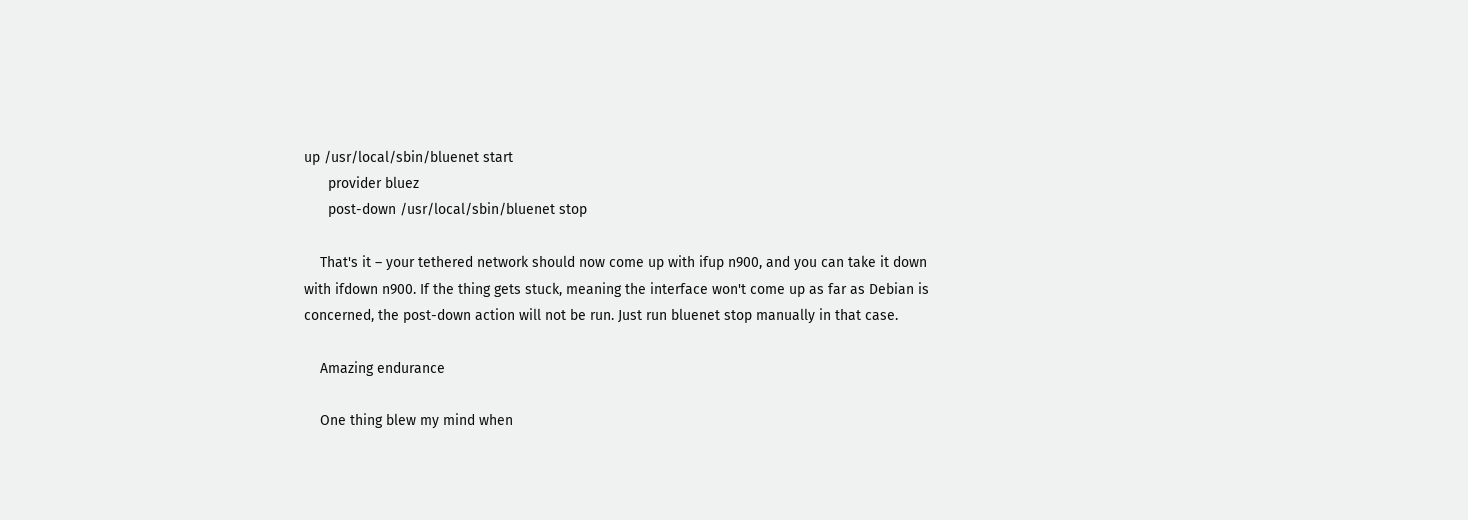up /usr/local/sbin/bluenet start
      provider bluez
      post-down /usr/local/sbin/bluenet stop

    That's it – your tethered network should now come up with ifup n900, and you can take it down with ifdown n900. If the thing gets stuck, meaning the interface won't come up as far as Debian is concerned, the post-down action will not be run. Just run bluenet stop manually in that case.

    Amazing endurance

    One thing blew my mind when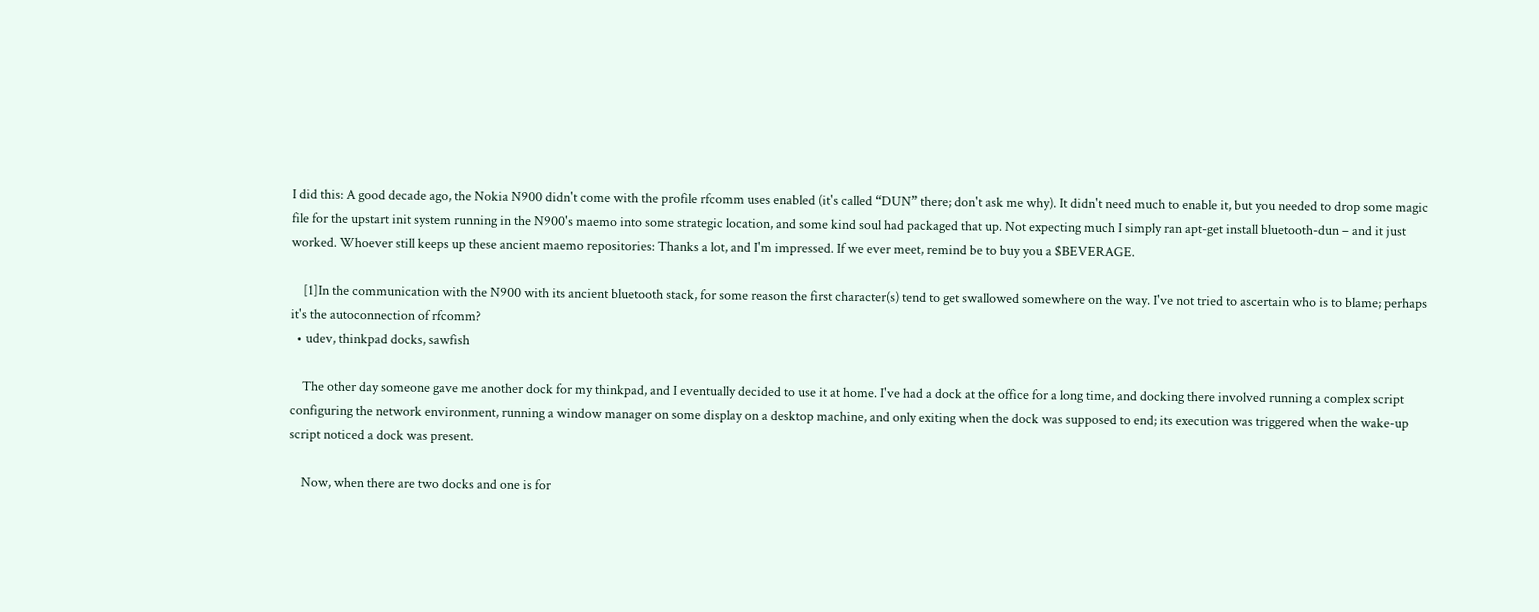I did this: A good decade ago, the Nokia N900 didn't come with the profile rfcomm uses enabled (it's called “DUN” there; don't ask me why). It didn't need much to enable it, but you needed to drop some magic file for the upstart init system running in the N900's maemo into some strategic location, and some kind soul had packaged that up. Not expecting much I simply ran apt-get install bluetooth-dun – and it just worked. Whoever still keeps up these ancient maemo repositories: Thanks a lot, and I'm impressed. If we ever meet, remind be to buy you a $BEVERAGE.

    [1]In the communication with the N900 with its ancient bluetooth stack, for some reason the first character(s) tend to get swallowed somewhere on the way. I've not tried to ascertain who is to blame; perhaps it's the autoconnection of rfcomm?
  • udev, thinkpad docks, sawfish

    The other day someone gave me another dock for my thinkpad, and I eventually decided to use it at home. I've had a dock at the office for a long time, and docking there involved running a complex script configuring the network environment, running a window manager on some display on a desktop machine, and only exiting when the dock was supposed to end; its execution was triggered when the wake-up script noticed a dock was present.

    Now, when there are two docks and one is for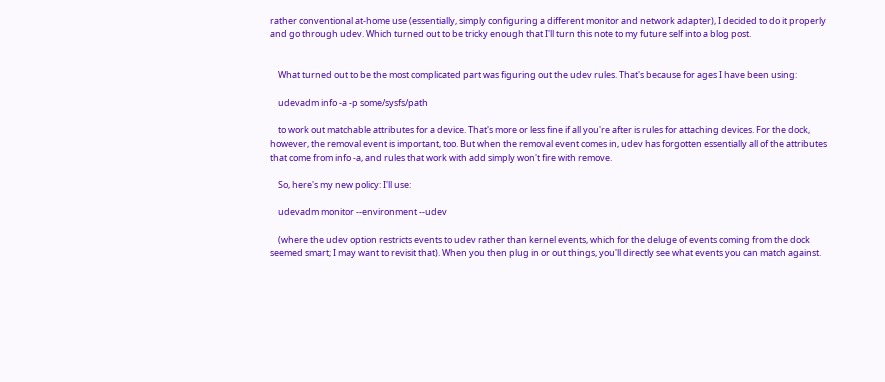rather conventional at-home use (essentially, simply configuring a different monitor and network adapter), I decided to do it properly and go through udev. Which turned out to be tricky enough that I'll turn this note to my future self into a blog post.


    What turned out to be the most complicated part was figuring out the udev rules. That's because for ages I have been using:

    udevadm info -a -p some/sysfs/path

    to work out matchable attributes for a device. That's more or less fine if all you're after is rules for attaching devices. For the dock, however, the removal event is important, too. But when the removal event comes in, udev has forgotten essentially all of the attributes that come from info -a, and rules that work with add simply won't fire with remove.

    So, here's my new policy: I'll use:

    udevadm monitor --environment --udev

    (where the udev option restricts events to udev rather than kernel events, which for the deluge of events coming from the dock seemed smart; I may want to revisit that). When you then plug in or out things, you'll directly see what events you can match against.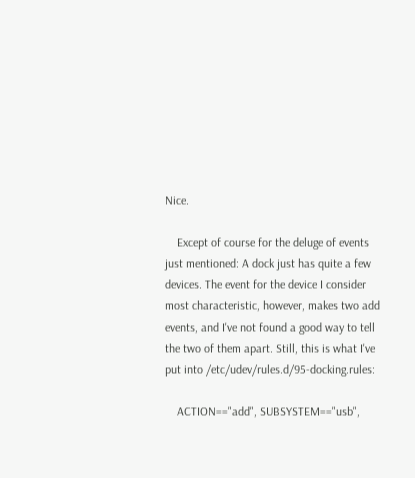Nice.

    Except of course for the deluge of events just mentioned: A dock just has quite a few devices. The event for the device I consider most characteristic, however, makes two add events, and I've not found a good way to tell the two of them apart. Still, this is what I've put into /etc/udev/rules.d/95-docking.rules:

    ACTION=="add", SUBSYSTEM=="usb",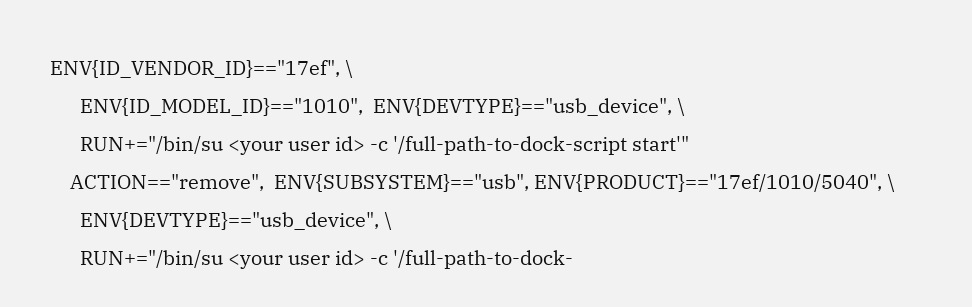ENV{ID_VENDOR_ID}=="17ef", \
      ENV{ID_MODEL_ID}=="1010",  ENV{DEVTYPE}=="usb_device", \
      RUN+="/bin/su <your user id> -c '/full-path-to-dock-script start'"
    ACTION=="remove",  ENV{SUBSYSTEM}=="usb", ENV{PRODUCT}=="17ef/1010/5040", \
      ENV{DEVTYPE}=="usb_device", \
      RUN+="/bin/su <your user id> -c '/full-path-to-dock-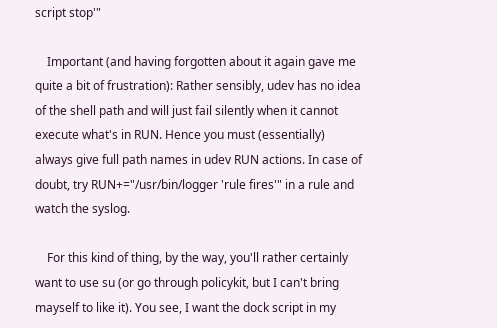script stop'"

    Important (and having forgotten about it again gave me quite a bit of frustration): Rather sensibly, udev has no idea of the shell path and will just fail silently when it cannot execute what's in RUN. Hence you must (essentially) always give full path names in udev RUN actions. In case of doubt, try RUN+="/usr/bin/logger 'rule fires'" in a rule and watch the syslog.

    For this kind of thing, by the way, you'll rather certainly want to use su (or go through policykit, but I can't bring mayself to like it). You see, I want the dock script in my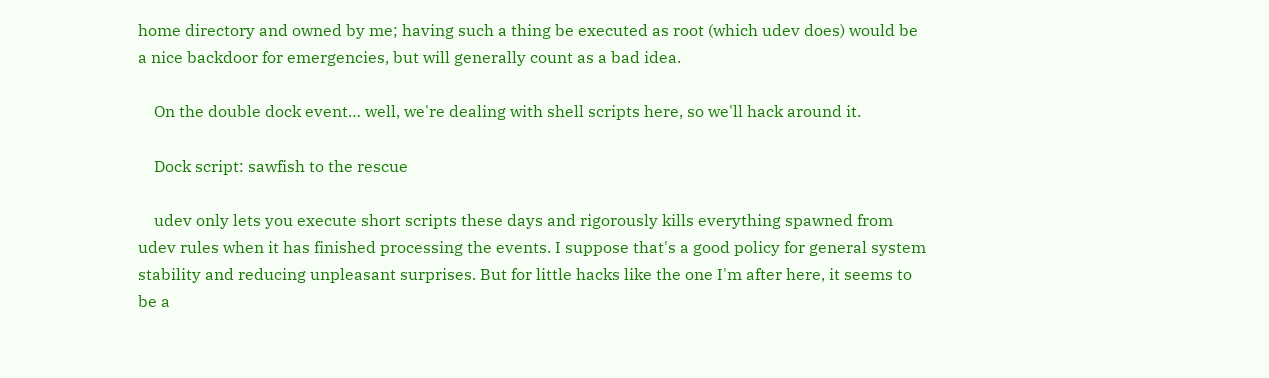home directory and owned by me; having such a thing be executed as root (which udev does) would be a nice backdoor for emergencies, but will generally count as a bad idea.

    On the double dock event… well, we're dealing with shell scripts here, so we'll hack around it.

    Dock script: sawfish to the rescue

    udev only lets you execute short scripts these days and rigorously kills everything spawned from udev rules when it has finished processing the events. I suppose that's a good policy for general system stability and reducing unpleasant surprises. But for little hacks like the one I'm after here, it seems to be a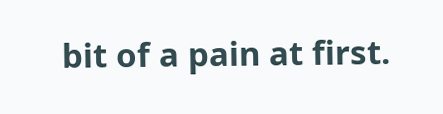bit of a pain at first.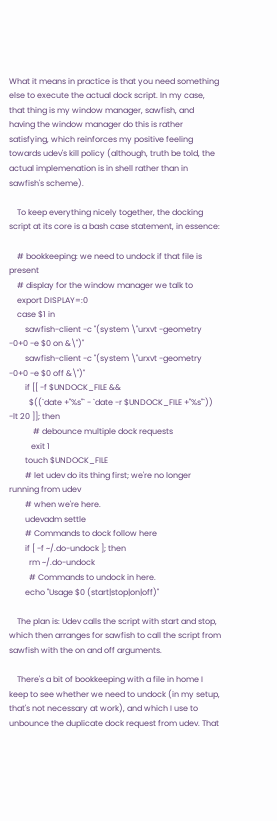What it means in practice is that you need something else to execute the actual dock script. In my case, that thing is my window manager, sawfish, and having the window manager do this is rather satisfying, which reinforces my positive feeling towards udev's kill policy (although, truth be told, the actual implemenation is in shell rather than in sawfish's scheme).

    To keep everything nicely together, the docking script at its core is a bash case statement, in essence:

    # bookkeeping: we need to undock if that file is present
    # display for the window manager we talk to
    export DISPLAY=:0
    case $1 in
        sawfish-client -c "(system \"urxvt -geometry -0+0 -e $0 on &\")"
        sawfish-client -c "(system \"urxvt -geometry -0+0 -e $0 off &\")"
        if [[ -f $UNDOCK_FILE &&
          $((`date +"%s"` - `date -r $UNDOCK_FILE +"%s"`)) -lt 20 ]]; then
            # debounce multiple dock requests
           exit 1
        touch $UNDOCK_FILE
        # let udev do its thing first; we're no longer running from udev
        # when we're here.
        udevadm settle
        # Commands to dock follow here
        if [ -f ~/.do-undock ]; then
          rm ~/.do-undock
          # Commands to undock in here.
        echo "Usage $0 (start|stop|on|off)"

    The plan is: Udev calls the script with start and stop, which then arranges for sawfish to call the script from sawfish with the on and off arguments.

    There's a bit of bookkeeping with a file in home I keep to see whether we need to undock (in my setup, that's not necessary at work), and which I use to unbounce the duplicate dock request from udev. That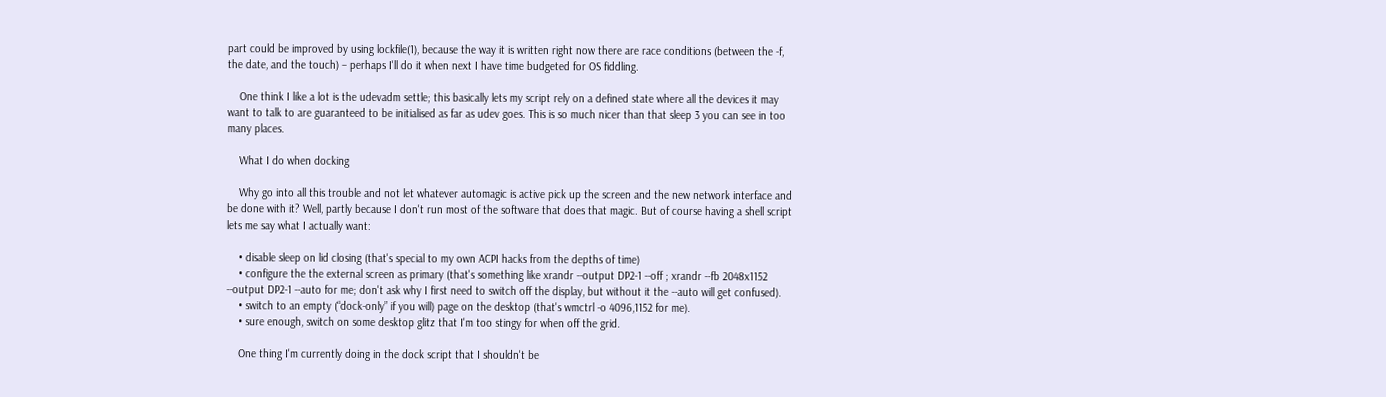part could be improved by using lockfile(1), because the way it is written right now there are race conditions (between the -f, the date, and the touch) – perhaps I'll do it when next I have time budgeted for OS fiddling.

    One think I like a lot is the udevadm settle; this basically lets my script rely on a defined state where all the devices it may want to talk to are guaranteed to be initialised as far as udev goes. This is so much nicer than that sleep 3 you can see in too many places.

    What I do when docking

    Why go into all this trouble and not let whatever automagic is active pick up the screen and the new network interface and be done with it? Well, partly because I don't run most of the software that does that magic. But of course having a shell script lets me say what I actually want:

    • disable sleep on lid closing (that's special to my own ACPI hacks from the depths of time)
    • configure the the external screen as primary (that's something like xrandr --output DP2-1 --off ; xrandr --fb 2048x1152 --output DP2-1 --auto for me; don't ask why I first need to switch off the display, but without it the --auto will get confused).
    • switch to an empty (“dock-only” if you will) page on the desktop (that's wmctrl -o 4096,1152 for me).
    • sure enough, switch on some desktop glitz that I'm too stingy for when off the grid.

    One thing I'm currently doing in the dock script that I shouldn't be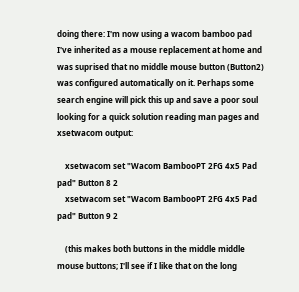doing there: I'm now using a wacom bamboo pad I've inherited as a mouse replacement at home and was suprised that no middle mouse button (Button2) was configured automatically on it. Perhaps some search engine will pick this up and save a poor soul looking for a quick solution reading man pages and xsetwacom output:

    xsetwacom set "Wacom BambooPT 2FG 4x5 Pad pad" Button 8 2
    xsetwacom set "Wacom BambooPT 2FG 4x5 Pad pad" Button 9 2

    (this makes both buttons in the middle middle mouse buttons; I'll see if I like that on the long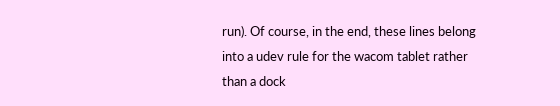run). Of course, in the end, these lines belong into a udev rule for the wacom tablet rather than a dock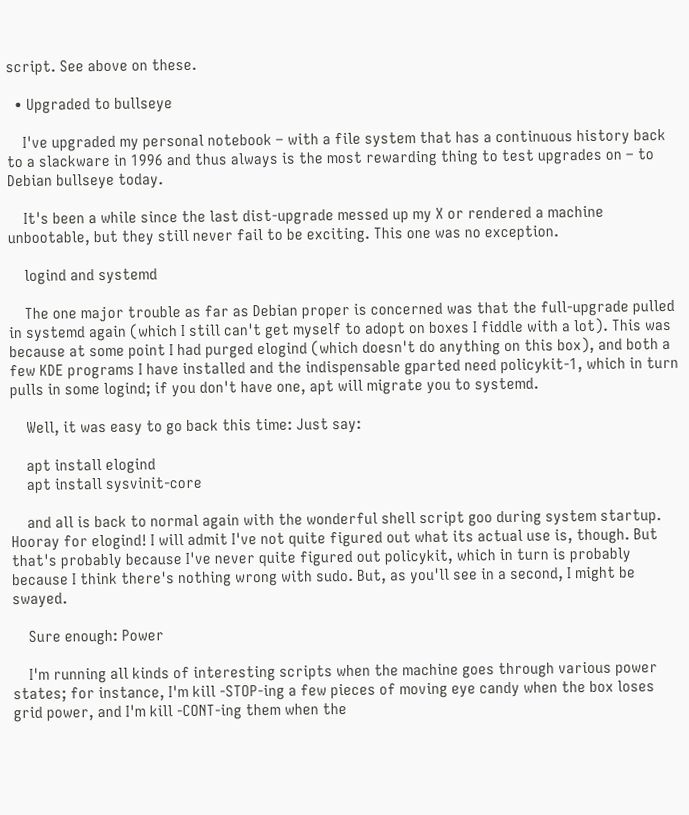script. See above on these.

  • Upgraded to bullseye

    I've upgraded my personal notebook – with a file system that has a continuous history back to a slackware in 1996 and thus always is the most rewarding thing to test upgrades on – to Debian bullseye today.

    It's been a while since the last dist-upgrade messed up my X or rendered a machine unbootable, but they still never fail to be exciting. This one was no exception.

    logind and systemd

    The one major trouble as far as Debian proper is concerned was that the full-upgrade pulled in systemd again (which I still can't get myself to adopt on boxes I fiddle with a lot). This was because at some point I had purged elogind (which doesn't do anything on this box), and both a few KDE programs I have installed and the indispensable gparted need policykit-1, which in turn pulls in some logind; if you don't have one, apt will migrate you to systemd.

    Well, it was easy to go back this time: Just say:

    apt install elogind
    apt install sysvinit-core

    and all is back to normal again with the wonderful shell script goo during system startup. Hooray for elogind! I will admit I've not quite figured out what its actual use is, though. But that's probably because I've never quite figured out policykit, which in turn is probably because I think there's nothing wrong with sudo. But, as you'll see in a second, I might be swayed.

    Sure enough: Power

    I'm running all kinds of interesting scripts when the machine goes through various power states; for instance, I'm kill -STOP-ing a few pieces of moving eye candy when the box loses grid power, and I'm kill -CONT-ing them when the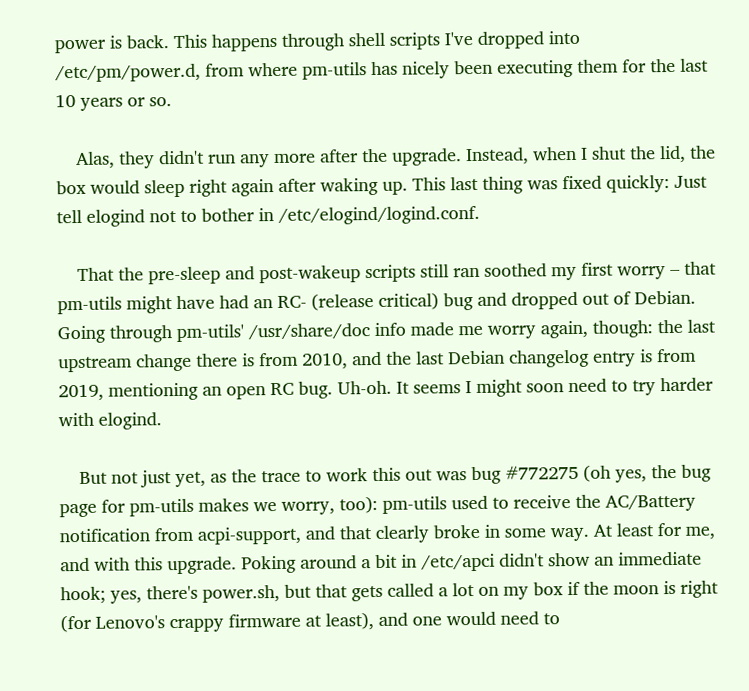power is back. This happens through shell scripts I've dropped into /etc/pm/power.d, from where pm-utils has nicely been executing them for the last 10 years or so.

    Alas, they didn't run any more after the upgrade. Instead, when I shut the lid, the box would sleep right again after waking up. This last thing was fixed quickly: Just tell elogind not to bother in /etc/elogind/logind.conf.

    That the pre-sleep and post-wakeup scripts still ran soothed my first worry – that pm-utils might have had an RC- (release critical) bug and dropped out of Debian. Going through pm-utils' /usr/share/doc info made me worry again, though: the last upstream change there is from 2010, and the last Debian changelog entry is from 2019, mentioning an open RC bug. Uh-oh. It seems I might soon need to try harder with elogind.

    But not just yet, as the trace to work this out was bug #772275 (oh yes, the bug page for pm-utils makes we worry, too): pm-utils used to receive the AC/Battery notification from acpi-support, and that clearly broke in some way. At least for me, and with this upgrade. Poking around a bit in /etc/apci didn't show an immediate hook; yes, there's power.sh, but that gets called a lot on my box if the moon is right (for Lenovo's crappy firmware at least), and one would need to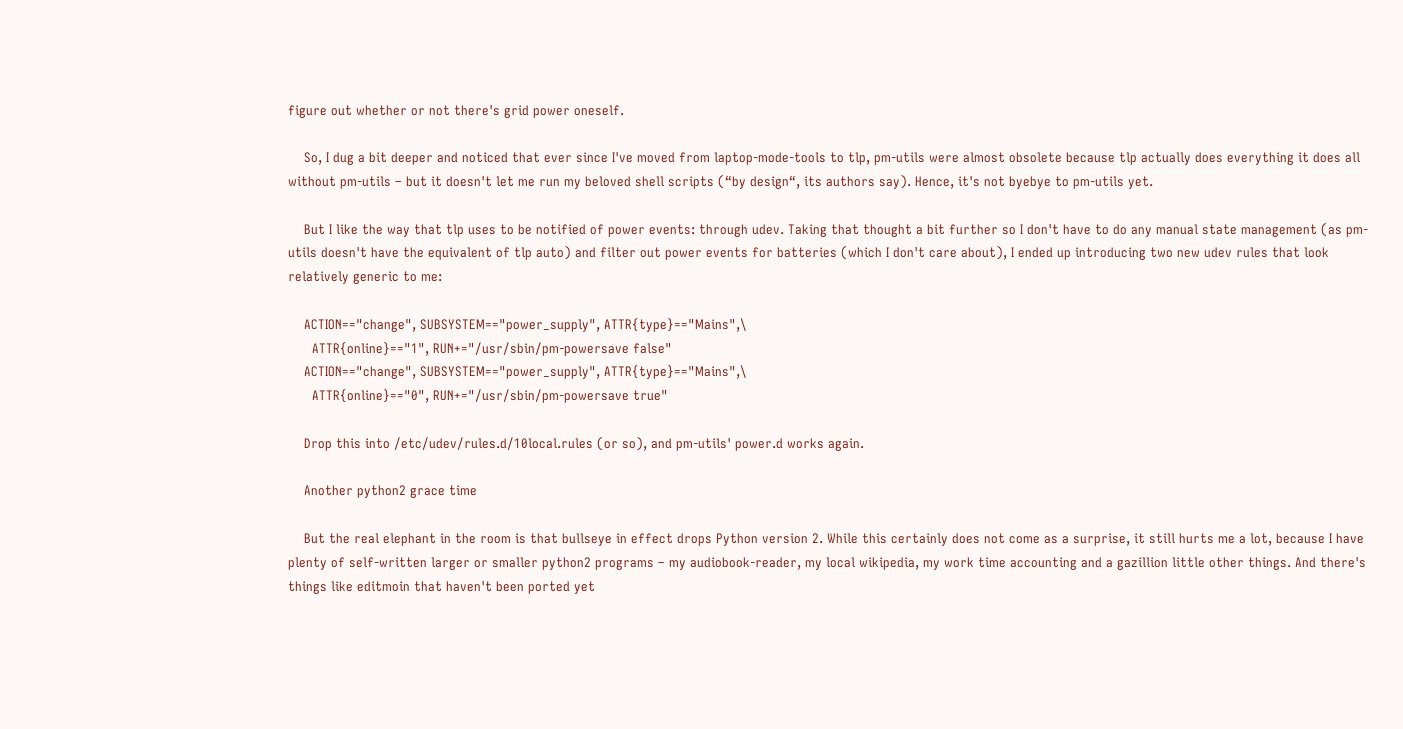figure out whether or not there's grid power oneself.

    So, I dug a bit deeper and noticed that ever since I've moved from laptop-mode-tools to tlp, pm-utils were almost obsolete because tlp actually does everything it does all without pm-utils – but it doesn't let me run my beloved shell scripts (“by design“, its authors say). Hence, it's not byebye to pm-utils yet.

    But I like the way that tlp uses to be notified of power events: through udev. Taking that thought a bit further so I don't have to do any manual state management (as pm-utils doesn't have the equivalent of tlp auto) and filter out power events for batteries (which I don't care about), I ended up introducing two new udev rules that look relatively generic to me:

    ACTION=="change", SUBSYSTEM=="power_supply", ATTR{type}=="Mains",\
      ATTR{online}=="1", RUN+="/usr/sbin/pm-powersave false"
    ACTION=="change", SUBSYSTEM=="power_supply", ATTR{type}=="Mains",\
      ATTR{online}=="0", RUN+="/usr/sbin/pm-powersave true"

    Drop this into /etc/udev/rules.d/10local.rules (or so), and pm-utils' power.d works again.

    Another python2 grace time

    But the real elephant in the room is that bullseye in effect drops Python version 2. While this certainly does not come as a surprise, it still hurts me a lot, because I have plenty of self-written larger or smaller python2 programs – my audiobook-reader, my local wikipedia, my work time accounting and a gazillion little other things. And there's things like editmoin that haven't been ported yet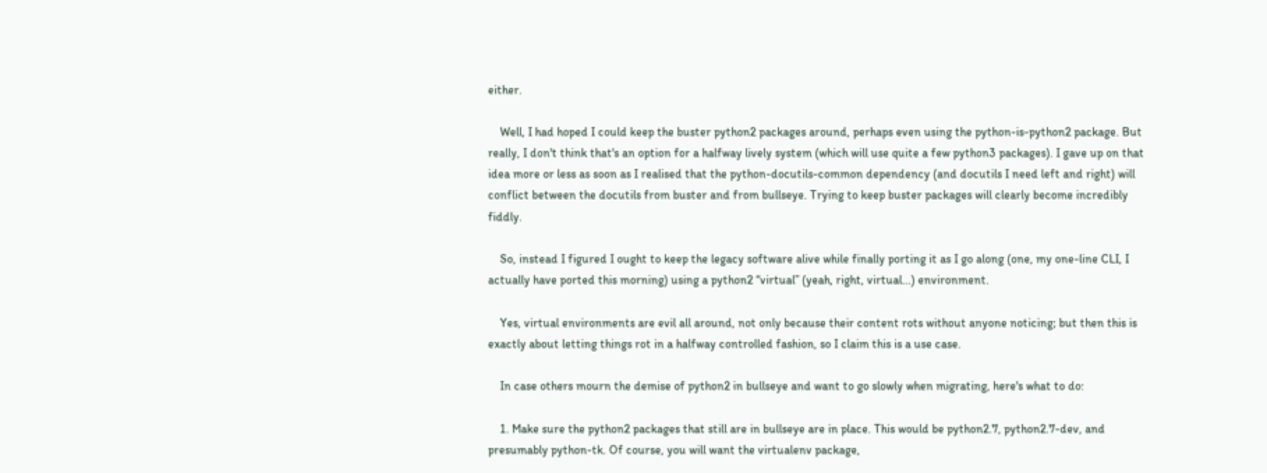either.

    Well, I had hoped I could keep the buster python2 packages around, perhaps even using the python-is-python2 package. But really, I don't think that's an option for a halfway lively system (which will use quite a few python3 packages). I gave up on that idea more or less as soon as I realised that the python-docutils-common dependency (and docutils I need left and right) will conflict between the docutils from buster and from bullseye. Trying to keep buster packages will clearly become incredibly fiddly.

    So, instead I figured I ought to keep the legacy software alive while finally porting it as I go along (one, my one-line CLI, I actually have ported this morning) using a python2 “virtual” (yeah, right, virtual...) environment.

    Yes, virtual environments are evil all around, not only because their content rots without anyone noticing; but then this is exactly about letting things rot in a halfway controlled fashion, so I claim this is a use case.

    In case others mourn the demise of python2 in bullseye and want to go slowly when migrating, here's what to do:

    1. Make sure the python2 packages that still are in bullseye are in place. This would be python2.7, python2.7-dev, and presumably python-tk. Of course, you will want the virtualenv package,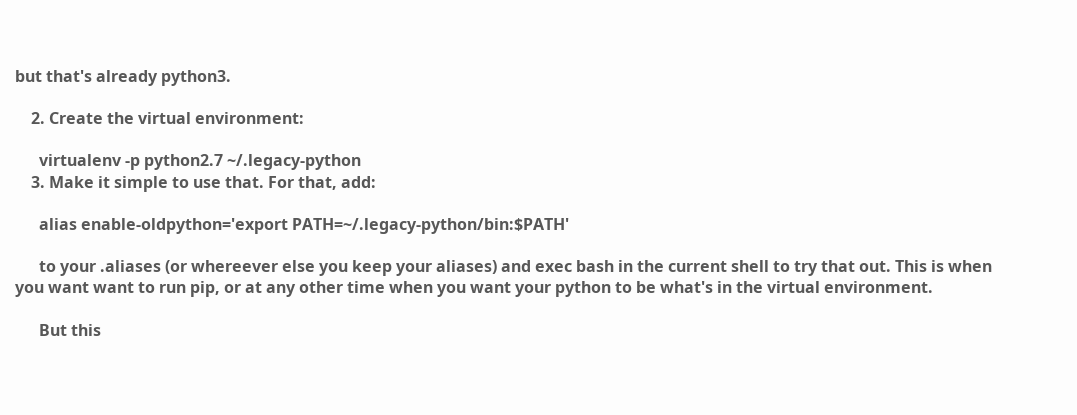but that's already python3.

    2. Create the virtual environment:

      virtualenv -p python2.7 ~/.legacy-python
    3. Make it simple to use that. For that, add:

      alias enable-oldpython='export PATH=~/.legacy-python/bin:$PATH'

      to your .aliases (or whereever else you keep your aliases) and exec bash in the current shell to try that out. This is when you want want to run pip, or at any other time when you want your python to be what's in the virtual environment.

      But this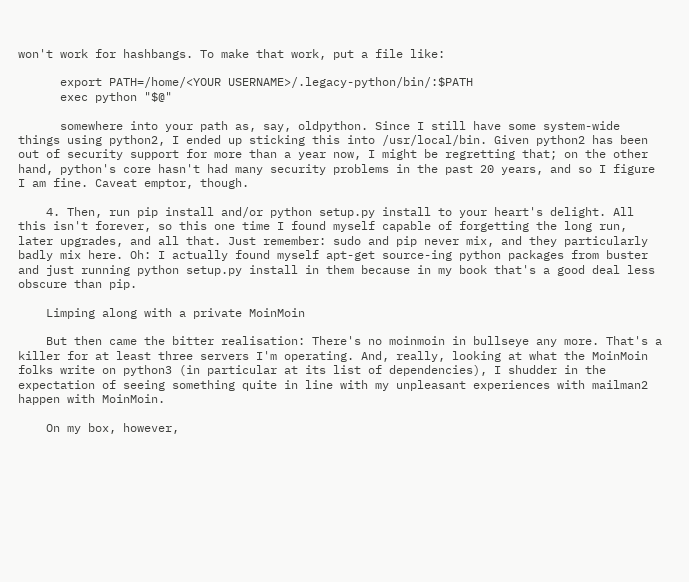won't work for hashbangs. To make that work, put a file like:

      export PATH=/home/<YOUR USERNAME>/.legacy-python/bin/:$PATH
      exec python "$@"

      somewhere into your path as, say, oldpython. Since I still have some system-wide things using python2, I ended up sticking this into /usr/local/bin. Given python2 has been out of security support for more than a year now, I might be regretting that; on the other hand, python's core hasn't had many security problems in the past 20 years, and so I figure I am fine. Caveat emptor, though.

    4. Then, run pip install and/or python setup.py install to your heart's delight. All this isn't forever, so this one time I found myself capable of forgetting the long run, later upgrades, and all that. Just remember: sudo and pip never mix, and they particularly badly mix here. Oh: I actually found myself apt-get source-ing python packages from buster and just running python setup.py install in them because in my book that's a good deal less obscure than pip.

    Limping along with a private MoinMoin

    But then came the bitter realisation: There's no moinmoin in bullseye any more. That's a killer for at least three servers I'm operating. And, really, looking at what the MoinMoin folks write on python3 (in particular at its list of dependencies), I shudder in the expectation of seeing something quite in line with my unpleasant experiences with mailman2 happen with MoinMoin.

    On my box, however,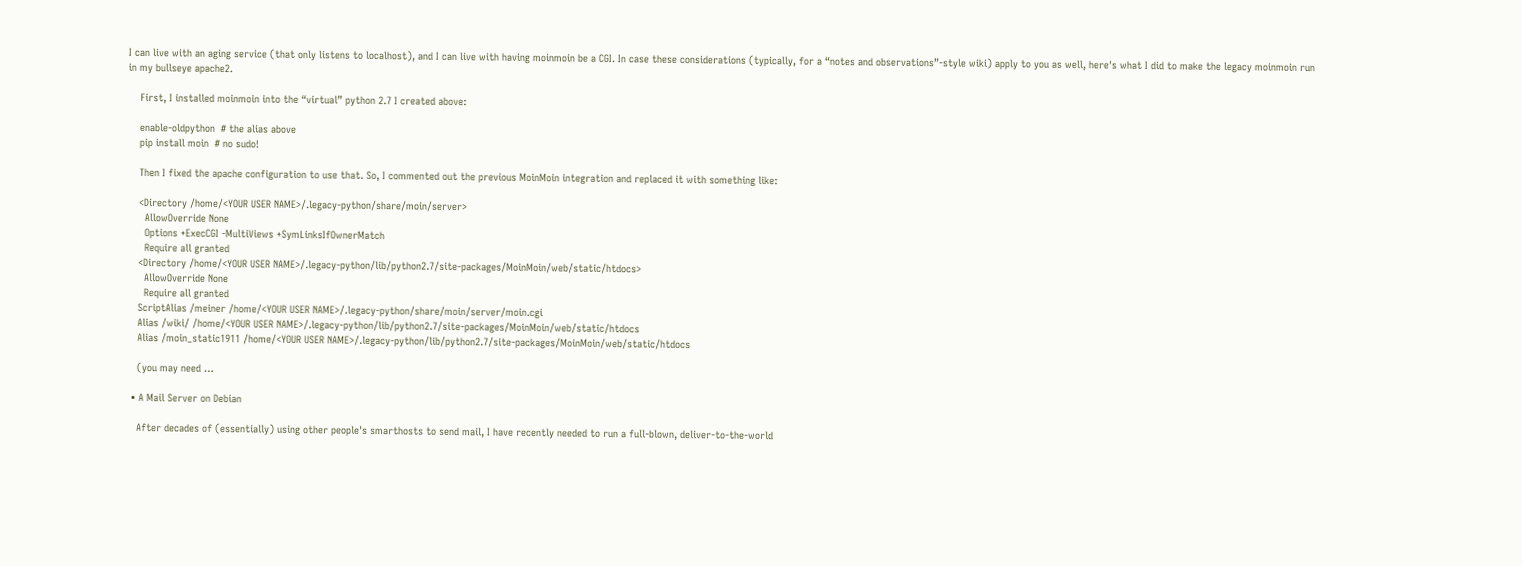I can live with an aging service (that only listens to localhost), and I can live with having moinmoin be a CGI. In case these considerations (typically, for a “notes and observations”-style wiki) apply to you as well, here's what I did to make the legacy moinmoin run in my bullseye apache2.

    First, I installed moinmoin into the “virtual” python 2.7 I created above:

    enable-oldpython  # the alias above
    pip install moin  # no sudo!

    Then I fixed the apache configuration to use that. So, I commented out the previous MoinMoin integration and replaced it with something like:

    <Directory /home/<YOUR USER NAME>/.legacy-python/share/moin/server>
      AllowOverride None
      Options +ExecCGI -MultiViews +SymLinksIfOwnerMatch
      Require all granted
    <Directory /home/<YOUR USER NAME>/.legacy-python/lib/python2.7/site-packages/MoinMoin/web/static/htdocs>
      AllowOverride None
      Require all granted
    ScriptAlias /meiner /home/<YOUR USER NAME>/.legacy-python/share/moin/server/moin.cgi
    Alias /wiki/ /home/<YOUR USER NAME>/.legacy-python/lib/python2.7/site-packages/MoinMoin/web/static/htdocs
    Alias /moin_static1911 /home/<YOUR USER NAME>/.legacy-python/lib/python2.7/site-packages/MoinMoin/web/static/htdocs

    (you may need …

  • A Mail Server on Debian

    After decades of (essentially) using other people's smarthosts to send mail, I have recently needed to run a full-blown, deliver-to-the-world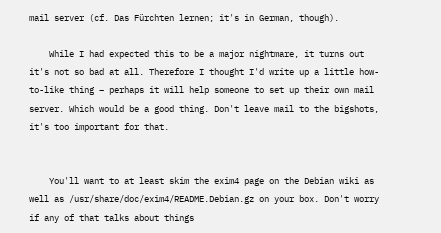mail server (cf. Das Fürchten lernen; it's in German, though).

    While I had expected this to be a major nightmare, it turns out it's not so bad at all. Therefore I thought I'd write up a little how-to-like thing – perhaps it will help someone to set up their own mail server. Which would be a good thing. Don't leave mail to the bigshots, it's too important for that.


    You'll want to at least skim the exim4 page on the Debian wiki as well as /usr/share/doc/exim4/README.Debian.gz on your box. Don't worry if any of that talks about things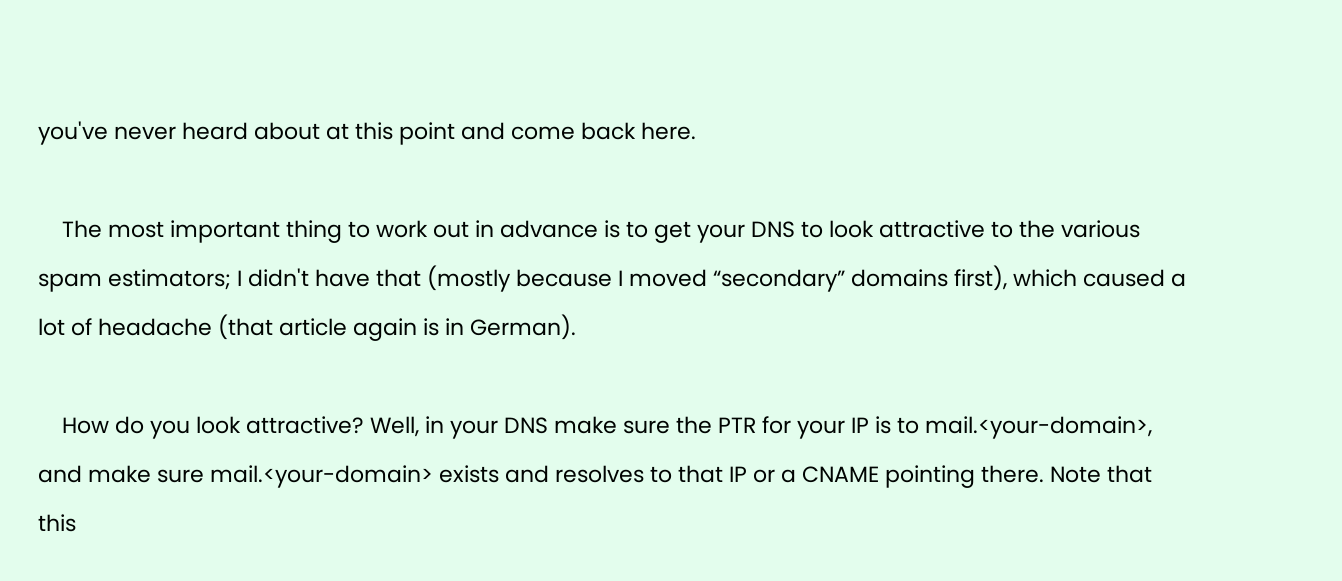you've never heard about at this point and come back here.

    The most important thing to work out in advance is to get your DNS to look attractive to the various spam estimators; I didn't have that (mostly because I moved “secondary” domains first), which caused a lot of headache (that article again is in German).

    How do you look attractive? Well, in your DNS make sure the PTR for your IP is to mail.<your-domain>, and make sure mail.<your-domain> exists and resolves to that IP or a CNAME pointing there. Note that this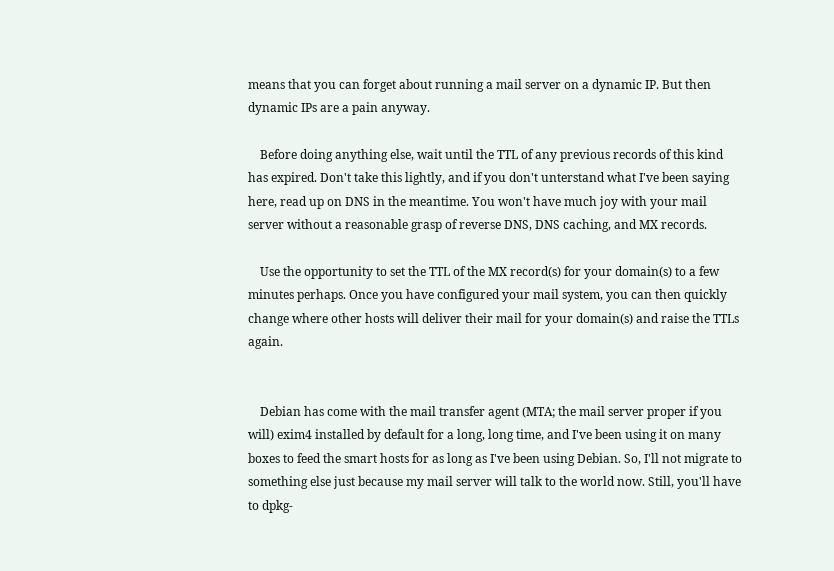means that you can forget about running a mail server on a dynamic IP. But then dynamic IPs are a pain anyway.

    Before doing anything else, wait until the TTL of any previous records of this kind has expired. Don't take this lightly, and if you don't unterstand what I've been saying here, read up on DNS in the meantime. You won't have much joy with your mail server without a reasonable grasp of reverse DNS, DNS caching, and MX records.

    Use the opportunity to set the TTL of the MX record(s) for your domain(s) to a few minutes perhaps. Once you have configured your mail system, you can then quickly change where other hosts will deliver their mail for your domain(s) and raise the TTLs again.


    Debian has come with the mail transfer agent (MTA; the mail server proper if you will) exim4 installed by default for a long, long time, and I've been using it on many boxes to feed the smart hosts for as long as I've been using Debian. So, I'll not migrate to something else just because my mail server will talk to the world now. Still, you'll have to dpkg-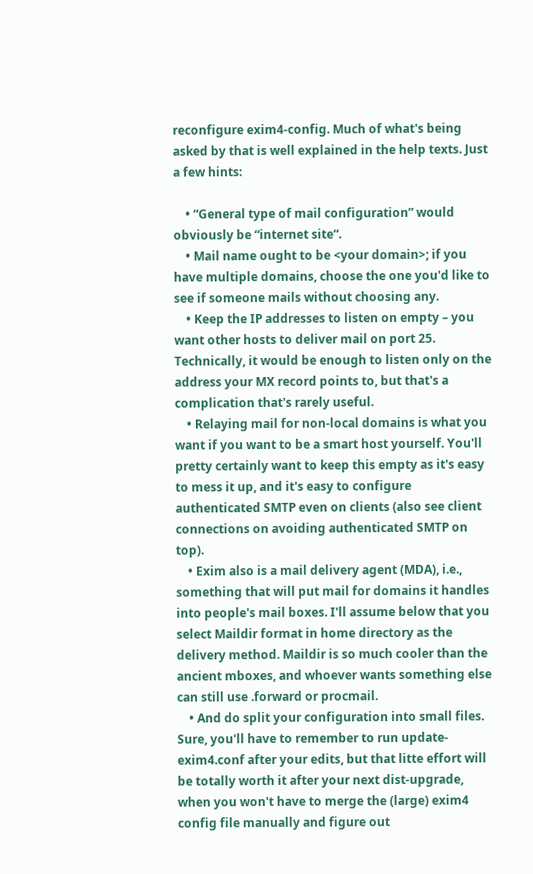reconfigure exim4-config. Much of what's being asked by that is well explained in the help texts. Just a few hints:

    • “General type of mail configuration” would obviously be “internet site“.
    • Mail name ought to be <your domain>; if you have multiple domains, choose the one you'd like to see if someone mails without choosing any.
    • Keep the IP addresses to listen on empty – you want other hosts to deliver mail on port 25. Technically, it would be enough to listen only on the address your MX record points to, but that's a complication that's rarely useful.
    • Relaying mail for non-local domains is what you want if you want to be a smart host yourself. You'll pretty certainly want to keep this empty as it's easy to mess it up, and it's easy to configure authenticated SMTP even on clients (also see client connections on avoiding authenticated SMTP on top).
    • Exim also is a mail delivery agent (MDA), i.e., something that will put mail for domains it handles into people's mail boxes. I'll assume below that you select Maildir format in home directory as the delivery method. Maildir is so much cooler than the ancient mboxes, and whoever wants something else can still use .forward or procmail.
    • And do split your configuration into small files. Sure, you'll have to remember to run update-exim4.conf after your edits, but that litte effort will be totally worth it after your next dist-upgrade, when you won't have to merge the (large) exim4 config file manually and figure out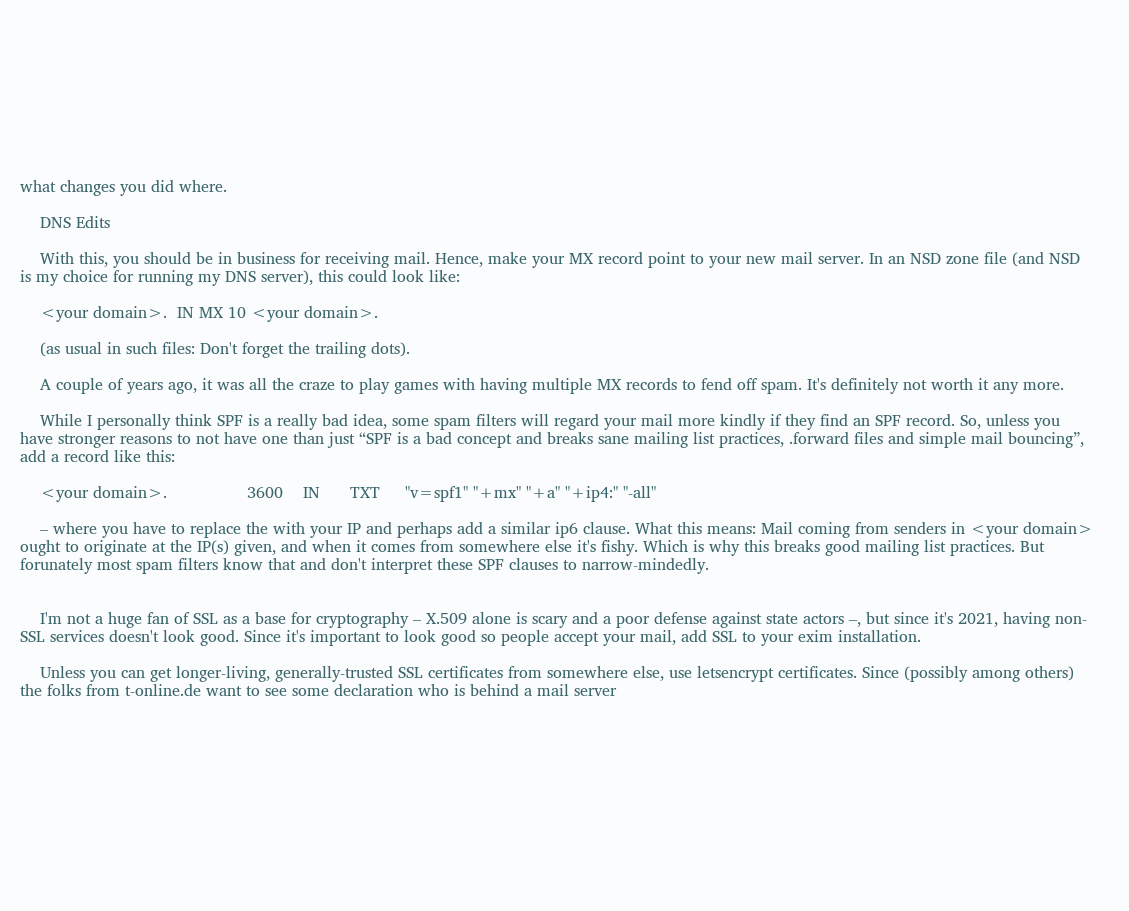what changes you did where.

    DNS Edits

    With this, you should be in business for receiving mail. Hence, make your MX record point to your new mail server. In an NSD zone file (and NSD is my choice for running my DNS server), this could look like:

    <your domain>.  IN MX 10 <your domain>.

    (as usual in such files: Don't forget the trailing dots).

    A couple of years ago, it was all the craze to play games with having multiple MX records to fend off spam. It's definitely not worth it any more.

    While I personally think SPF is a really bad idea, some spam filters will regard your mail more kindly if they find an SPF record. So, unless you have stronger reasons to not have one than just “SPF is a bad concept and breaks sane mailing list practices, .forward files and simple mail bouncing”, add a record like this:

    <your domain>.                3600    IN      TXT     "v=spf1" "+mx" "+a" "+ip4:" "-all"

    – where you have to replace the with your IP and perhaps add a similar ip6 clause. What this means: Mail coming from senders in <your domain> ought to originate at the IP(s) given, and when it comes from somewhere else it's fishy. Which is why this breaks good mailing list practices. But forunately most spam filters know that and don't interpret these SPF clauses to narrow-mindedly.


    I'm not a huge fan of SSL as a base for cryptography – X.509 alone is scary and a poor defense against state actors –, but since it's 2021, having non-SSL services doesn't look good. Since it's important to look good so people accept your mail, add SSL to your exim installation.

    Unless you can get longer-living, generally-trusted SSL certificates from somewhere else, use letsencrypt certificates. Since (possibly among others) the folks from t-online.de want to see some declaration who is behind a mail server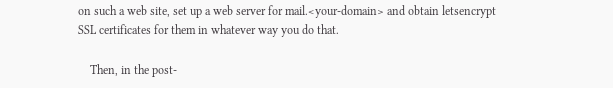on such a web site, set up a web server for mail.<your-domain> and obtain letsencrypt SSL certificates for them in whatever way you do that.

    Then, in the post-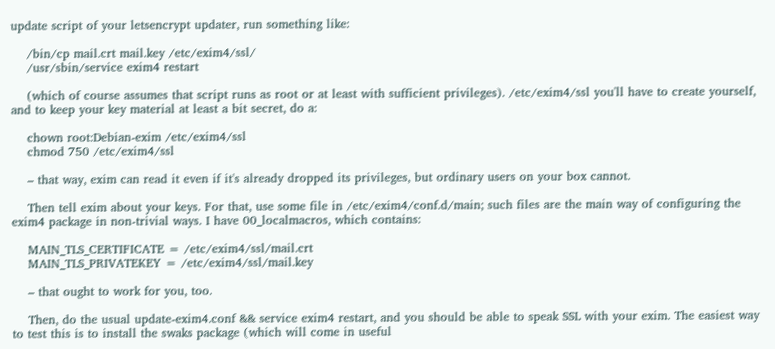update script of your letsencrypt updater, run something like:

    /bin/cp mail.crt mail.key /etc/exim4/ssl/
    /usr/sbin/service exim4 restart

    (which of course assumes that script runs as root or at least with sufficient privileges). /etc/exim4/ssl you'll have to create yourself, and to keep your key material at least a bit secret, do a:

    chown root:Debian-exim /etc/exim4/ssl
    chmod 750 /etc/exim4/ssl

    – that way, exim can read it even if it's already dropped its privileges, but ordinary users on your box cannot.

    Then tell exim about your keys. For that, use some file in /etc/exim4/conf.d/main; such files are the main way of configuring the exim4 package in non-trivial ways. I have 00_localmacros, which contains:

    MAIN_TLS_CERTIFICATE = /etc/exim4/ssl/mail.crt
    MAIN_TLS_PRIVATEKEY = /etc/exim4/ssl/mail.key

    – that ought to work for you, too.

    Then, do the usual update-exim4.conf && service exim4 restart, and you should be able to speak SSL with your exim. The easiest way to test this is to install the swaks package (which will come in useful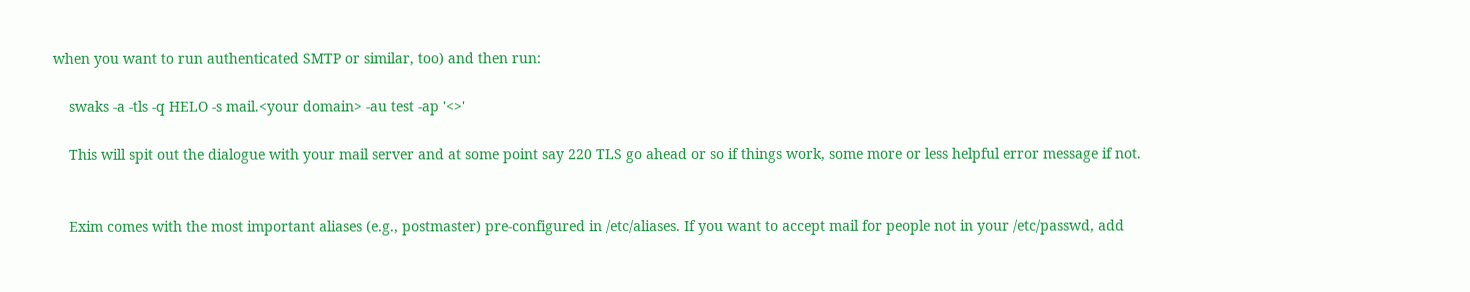when you want to run authenticated SMTP or similar, too) and then run:

    swaks -a -tls -q HELO -s mail.<your domain> -au test -ap '<>'

    This will spit out the dialogue with your mail server and at some point say 220 TLS go ahead or so if things work, some more or less helpful error message if not.


    Exim comes with the most important aliases (e.g., postmaster) pre-configured in /etc/aliases. If you want to accept mail for people not in your /etc/passwd, add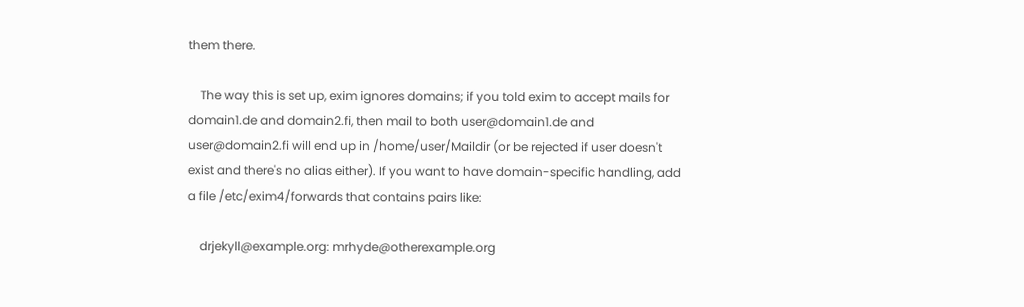them there.

    The way this is set up, exim ignores domains; if you told exim to accept mails for domain1.de and domain2.fi, then mail to both user@domain1.de and user@domain2.fi will end up in /home/user/Maildir (or be rejected if user doesn't exist and there's no alias either). If you want to have domain-specific handling, add a file /etc/exim4/forwards that contains pairs like:

    drjekyll@example.org: mrhyde@otherexample.org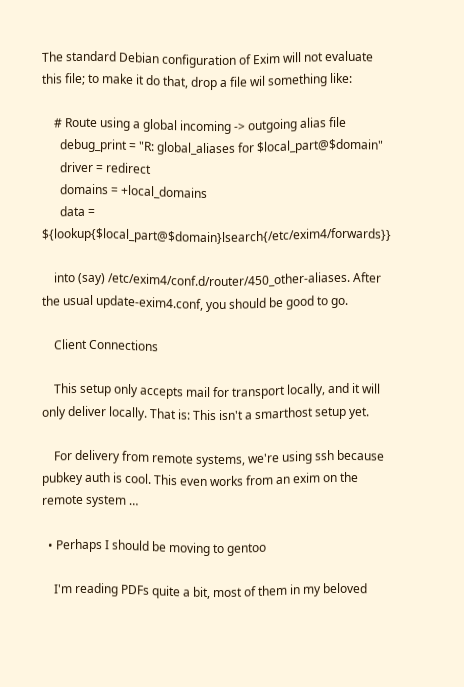The standard Debian configuration of Exim will not evaluate this file; to make it do that, drop a file wil something like:

    # Route using a global incoming -> outgoing alias file
      debug_print = "R: global_aliases for $local_part@$domain"
      driver = redirect
      domains = +local_domains
      data = ${lookup{$local_part@$domain}lsearch{/etc/exim4/forwards}}

    into (say) /etc/exim4/conf.d/router/450_other-aliases. After the usual update-exim4.conf, you should be good to go.

    Client Connections

    This setup only accepts mail for transport locally, and it will only deliver locally. That is: This isn't a smarthost setup yet.

    For delivery from remote systems, we're using ssh because pubkey auth is cool. This even works from an exim on the remote system …

  • Perhaps I should be moving to gentoo

    I'm reading PDFs quite a bit, most of them in my beloved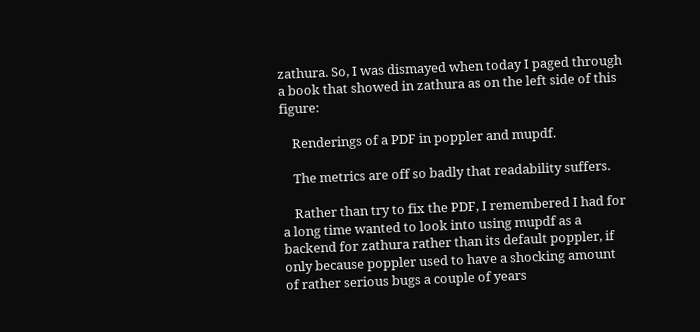zathura. So, I was dismayed when today I paged through a book that showed in zathura as on the left side of this figure:

    Renderings of a PDF in poppler and mupdf.

    The metrics are off so badly that readability suffers.

    Rather than try to fix the PDF, I remembered I had for a long time wanted to look into using mupdf as a backend for zathura rather than its default poppler, if only because poppler used to have a shocking amount of rather serious bugs a couple of years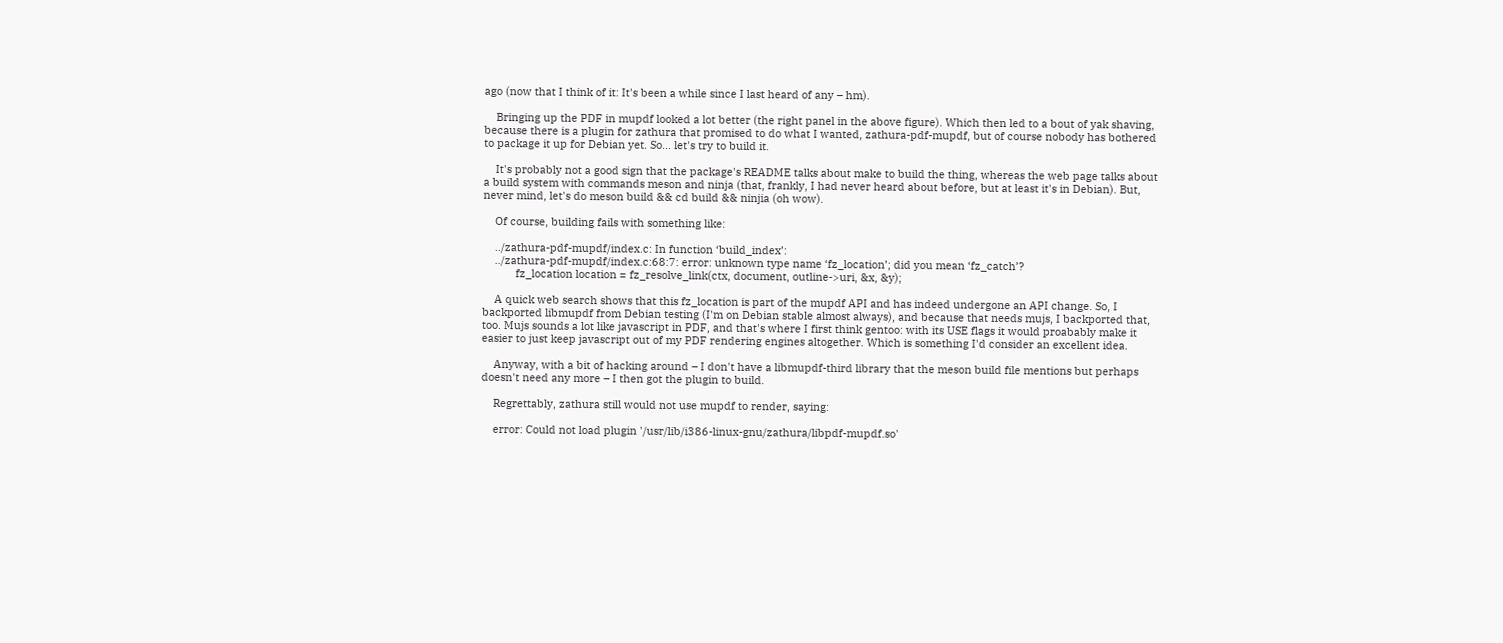ago (now that I think of it: It's been a while since I last heard of any – hm).

    Bringing up the PDF in mupdf looked a lot better (the right panel in the above figure). Which then led to a bout of yak shaving, because there is a plugin for zathura that promised to do what I wanted, zathura-pdf-mupdf, but of course nobody has bothered to package it up for Debian yet. So… let's try to build it.

    It's probably not a good sign that the package's README talks about make to build the thing, whereas the web page talks about a build system with commands meson and ninja (that, frankly, I had never heard about before, but at least it's in Debian). But, never mind, let's do meson build && cd build && ninjia (oh wow).

    Of course, building fails with something like:

    ../zathura-pdf-mupdf/index.c: In function ‘build_index’:
    ../zathura-pdf-mupdf/index.c:68:7: error: unknown type name ‘fz_location’; did you mean ‘fz_catch’?
           fz_location location = fz_resolve_link(ctx, document, outline->uri, &x, &y);

    A quick web search shows that this fz_location is part of the mupdf API and has indeed undergone an API change. So, I backported libmupdf from Debian testing (I'm on Debian stable almost always), and because that needs mujs, I backported that, too. Mujs sounds a lot like javascript in PDF, and that's where I first think gentoo: with its USE flags it would proabably make it easier to just keep javascript out of my PDF rendering engines altogether. Which is something I'd consider an excellent idea.

    Anyway, with a bit of hacking around – I don't have a libmupdf-third library that the meson build file mentions but perhaps doesn't need any more – I then got the plugin to build.

    Regrettably, zathura still would not use mupdf to render, saying:

    error: Could not load plugin '/usr/lib/i386-linux-gnu/zathura/libpdf-mupdf.so'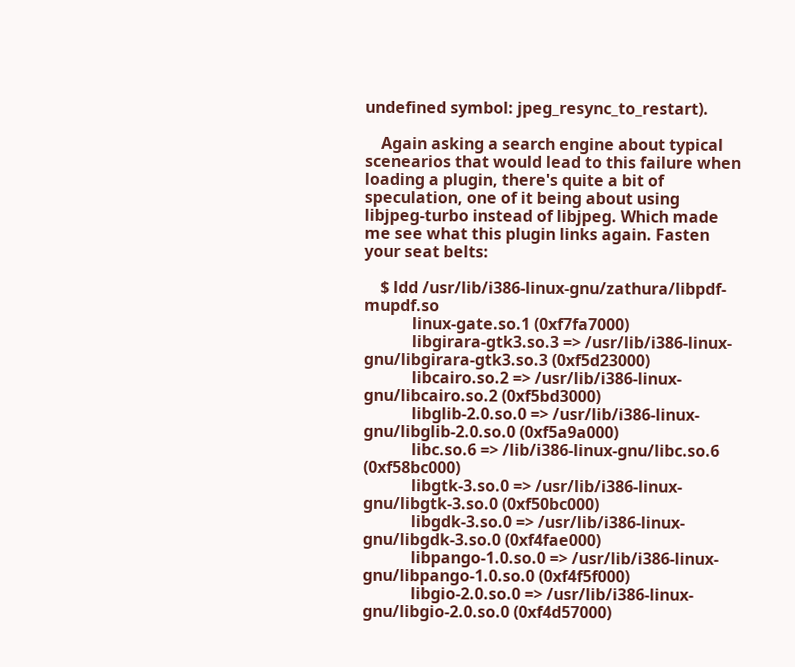undefined symbol: jpeg_resync_to_restart).

    Again asking a search engine about typical scenearios that would lead to this failure when loading a plugin, there's quite a bit of speculation, one of it being about using libjpeg-turbo instead of libjpeg. Which made me see what this plugin links again. Fasten your seat belts:

    $ ldd /usr/lib/i386-linux-gnu/zathura/libpdf-mupdf.so
            linux-gate.so.1 (0xf7fa7000)
            libgirara-gtk3.so.3 => /usr/lib/i386-linux-gnu/libgirara-gtk3.so.3 (0xf5d23000)
            libcairo.so.2 => /usr/lib/i386-linux-gnu/libcairo.so.2 (0xf5bd3000)
            libglib-2.0.so.0 => /usr/lib/i386-linux-gnu/libglib-2.0.so.0 (0xf5a9a000)
            libc.so.6 => /lib/i386-linux-gnu/libc.so.6 (0xf58bc000)
            libgtk-3.so.0 => /usr/lib/i386-linux-gnu/libgtk-3.so.0 (0xf50bc000)
            libgdk-3.so.0 => /usr/lib/i386-linux-gnu/libgdk-3.so.0 (0xf4fae000)
            libpango-1.0.so.0 => /usr/lib/i386-linux-gnu/libpango-1.0.so.0 (0xf4f5f000)
            libgio-2.0.so.0 => /usr/lib/i386-linux-gnu/libgio-2.0.so.0 (0xf4d57000)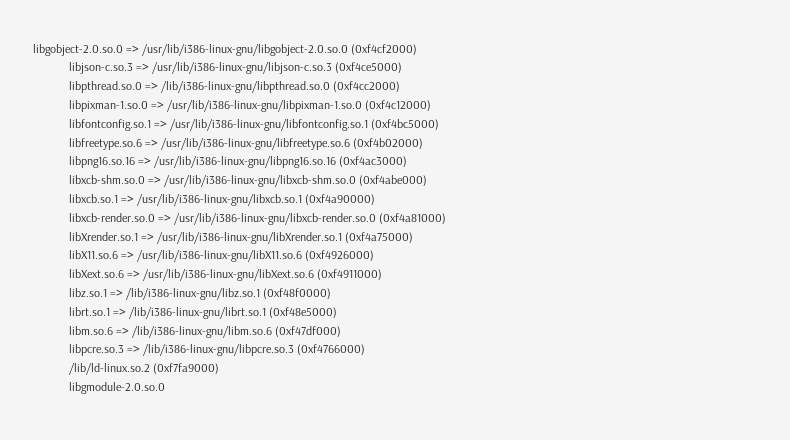libgobject-2.0.so.0 => /usr/lib/i386-linux-gnu/libgobject-2.0.so.0 (0xf4cf2000)
            libjson-c.so.3 => /usr/lib/i386-linux-gnu/libjson-c.so.3 (0xf4ce5000)
            libpthread.so.0 => /lib/i386-linux-gnu/libpthread.so.0 (0xf4cc2000)
            libpixman-1.so.0 => /usr/lib/i386-linux-gnu/libpixman-1.so.0 (0xf4c12000)
            libfontconfig.so.1 => /usr/lib/i386-linux-gnu/libfontconfig.so.1 (0xf4bc5000)
            libfreetype.so.6 => /usr/lib/i386-linux-gnu/libfreetype.so.6 (0xf4b02000)
            libpng16.so.16 => /usr/lib/i386-linux-gnu/libpng16.so.16 (0xf4ac3000)
            libxcb-shm.so.0 => /usr/lib/i386-linux-gnu/libxcb-shm.so.0 (0xf4abe000)
            libxcb.so.1 => /usr/lib/i386-linux-gnu/libxcb.so.1 (0xf4a90000)
            libxcb-render.so.0 => /usr/lib/i386-linux-gnu/libxcb-render.so.0 (0xf4a81000)
            libXrender.so.1 => /usr/lib/i386-linux-gnu/libXrender.so.1 (0xf4a75000)
            libX11.so.6 => /usr/lib/i386-linux-gnu/libX11.so.6 (0xf4926000)
            libXext.so.6 => /usr/lib/i386-linux-gnu/libXext.so.6 (0xf4911000)
            libz.so.1 => /lib/i386-linux-gnu/libz.so.1 (0xf48f0000)
            librt.so.1 => /lib/i386-linux-gnu/librt.so.1 (0xf48e5000)
            libm.so.6 => /lib/i386-linux-gnu/libm.so.6 (0xf47df000)
            libpcre.so.3 => /lib/i386-linux-gnu/libpcre.so.3 (0xf4766000)
            /lib/ld-linux.so.2 (0xf7fa9000)
            libgmodule-2.0.so.0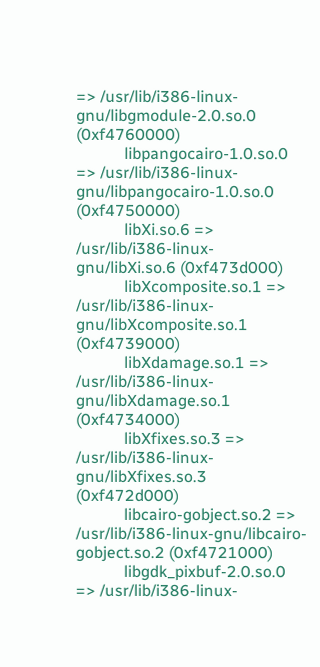=> /usr/lib/i386-linux-gnu/libgmodule-2.0.so.0 (0xf4760000)
            libpangocairo-1.0.so.0 => /usr/lib/i386-linux-gnu/libpangocairo-1.0.so.0 (0xf4750000)
            libXi.so.6 => /usr/lib/i386-linux-gnu/libXi.so.6 (0xf473d000)
            libXcomposite.so.1 => /usr/lib/i386-linux-gnu/libXcomposite.so.1 (0xf4739000)
            libXdamage.so.1 => /usr/lib/i386-linux-gnu/libXdamage.so.1 (0xf4734000)
            libXfixes.so.3 => /usr/lib/i386-linux-gnu/libXfixes.so.3 (0xf472d000)
            libcairo-gobject.so.2 => /usr/lib/i386-linux-gnu/libcairo-gobject.so.2 (0xf4721000)
            libgdk_pixbuf-2.0.so.0 => /usr/lib/i386-linux-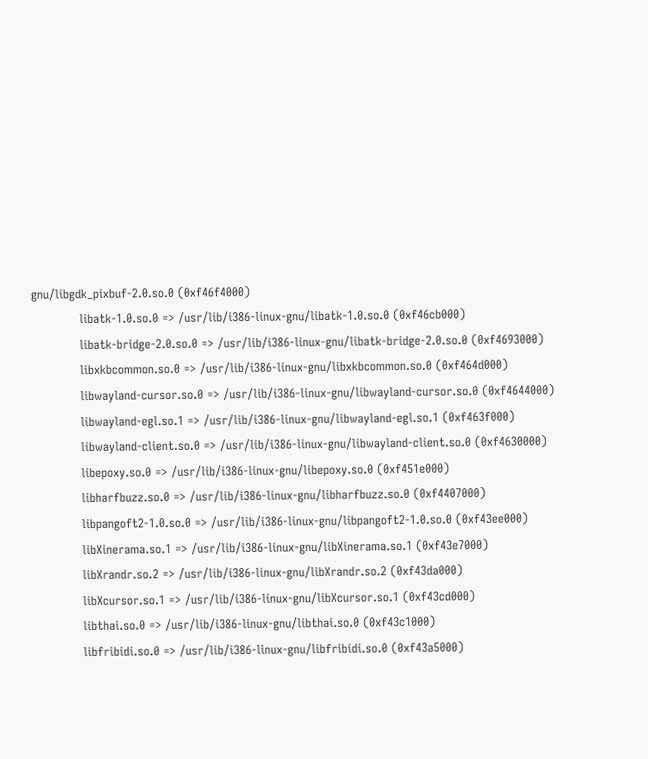gnu/libgdk_pixbuf-2.0.so.0 (0xf46f4000)
            libatk-1.0.so.0 => /usr/lib/i386-linux-gnu/libatk-1.0.so.0 (0xf46cb000)
            libatk-bridge-2.0.so.0 => /usr/lib/i386-linux-gnu/libatk-bridge-2.0.so.0 (0xf4693000)
            libxkbcommon.so.0 => /usr/lib/i386-linux-gnu/libxkbcommon.so.0 (0xf464d000)
            libwayland-cursor.so.0 => /usr/lib/i386-linux-gnu/libwayland-cursor.so.0 (0xf4644000)
            libwayland-egl.so.1 => /usr/lib/i386-linux-gnu/libwayland-egl.so.1 (0xf463f000)
            libwayland-client.so.0 => /usr/lib/i386-linux-gnu/libwayland-client.so.0 (0xf4630000)
            libepoxy.so.0 => /usr/lib/i386-linux-gnu/libepoxy.so.0 (0xf451e000)
            libharfbuzz.so.0 => /usr/lib/i386-linux-gnu/libharfbuzz.so.0 (0xf4407000)
            libpangoft2-1.0.so.0 => /usr/lib/i386-linux-gnu/libpangoft2-1.0.so.0 (0xf43ee000)
            libXinerama.so.1 => /usr/lib/i386-linux-gnu/libXinerama.so.1 (0xf43e7000)
            libXrandr.so.2 => /usr/lib/i386-linux-gnu/libXrandr.so.2 (0xf43da000)
            libXcursor.so.1 => /usr/lib/i386-linux-gnu/libXcursor.so.1 (0xf43cd000)
            libthai.so.0 => /usr/lib/i386-linux-gnu/libthai.so.0 (0xf43c1000)
            libfribidi.so.0 => /usr/lib/i386-linux-gnu/libfribidi.so.0 (0xf43a5000)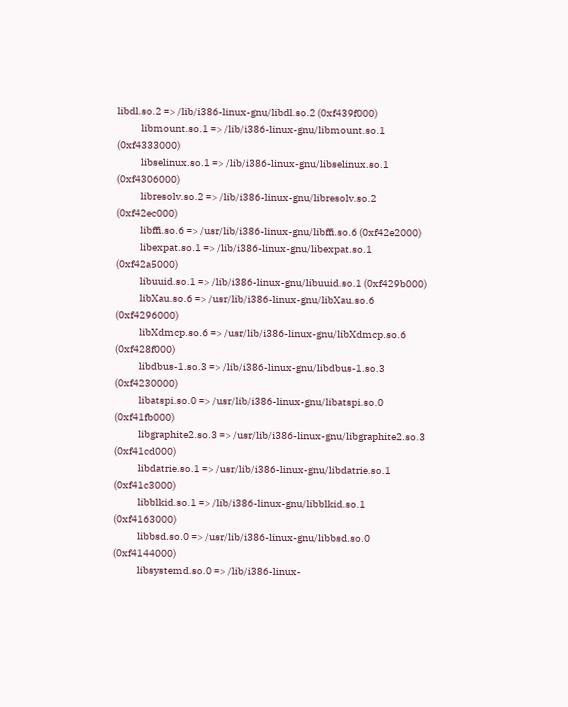libdl.so.2 => /lib/i386-linux-gnu/libdl.so.2 (0xf439f000)
            libmount.so.1 => /lib/i386-linux-gnu/libmount.so.1 (0xf4333000)
            libselinux.so.1 => /lib/i386-linux-gnu/libselinux.so.1 (0xf4306000)
            libresolv.so.2 => /lib/i386-linux-gnu/libresolv.so.2 (0xf42ec000)
            libffi.so.6 => /usr/lib/i386-linux-gnu/libffi.so.6 (0xf42e2000)
            libexpat.so.1 => /lib/i386-linux-gnu/libexpat.so.1 (0xf42a5000)
            libuuid.so.1 => /lib/i386-linux-gnu/libuuid.so.1 (0xf429b000)
            libXau.so.6 => /usr/lib/i386-linux-gnu/libXau.so.6 (0xf4296000)
            libXdmcp.so.6 => /usr/lib/i386-linux-gnu/libXdmcp.so.6 (0xf428f000)
            libdbus-1.so.3 => /lib/i386-linux-gnu/libdbus-1.so.3 (0xf4230000)
            libatspi.so.0 => /usr/lib/i386-linux-gnu/libatspi.so.0 (0xf41fb000)
            libgraphite2.so.3 => /usr/lib/i386-linux-gnu/libgraphite2.so.3 (0xf41cd000)
            libdatrie.so.1 => /usr/lib/i386-linux-gnu/libdatrie.so.1 (0xf41c3000)
            libblkid.so.1 => /lib/i386-linux-gnu/libblkid.so.1 (0xf4163000)
            libbsd.so.0 => /usr/lib/i386-linux-gnu/libbsd.so.0 (0xf4144000)
            libsystemd.so.0 => /lib/i386-linux-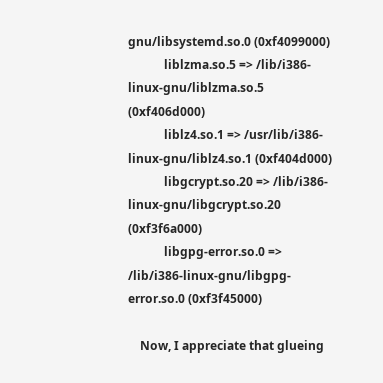gnu/libsystemd.so.0 (0xf4099000)
            liblzma.so.5 => /lib/i386-linux-gnu/liblzma.so.5 (0xf406d000)
            liblz4.so.1 => /usr/lib/i386-linux-gnu/liblz4.so.1 (0xf404d000)
            libgcrypt.so.20 => /lib/i386-linux-gnu/libgcrypt.so.20 (0xf3f6a000)
            libgpg-error.so.0 => /lib/i386-linux-gnu/libgpg-error.so.0 (0xf3f45000)

    Now, I appreciate that glueing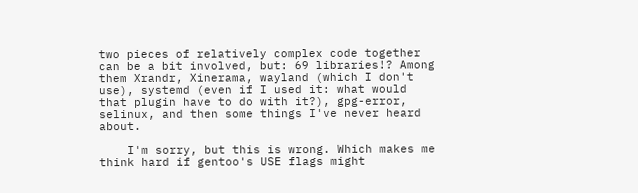two pieces of relatively complex code together can be a bit involved, but: 69 libraries!? Among them Xrandr, Xinerama, wayland (which I don't use), systemd (even if I used it: what would that plugin have to do with it?), gpg-error, selinux, and then some things I've never heard about.

    I'm sorry, but this is wrong. Which makes me think hard if gentoo's USE flags might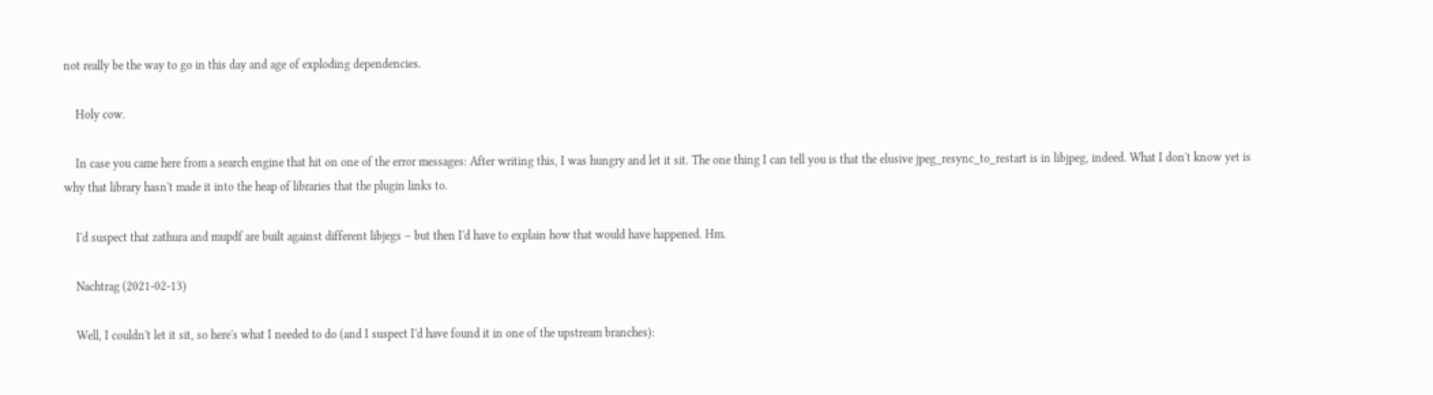not really be the way to go in this day and age of exploding dependencies.

    Holy cow.

    In case you came here from a search engine that hit on one of the error messages: After writing this, I was hungry and let it sit. The one thing I can tell you is that the elusive jpeg_resync_to_restart is in libjpeg, indeed. What I don't know yet is why that library hasn't made it into the heap of libraries that the plugin links to.

    I'd suspect that zathura and mupdf are built against different libjegs – but then I'd have to explain how that would have happened. Hm.

    Nachtrag (2021-02-13)

    Well, I couldn't let it sit, so here's what I needed to do (and I suspect I'd have found it in one of the upstream branches):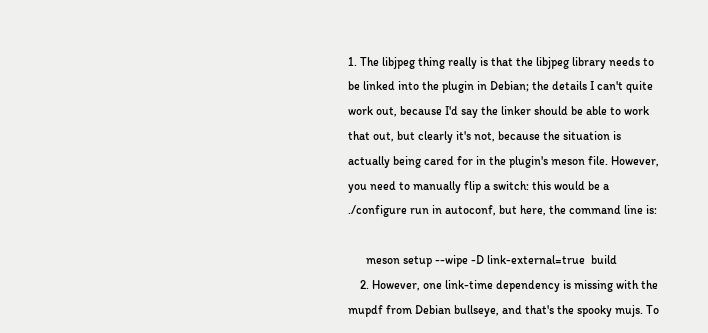1. The libjpeg thing really is that the libjpeg library needs to be linked into the plugin in Debian; the details I can't quite work out, because I'd say the linker should be able to work that out, but clearly it's not, because the situation is actually being cared for in the plugin's meson file. However, you need to manually flip a switch: this would be a ./configure run in autoconf, but here, the command line is:

      meson setup --wipe -D link-external=true  build
    2. However, one link-time dependency is missing with the mupdf from Debian bullseye, and that's the spooky mujs. To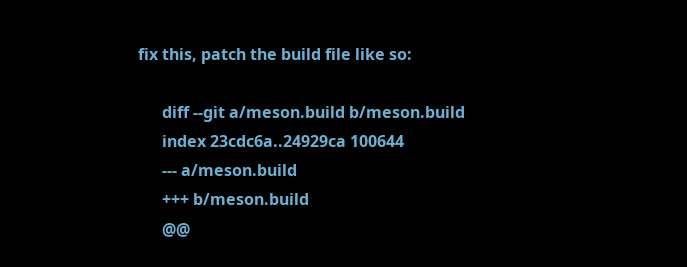fix this, patch the build file like so:

      diff --git a/meson.build b/meson.build
      index 23cdc6a..24929ca 100644
      --- a/meson.build
      +++ b/meson.build
      @@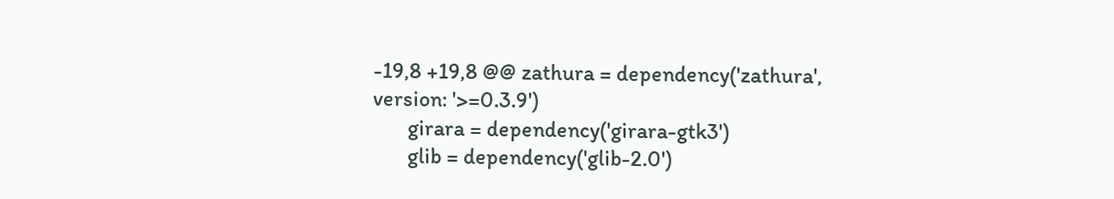-19,8 +19,8 @@ zathura = dependency('zathura', version: '>=0.3.9')
       girara = dependency('girara-gtk3')
       glib = dependency('glib-2.0')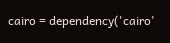cairo = dependency('cairo'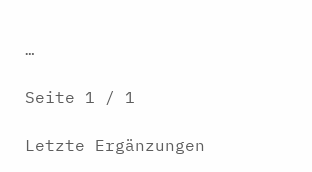…

Seite 1 / 1

Letzte Ergänzungen